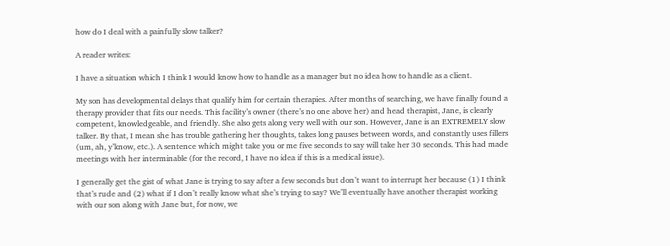how do I deal with a painfully slow talker?

A reader writes:

I have a situation which I think I would know how to handle as a manager but no idea how to handle as a client.

My son has developmental delays that qualify him for certain therapies. After months of searching, we have finally found a therapy provider that fits our needs. This facility’s owner (there’s no one above her) and head therapist, Jane, is clearly competent, knowledgeable, and friendly. She also gets along very well with our son. However, Jane is an EXTREMELY slow talker. By that, I mean she has trouble gathering her thoughts, takes long pauses between words, and constantly uses fillers (um, ah, y’know, etc.). A sentence which might take you or me five seconds to say will take her 30 seconds. This had made meetings with her interminable (for the record, I have no idea if this is a medical issue).

I generally get the gist of what Jane is trying to say after a few seconds but don’t want to interrupt her because (1) I think that’s rude and (2) what if I don’t really know what she’s trying to say? We’ll eventually have another therapist working with our son along with Jane but, for now, we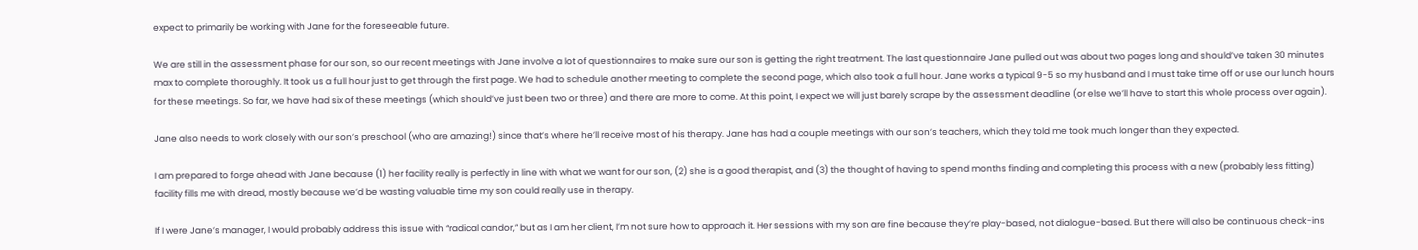expect to primarily be working with Jane for the foreseeable future.

We are still in the assessment phase for our son, so our recent meetings with Jane involve a lot of questionnaires to make sure our son is getting the right treatment. The last questionnaire Jane pulled out was about two pages long and should’ve taken 30 minutes max to complete thoroughly. It took us a full hour just to get through the first page. We had to schedule another meeting to complete the second page, which also took a full hour. Jane works a typical 9-5 so my husband and I must take time off or use our lunch hours for these meetings. So far, we have had six of these meetings (which should’ve just been two or three) and there are more to come. At this point, I expect we will just barely scrape by the assessment deadline (or else we’ll have to start this whole process over again).

Jane also needs to work closely with our son’s preschool (who are amazing!) since that’s where he’ll receive most of his therapy. Jane has had a couple meetings with our son’s teachers, which they told me took much longer than they expected.

I am prepared to forge ahead with Jane because (1) her facility really is perfectly in line with what we want for our son, (2) she is a good therapist, and (3) the thought of having to spend months finding and completing this process with a new (probably less fitting) facility fills me with dread, mostly because we’d be wasting valuable time my son could really use in therapy.

If I were Jane’s manager, I would probably address this issue with “radical candor,” but as I am her client, I’m not sure how to approach it. Her sessions with my son are fine because they’re play-based, not dialogue-based. But there will also be continuous check-ins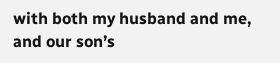with both my husband and me, and our son’s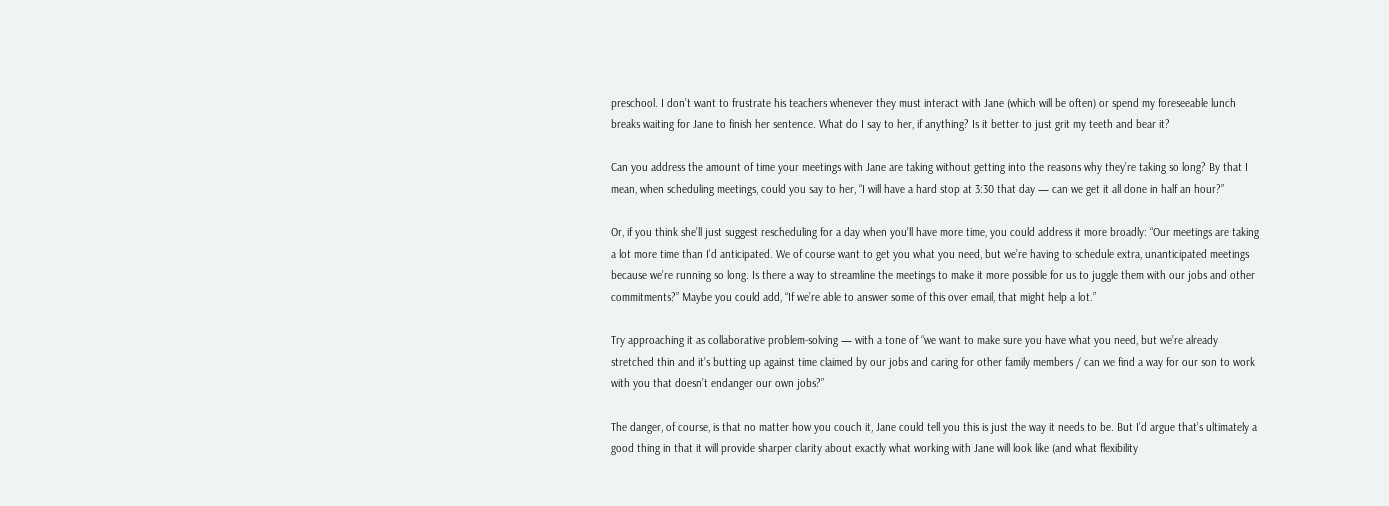preschool. I don’t want to frustrate his teachers whenever they must interact with Jane (which will be often) or spend my foreseeable lunch breaks waiting for Jane to finish her sentence. What do I say to her, if anything? Is it better to just grit my teeth and bear it?

Can you address the amount of time your meetings with Jane are taking without getting into the reasons why they’re taking so long? By that I mean, when scheduling meetings, could you say to her, “I will have a hard stop at 3:30 that day — can we get it all done in half an hour?”

Or, if you think she’ll just suggest rescheduling for a day when you’ll have more time, you could address it more broadly: “Our meetings are taking a lot more time than I’d anticipated. We of course want to get you what you need, but we’re having to schedule extra, unanticipated meetings because we’re running so long. Is there a way to streamline the meetings to make it more possible for us to juggle them with our jobs and other commitments?” Maybe you could add, “If we’re able to answer some of this over email, that might help a lot.”

Try approaching it as collaborative problem-solving — with a tone of “we want to make sure you have what you need, but we’re already stretched thin and it’s butting up against time claimed by our jobs and caring for other family members / can we find a way for our son to work with you that doesn’t endanger our own jobs?”

The danger, of course, is that no matter how you couch it, Jane could tell you this is just the way it needs to be. But I’d argue that’s ultimately a good thing in that it will provide sharper clarity about exactly what working with Jane will look like (and what flexibility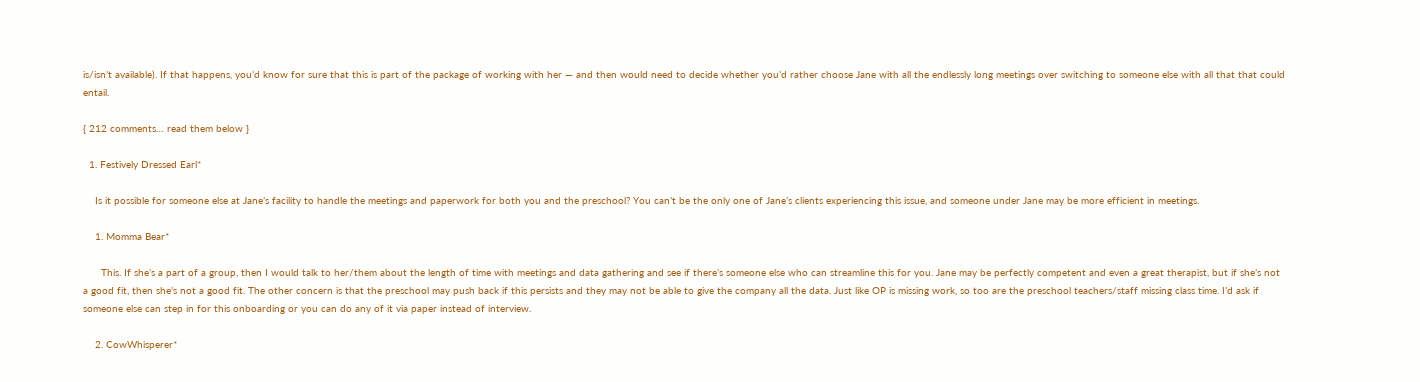is/isn’t available). If that happens, you’d know for sure that this is part of the package of working with her — and then would need to decide whether you’d rather choose Jane with all the endlessly long meetings over switching to someone else with all that that could entail.

{ 212 comments… read them below }

  1. Festively Dressed Earl*

    Is it possible for someone else at Jane’s facility to handle the meetings and paperwork for both you and the preschool? You can’t be the only one of Jane’s clients experiencing this issue, and someone under Jane may be more efficient in meetings.

    1. Momma Bear*

      This. If she’s a part of a group, then I would talk to her/them about the length of time with meetings and data gathering and see if there’s someone else who can streamline this for you. Jane may be perfectly competent and even a great therapist, but if she’s not a good fit, then she’s not a good fit. The other concern is that the preschool may push back if this persists and they may not be able to give the company all the data. Just like OP is missing work, so too are the preschool teachers/staff missing class time. I’d ask if someone else can step in for this onboarding or you can do any of it via paper instead of interview.

    2. CowWhisperer*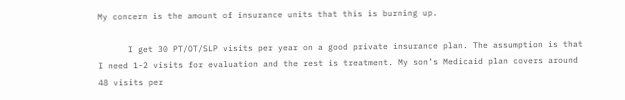My concern is the amount of insurance units that this is burning up.

      I get 30 PT/OT/SLP visits per year on a good private insurance plan. The assumption is that I need 1-2 visits for evaluation and the rest is treatment. My son’s Medicaid plan covers around 48 visits per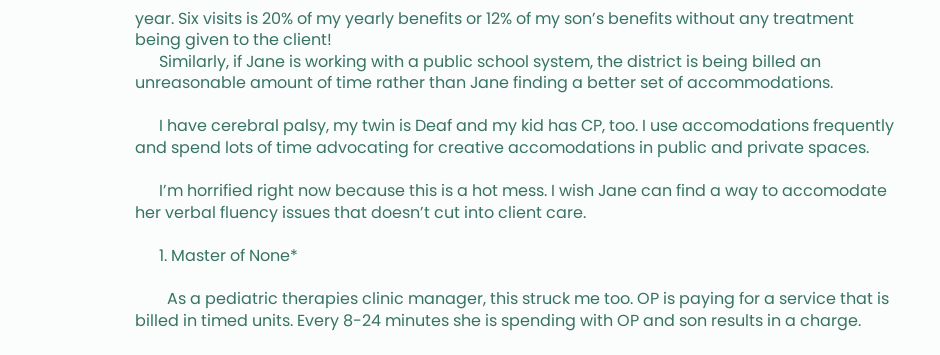year. Six visits is 20% of my yearly benefits or 12% of my son’s benefits without any treatment being given to the client!
      Similarly, if Jane is working with a public school system, the district is being billed an unreasonable amount of time rather than Jane finding a better set of accommodations.

      I have cerebral palsy, my twin is Deaf and my kid has CP, too. I use accomodations frequently and spend lots of time advocating for creative accomodations in public and private spaces.

      I’m horrified right now because this is a hot mess. I wish Jane can find a way to accomodate her verbal fluency issues that doesn’t cut into client care.

      1. Master of None*

        As a pediatric therapies clinic manager, this struck me too. OP is paying for a service that is billed in timed units. Every 8-24 minutes she is spending with OP and son results in a charge.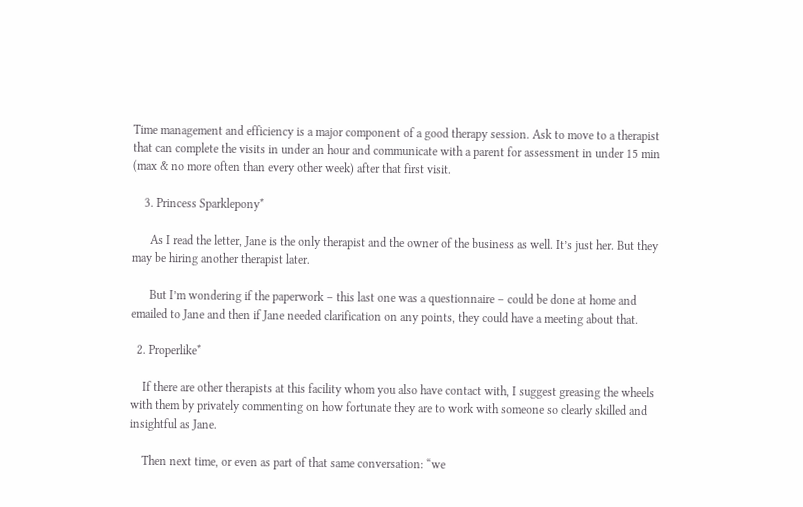Time management and efficiency is a major component of a good therapy session. Ask to move to a therapist that can complete the visits in under an hour and communicate with a parent for assessment in under 15 min (max & no more often than every other week) after that first visit.

    3. Princess Sparklepony*

      As I read the letter, Jane is the only therapist and the owner of the business as well. It’s just her. But they may be hiring another therapist later.

      But I’m wondering if the paperwork – this last one was a questionnaire – could be done at home and emailed to Jane and then if Jane needed clarification on any points, they could have a meeting about that.

  2. Properlike*

    If there are other therapists at this facility whom you also have contact with, I suggest greasing the wheels with them by privately commenting on how fortunate they are to work with someone so clearly skilled and insightful as Jane.

    Then next time, or even as part of that same conversation: “we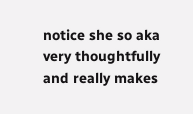notice she so aka very thoughtfully and really makes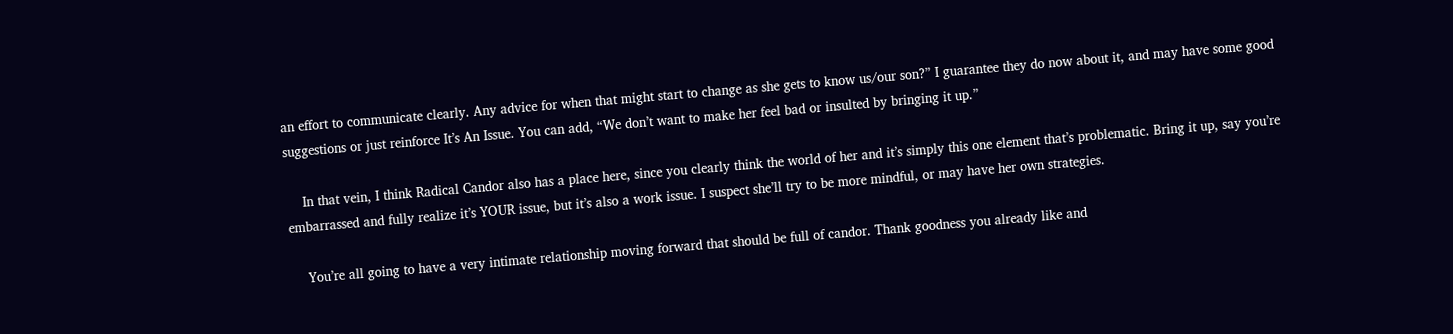an effort to communicate clearly. Any advice for when that might start to change as she gets to know us/our son?” I guarantee they do now about it, and may have some good suggestions or just reinforce It’s An Issue. You can add, “We don’t want to make her feel bad or insulted by bringing it up.”

    In that vein, I think Radical Candor also has a place here, since you clearly think the world of her and it’s simply this one element that’s problematic. Bring it up, say you’re embarrassed and fully realize it’s YOUR issue, but it’s also a work issue. I suspect she’ll try to be more mindful, or may have her own strategies.

    You’re all going to have a very intimate relationship moving forward that should be full of candor. Thank goodness you already like and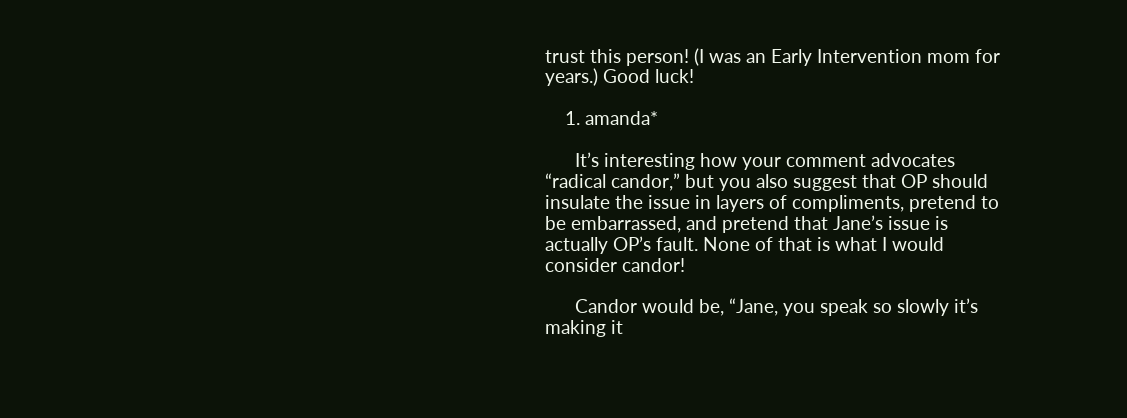trust this person! (I was an Early Intervention mom for years.) Good luck!

    1. amanda*

      It’s interesting how your comment advocates “radical candor,” but you also suggest that OP should insulate the issue in layers of compliments, pretend to be embarrassed, and pretend that Jane’s issue is actually OP’s fault. None of that is what I would consider candor!

      Candor would be, “Jane, you speak so slowly it’s making it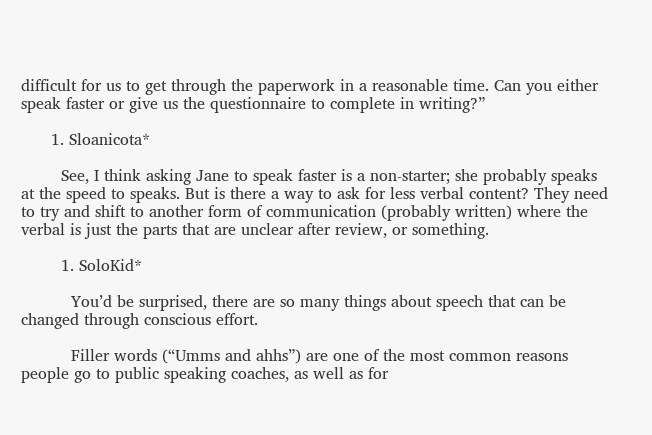difficult for us to get through the paperwork in a reasonable time. Can you either speak faster or give us the questionnaire to complete in writing?”

      1. Sloanicota*

        See, I think asking Jane to speak faster is a non-starter; she probably speaks at the speed to speaks. But is there a way to ask for less verbal content? They need to try and shift to another form of communication (probably written) where the verbal is just the parts that are unclear after review, or something.

        1. SoloKid*

          You’d be surprised, there are so many things about speech that can be changed through conscious effort.

          Filler words (“Umms and ahhs”) are one of the most common reasons people go to public speaking coaches, as well as for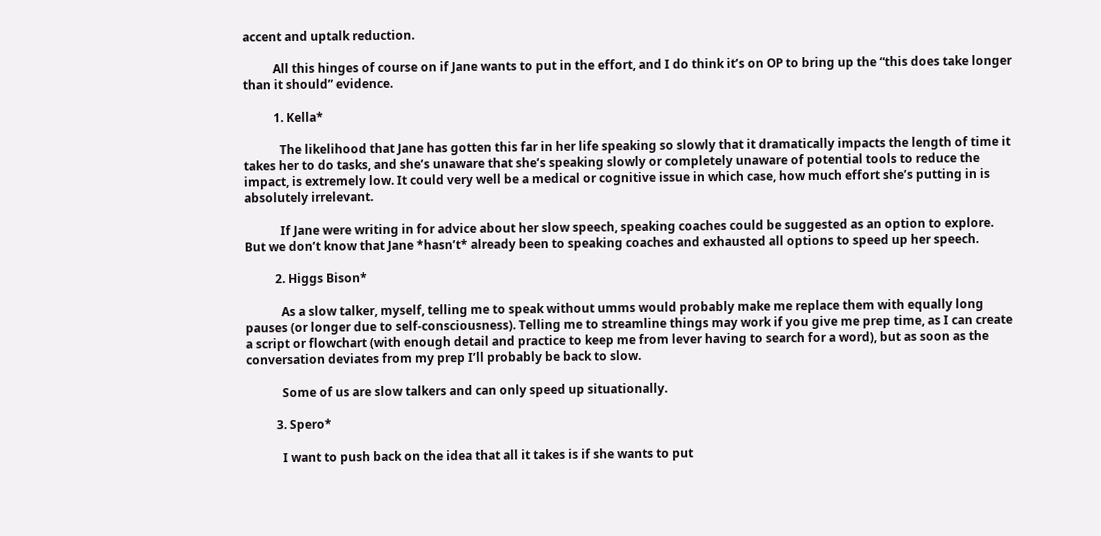accent and uptalk reduction.

          All this hinges of course on if Jane wants to put in the effort, and I do think it’s on OP to bring up the “this does take longer than it should” evidence.

          1. Kella*

            The likelihood that Jane has gotten this far in her life speaking so slowly that it dramatically impacts the length of time it takes her to do tasks, and she’s unaware that she’s speaking slowly or completely unaware of potential tools to reduce the impact, is extremely low. It could very well be a medical or cognitive issue in which case, how much effort she’s putting in is absolutely irrelevant.

            If Jane were writing in for advice about her slow speech, speaking coaches could be suggested as an option to explore. But we don’t know that Jane *hasn’t* already been to speaking coaches and exhausted all options to speed up her speech.

          2. Higgs Bison*

            As a slow talker, myself, telling me to speak without umms would probably make me replace them with equally long pauses (or longer due to self-consciousness). Telling me to streamline things may work if you give me prep time, as I can create a script or flowchart (with enough detail and practice to keep me from lever having to search for a word), but as soon as the conversation deviates from my prep I’ll probably be back to slow.

            Some of us are slow talkers and can only speed up situationally.

          3. Spero*

            I want to push back on the idea that all it takes is if she wants to put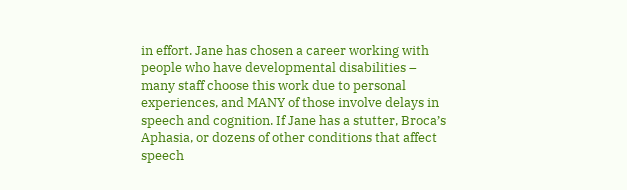in effort. Jane has chosen a career working with people who have developmental disabilities – many staff choose this work due to personal experiences, and MANY of those involve delays in speech and cognition. If Jane has a stutter, Broca’s Aphasia, or dozens of other conditions that affect speech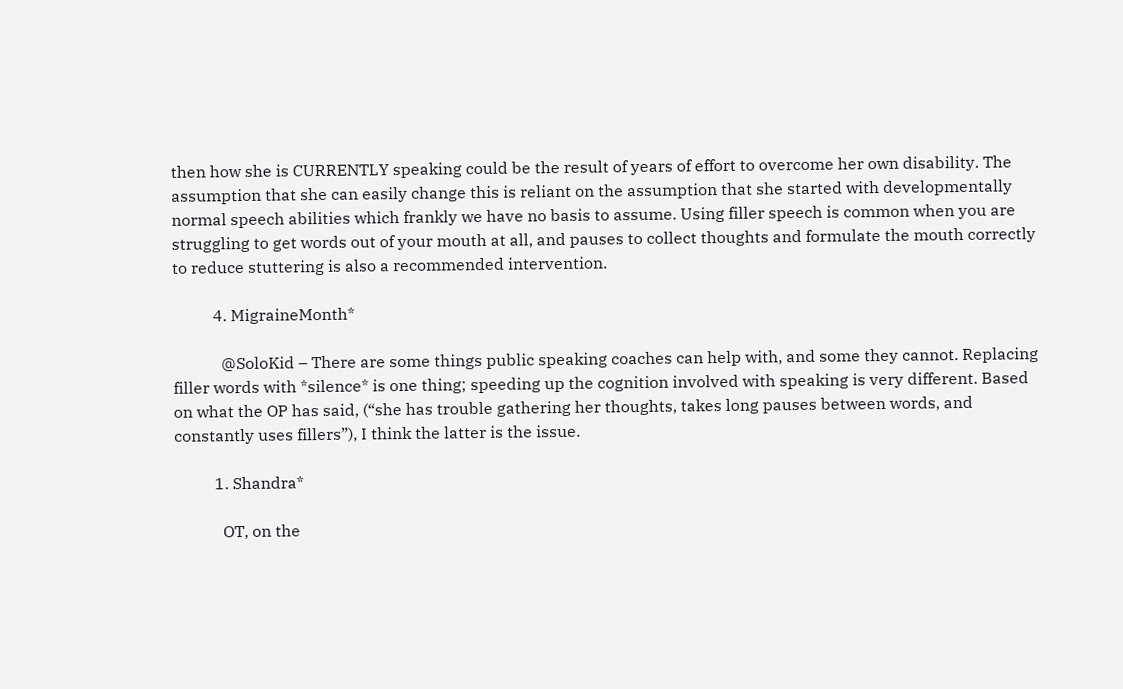then how she is CURRENTLY speaking could be the result of years of effort to overcome her own disability. The assumption that she can easily change this is reliant on the assumption that she started with developmentally normal speech abilities which frankly we have no basis to assume. Using filler speech is common when you are struggling to get words out of your mouth at all, and pauses to collect thoughts and formulate the mouth correctly to reduce stuttering is also a recommended intervention.

          4. MigraineMonth*

            @SoloKid – There are some things public speaking coaches can help with, and some they cannot. Replacing filler words with *silence* is one thing; speeding up the cognition involved with speaking is very different. Based on what the OP has said, (“she has trouble gathering her thoughts, takes long pauses between words, and constantly uses fillers”), I think the latter is the issue.

          1. Shandra*

            OT, on the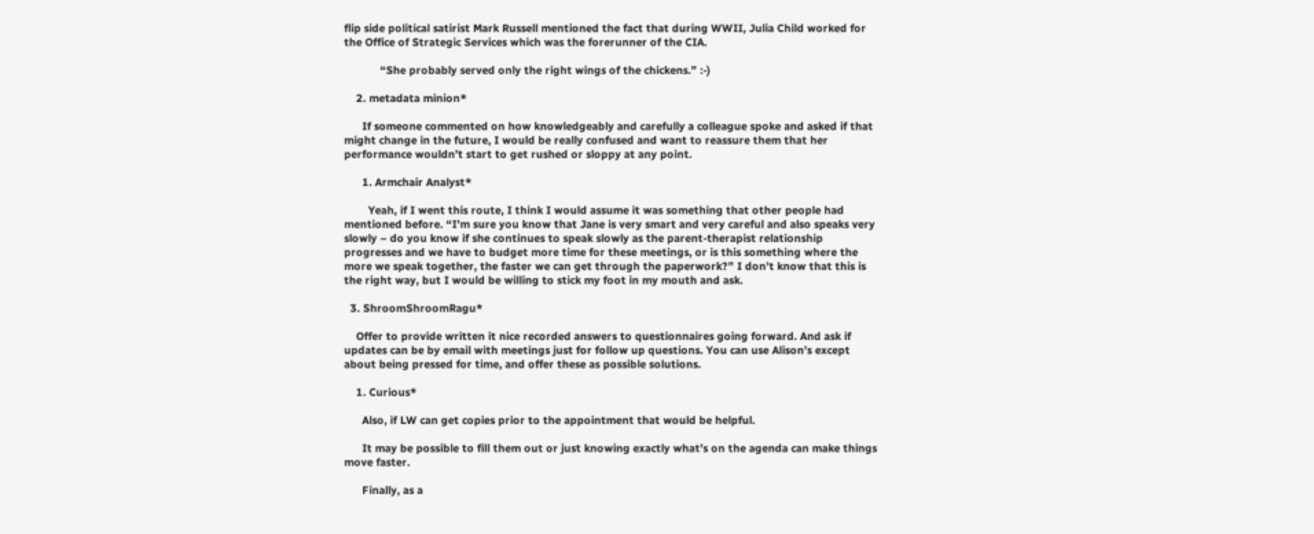flip side political satirist Mark Russell mentioned the fact that during WWII, Julia Child worked for the Office of Strategic Services which was the forerunner of the CIA.

            “She probably served only the right wings of the chickens.” :-)

    2. metadata minion*

      If someone commented on how knowledgeably and carefully a colleague spoke and asked if that might change in the future, I would be really confused and want to reassure them that her performance wouldn’t start to get rushed or sloppy at any point.

      1. Armchair Analyst*

        Yeah, if I went this route, I think I would assume it was something that other people had mentioned before. “I’m sure you know that Jane is very smart and very careful and also speaks very slowly – do you know if she continues to speak slowly as the parent-therapist relationship progresses and we have to budget more time for these meetings, or is this something where the more we speak together, the faster we can get through the paperwork?” I don’t know that this is the right way, but I would be willing to stick my foot in my mouth and ask.

  3. ShroomShroomRagu*

    Offer to provide written it nice recorded answers to questionnaires going forward. And ask if updates can be by email with meetings just for follow up questions. You can use Alison’s except about being pressed for time, and offer these as possible solutions.

    1. Curious*

      Also, if LW can get copies prior to the appointment that would be helpful.

      It may be possible to fill them out or just knowing exactly what’s on the agenda can make things move faster.

      Finally, as a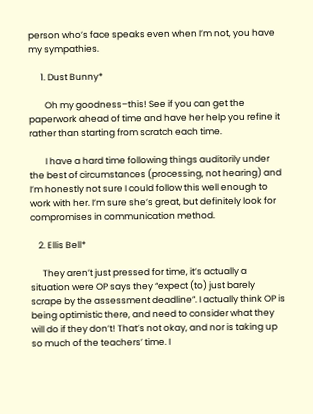person who’s face speaks even when I’m not, you have my sympathies.

      1. Dust Bunny*

        Oh my goodness–this! See if you can get the paperwork ahead of time and have her help you refine it rather than starting from scratch each time.

        I have a hard time following things auditorily under the best of circumstances (processing, not hearing) and I’m honestly not sure I could follow this well enough to work with her. I’m sure she’s great, but definitely look for compromises in communication method.

    2. Ellis Bell*

      They aren’t just pressed for time, it’s actually a situation were OP says they “expect (to) just barely scrape by the assessment deadline”. I actually think OP is being optimistic there, and need to consider what they will do if they don’t! That’s not okay, and nor is taking up so much of the teachers’ time. I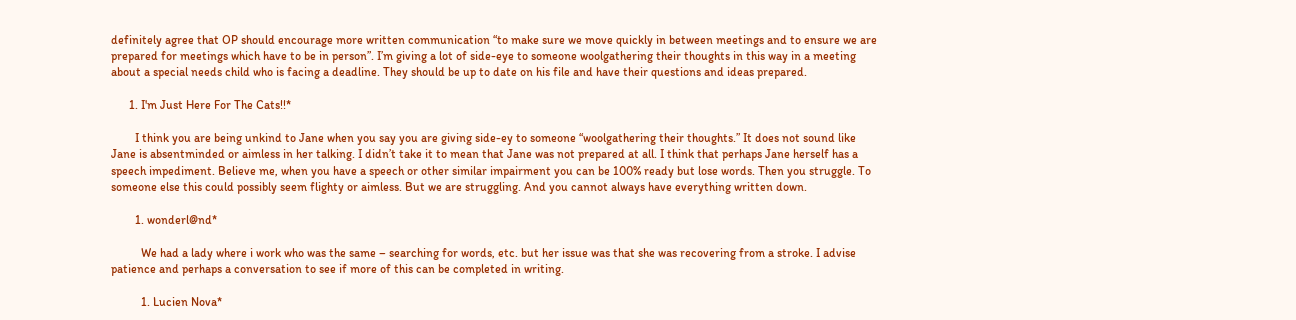definitely agree that OP should encourage more written communication “to make sure we move quickly in between meetings and to ensure we are prepared for meetings which have to be in person”. I’m giving a lot of side-eye to someone woolgathering their thoughts in this way in a meeting about a special needs child who is facing a deadline. They should be up to date on his file and have their questions and ideas prepared.

      1. I'm Just Here For The Cats!!*

        I think you are being unkind to Jane when you say you are giving side-ey to someone “woolgathering their thoughts.” It does not sound like Jane is absentminded or aimless in her talking. I didn’t take it to mean that Jane was not prepared at all. I think that perhaps Jane herself has a speech impediment. Believe me, when you have a speech or other similar impairment you can be 100% ready but lose words. Then you struggle. To someone else this could possibly seem flighty or aimless. But we are struggling. And you cannot always have everything written down.

        1. wonderl@nd*

          We had a lady where i work who was the same – searching for words, etc. but her issue was that she was recovering from a stroke. I advise patience and perhaps a conversation to see if more of this can be completed in writing.

          1. Lucien Nova*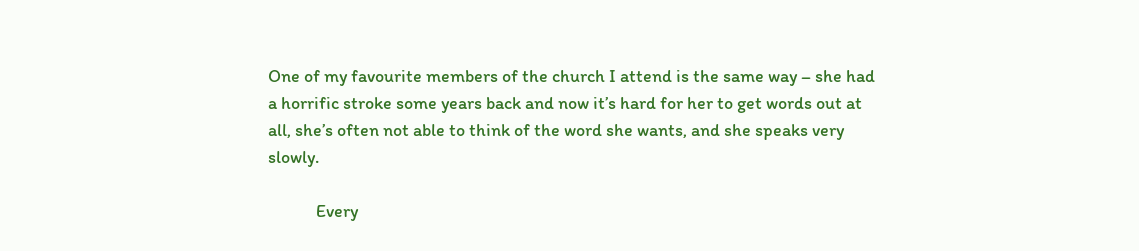One of my favourite members of the church I attend is the same way – she had a horrific stroke some years back and now it’s hard for her to get words out at all, she’s often not able to think of the word she wants, and she speaks very slowly.

            Every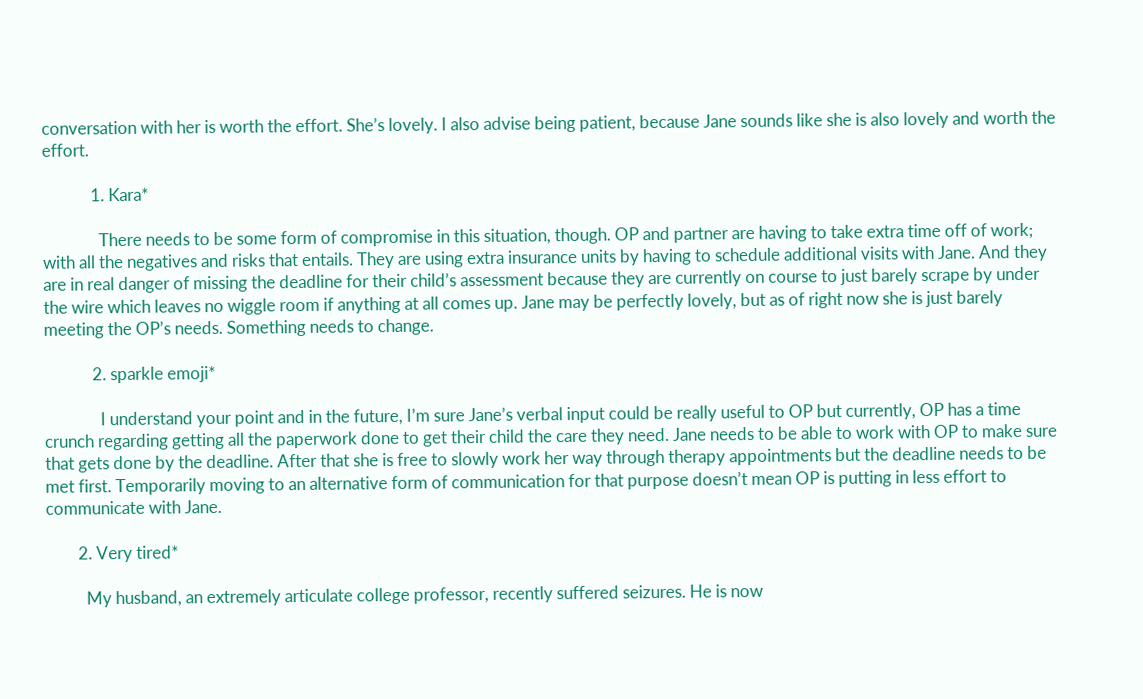conversation with her is worth the effort. She’s lovely. I also advise being patient, because Jane sounds like she is also lovely and worth the effort.

            1. Kara*

              There needs to be some form of compromise in this situation, though. OP and partner are having to take extra time off of work; with all the negatives and risks that entails. They are using extra insurance units by having to schedule additional visits with Jane. And they are in real danger of missing the deadline for their child’s assessment because they are currently on course to just barely scrape by under the wire which leaves no wiggle room if anything at all comes up. Jane may be perfectly lovely, but as of right now she is just barely meeting the OP’s needs. Something needs to change.

            2. sparkle emoji*

              I understand your point and in the future, I’m sure Jane’s verbal input could be really useful to OP but currently, OP has a time crunch regarding getting all the paperwork done to get their child the care they need. Jane needs to be able to work with OP to make sure that gets done by the deadline. After that she is free to slowly work her way through therapy appointments but the deadline needs to be met first. Temporarily moving to an alternative form of communication for that purpose doesn’t mean OP is putting in less effort to communicate with Jane.

        2. Very tired*

          My husband, an extremely articulate college professor, recently suffered seizures. He is now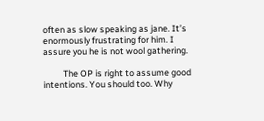often as slow speaking as jane. It’s enormously frustrating for him. I assure you he is not wool gathering.

          The OP is right to assume good intentions. You should too. Why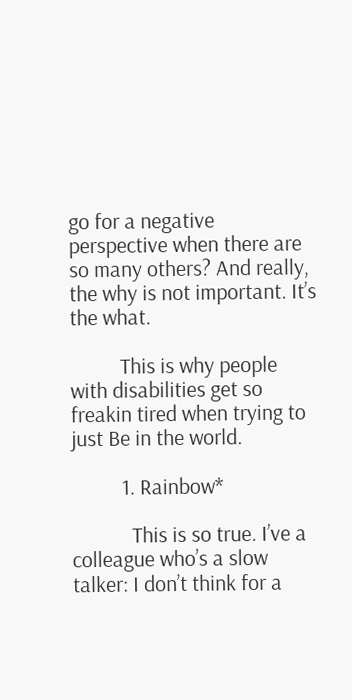go for a negative perspective when there are so many others? And really, the why is not important. It’s the what.

          This is why people with disabilities get so freakin tired when trying to just Be in the world.

          1. Rainbow*

            This is so true. I’ve a colleague who’s a slow talker: I don’t think for a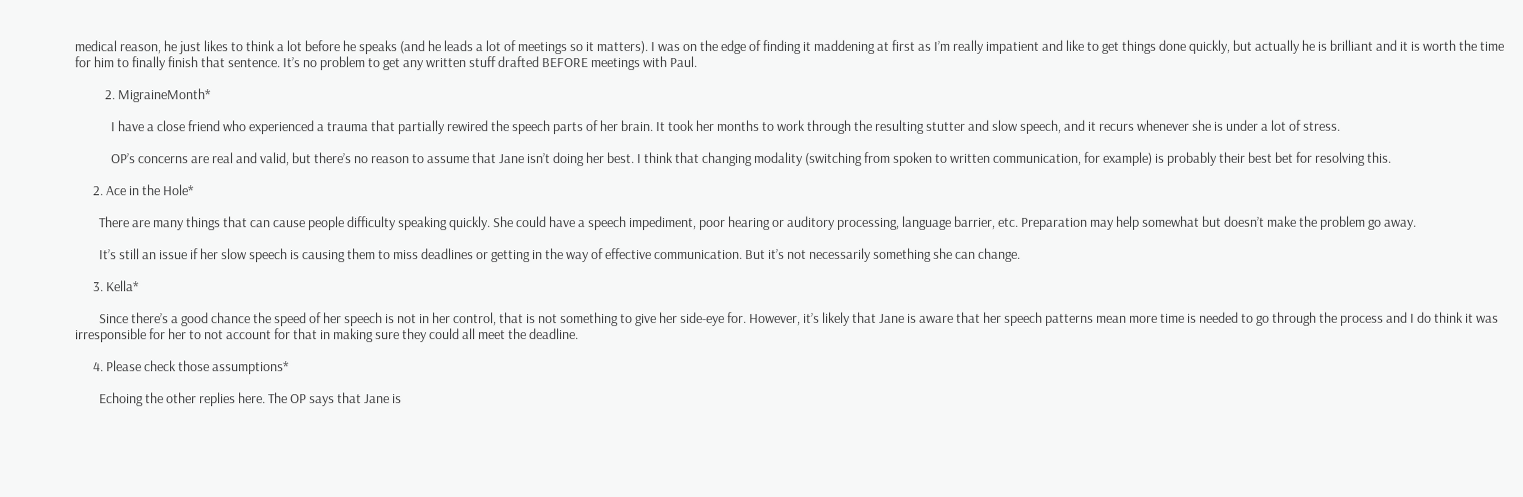medical reason, he just likes to think a lot before he speaks (and he leads a lot of meetings so it matters). I was on the edge of finding it maddening at first as I’m really impatient and like to get things done quickly, but actually he is brilliant and it is worth the time for him to finally finish that sentence. It’s no problem to get any written stuff drafted BEFORE meetings with Paul.

          2. MigraineMonth*

            I have a close friend who experienced a trauma that partially rewired the speech parts of her brain. It took her months to work through the resulting stutter and slow speech, and it recurs whenever she is under a lot of stress.

            OP’s concerns are real and valid, but there’s no reason to assume that Jane isn’t doing her best. I think that changing modality (switching from spoken to written communication, for example) is probably their best bet for resolving this.

      2. Ace in the Hole*

        There are many things that can cause people difficulty speaking quickly. She could have a speech impediment, poor hearing or auditory processing, language barrier, etc. Preparation may help somewhat but doesn’t make the problem go away.

        It’s still an issue if her slow speech is causing them to miss deadlines or getting in the way of effective communication. But it’s not necessarily something she can change.

      3. Kella*

        Since there’s a good chance the speed of her speech is not in her control, that is not something to give her side-eye for. However, it’s likely that Jane is aware that her speech patterns mean more time is needed to go through the process and I do think it was irresponsible for her to not account for that in making sure they could all meet the deadline.

      4. Please check those assumptions*

        Echoing the other replies here. The OP says that Jane is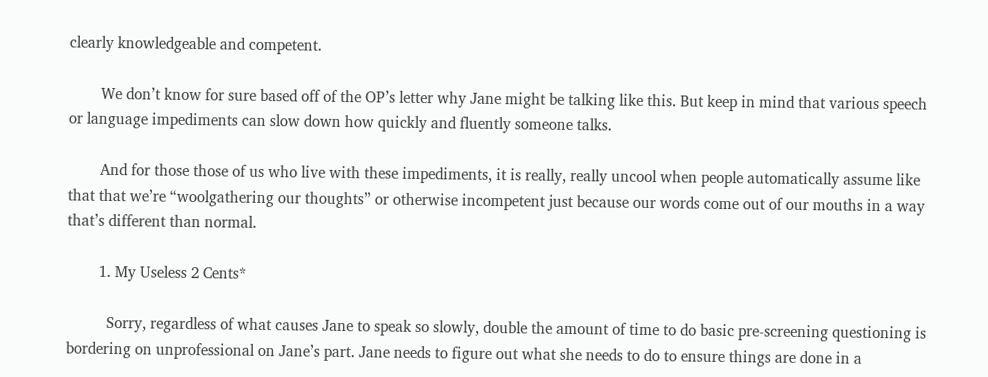clearly knowledgeable and competent.

        We don’t know for sure based off of the OP’s letter why Jane might be talking like this. But keep in mind that various speech or language impediments can slow down how quickly and fluently someone talks.

        And for those those of us who live with these impediments, it is really, really uncool when people automatically assume like that that we’re “woolgathering our thoughts” or otherwise incompetent just because our words come out of our mouths in a way that’s different than normal.

        1. My Useless 2 Cents*

          Sorry, regardless of what causes Jane to speak so slowly, double the amount of time to do basic pre-screening questioning is bordering on unprofessional on Jane’s part. Jane needs to figure out what she needs to do to ensure things are done in a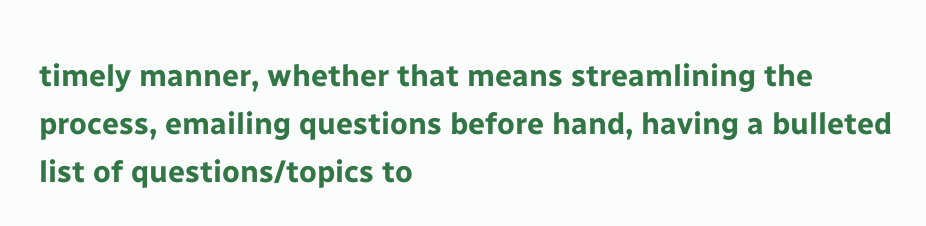timely manner, whether that means streamlining the process, emailing questions before hand, having a bulleted list of questions/topics to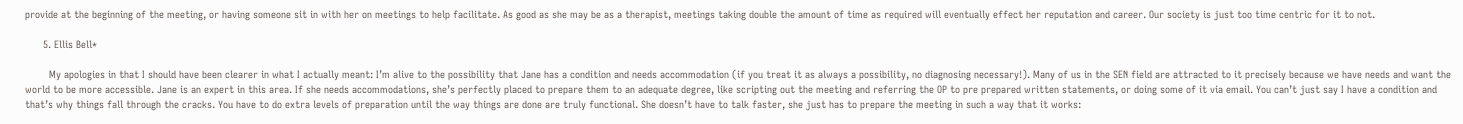provide at the beginning of the meeting, or having someone sit in with her on meetings to help facilitate. As good as she may be as a therapist, meetings taking double the amount of time as required will eventually effect her reputation and career. Our society is just too time centric for it to not.

      5. Ellis Bell*

        My apologies in that I should have been clearer in what I actually meant: I’m alive to the possibility that Jane has a condition and needs accommodation (if you treat it as always a possibility, no diagnosing necessary!). Many of us in the SEN field are attracted to it precisely because we have needs and want the world to be more accessible. Jane is an expert in this area. If she needs accommodations, she’s perfectly placed to prepare them to an adequate degree, like scripting out the meeting and referring the OP to pre prepared written statements, or doing some of it via email. You can’t just say I have a condition and that’s why things fall through the cracks. You have to do extra levels of preparation until the way things are done are truly functional. She doesn’t have to talk faster, she just has to prepare the meeting in such a way that it works: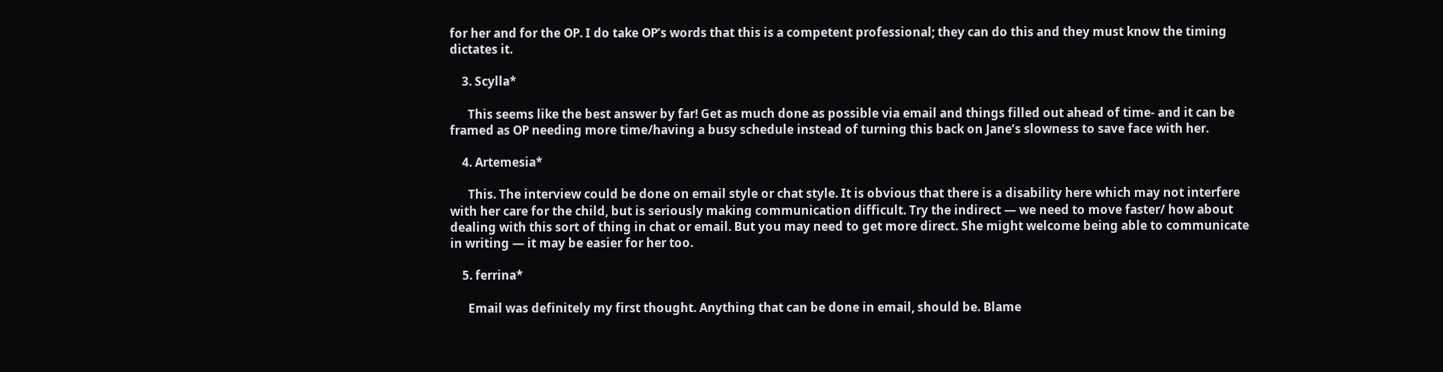for her and for the OP. I do take OP’s words that this is a competent professional; they can do this and they must know the timing dictates it.

    3. Scylla*

      This seems like the best answer by far! Get as much done as possible via email and things filled out ahead of time- and it can be framed as OP needing more time/having a busy schedule instead of turning this back on Jane’s slowness to save face with her.

    4. Artemesia*

      This. The interview could be done on email style or chat style. It is obvious that there is a disability here which may not interfere with her care for the child, but is seriously making communication difficult. Try the indirect — we need to move faster/ how about dealing with this sort of thing in chat or email. But you may need to get more direct. She might welcome being able to communicate in writing — it may be easier for her too.

    5. ferrina*

      Email was definitely my first thought. Anything that can be done in email, should be. Blame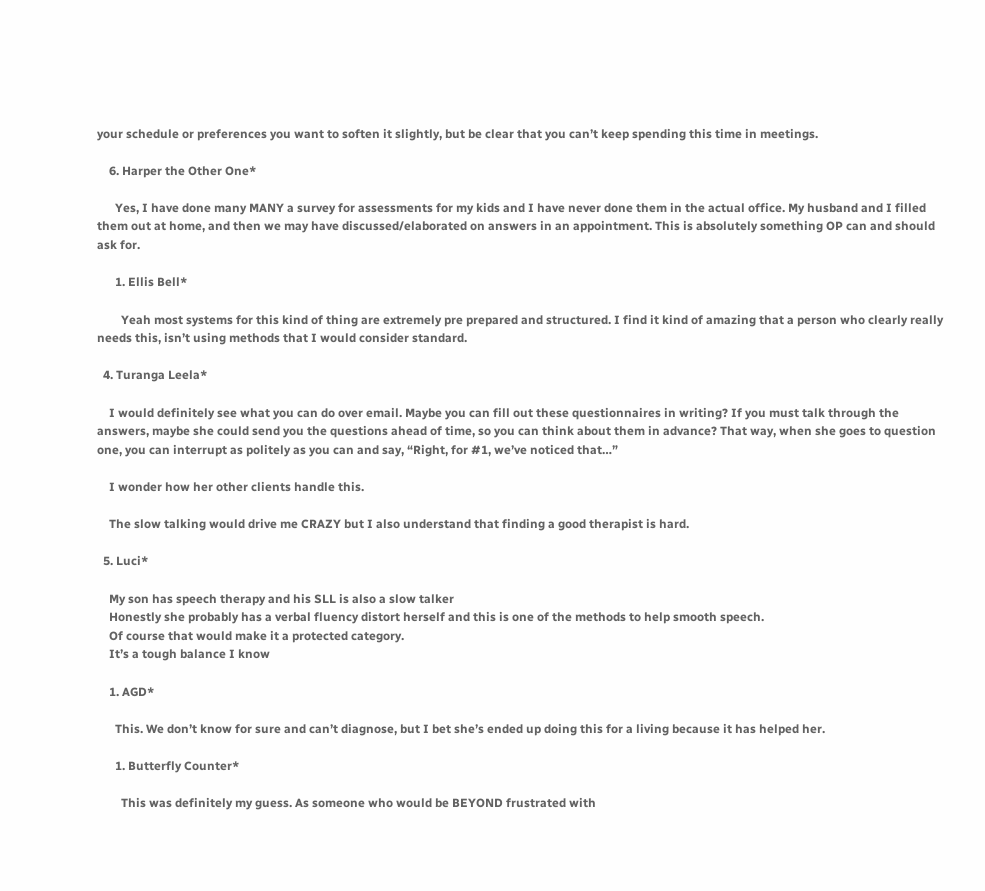your schedule or preferences you want to soften it slightly, but be clear that you can’t keep spending this time in meetings.

    6. Harper the Other One*

      Yes, I have done many MANY a survey for assessments for my kids and I have never done them in the actual office. My husband and I filled them out at home, and then we may have discussed/elaborated on answers in an appointment. This is absolutely something OP can and should ask for.

      1. Ellis Bell*

        Yeah most systems for this kind of thing are extremely pre prepared and structured. I find it kind of amazing that a person who clearly really needs this, isn’t using methods that I would consider standard.

  4. Turanga Leela*

    I would definitely see what you can do over email. Maybe you can fill out these questionnaires in writing? If you must talk through the answers, maybe she could send you the questions ahead of time, so you can think about them in advance? That way, when she goes to question one, you can interrupt as politely as you can and say, “Right, for #1, we’ve noticed that…”

    I wonder how her other clients handle this.

    The slow talking would drive me CRAZY but I also understand that finding a good therapist is hard.

  5. Luci*

    My son has speech therapy and his SLL is also a slow talker
    Honestly she probably has a verbal fluency distort herself and this is one of the methods to help smooth speech.
    Of course that would make it a protected category.
    It’s a tough balance I know

    1. AGD*

      This. We don’t know for sure and can’t diagnose, but I bet she’s ended up doing this for a living because it has helped her.

      1. Butterfly Counter*

        This was definitely my guess. As someone who would be BEYOND frustrated with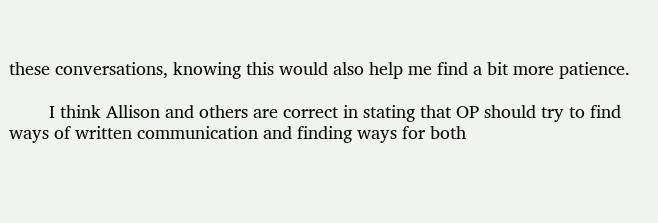these conversations, knowing this would also help me find a bit more patience.

        I think Allison and others are correct in stating that OP should try to find ways of written communication and finding ways for both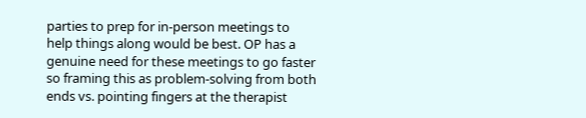parties to prep for in-person meetings to help things along would be best. OP has a genuine need for these meetings to go faster so framing this as problem-solving from both ends vs. pointing fingers at the therapist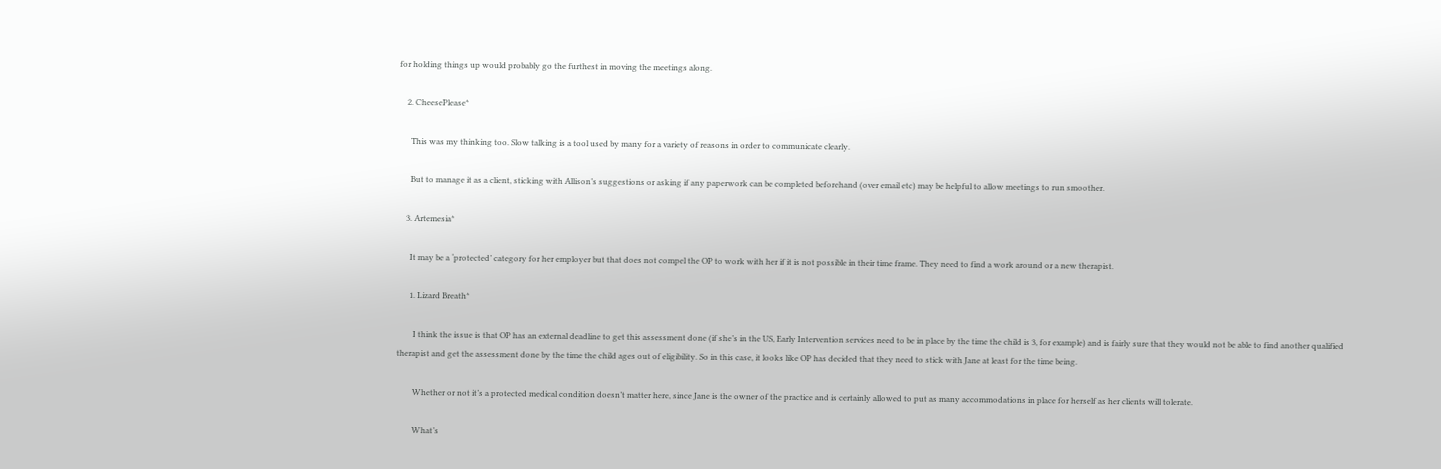for holding things up would probably go the furthest in moving the meetings along.

    2. CheesePlease*

      This was my thinking too. Slow talking is a tool used by many for a variety of reasons in order to communicate clearly.

      But to manage it as a client, sticking with Allison’s suggestions or asking if any paperwork can be completed beforehand (over email etc) may be helpful to allow meetings to run smoother.

    3. Artemesia*

      It may be a ‘protected’ category for her employer but that does not compel the OP to work with her if it is not possible in their time frame. They need to find a work around or a new therapist.

      1. Lizard Breath*

        I think the issue is that OP has an external deadline to get this assessment done (if she’s in the US, Early Intervention services need to be in place by the time the child is 3, for example) and is fairly sure that they would not be able to find another qualified therapist and get the assessment done by the time the child ages out of eligibility. So in this case, it looks like OP has decided that they need to stick with Jane at least for the time being.

        Whether or not it’s a protected medical condition doesn’t matter here, since Jane is the owner of the practice and is certainly allowed to put as many accommodations in place for herself as her clients will tolerate.

        What’s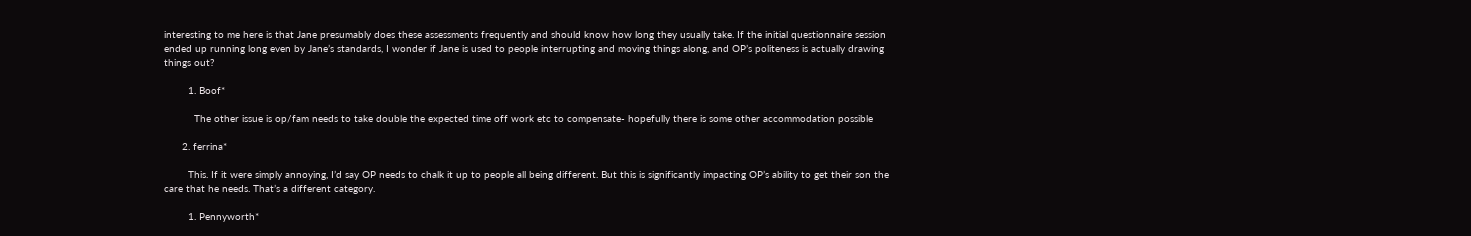interesting to me here is that Jane presumably does these assessments frequently and should know how long they usually take. If the initial questionnaire session ended up running long even by Jane’s standards, I wonder if Jane is used to people interrupting and moving things along, and OP’s politeness is actually drawing things out?

        1. Boof*

          The other issue is op/fam needs to take double the expected time off work etc to compensate- hopefully there is some other accommodation possible

      2. ferrina*

        This. If it were simply annoying, I’d say OP needs to chalk it up to people all being different. But this is significantly impacting OP’s ability to get their son the care that he needs. That’s a different category.

        1. Pennyworth*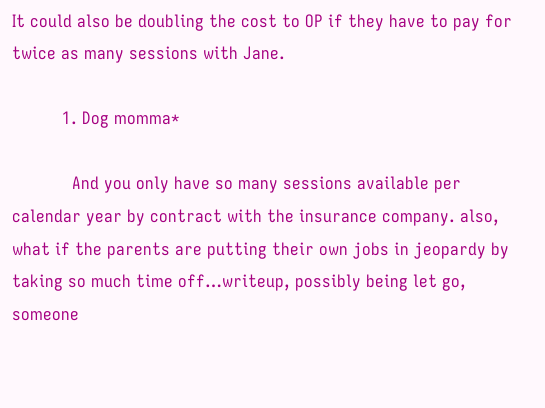It could also be doubling the cost to OP if they have to pay for twice as many sessions with Jane.

          1. Dog momma*

            And you only have so many sessions available per calendar year by contract with the insurance company. also, what if the parents are putting their own jobs in jeopardy by taking so much time off…writeup, possibly being let go, someone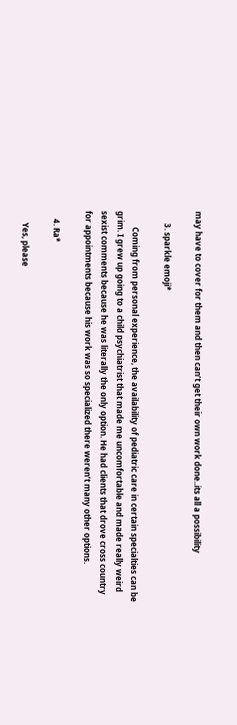may have to cover for them and then can’t get their own work done..its all a possibility

      3. sparkle emoji*

        Coming from personal experience, the availability of pediatric care in certain specialties can be grim. I grew up going to a child psychiatrist that made me uncomfortable and made really weird sexist comments because he was literally the only option. He had clients that drove cross country for appointments because his work was so specialized there weren’t many other options.

    4. Ra*

      Yes, please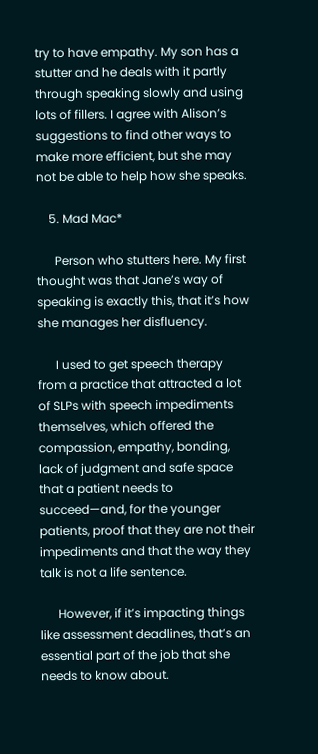try to have empathy. My son has a stutter and he deals with it partly through speaking slowly and using lots of fillers. I agree with Alison’s suggestions to find other ways to make more efficient, but she may not be able to help how she speaks.

    5. Mad Mac*

      Person who stutters here. My first thought was that Jane’s way of speaking is exactly this, that it’s how she manages her disfluency.

      I used to get speech therapy from a practice that attracted a lot of SLPs with speech impediments themselves, which offered the compassion, empathy, bonding, lack of judgment and safe space that a patient needs to succeed—and, for the younger patients, proof that they are not their impediments and that the way they talk is not a life sentence.

      However, if it’s impacting things like assessment deadlines, that’s an essential part of the job that she needs to know about.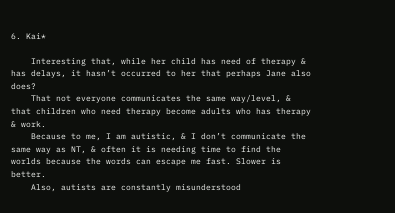6. Kai*

    Interesting that, while her child has need of therapy & has delays, it hasn’t occurred to her that perhaps Jane also does?
    That not everyone communicates the same way/level, & that children who need therapy become adults who has therapy & work.
    Because to me, I am autistic, & I don’t communicate the same way as NT, & often it is needing time to find the worlds because the words can escape me fast. Slower is better.
    Also, autists are constantly misunderstood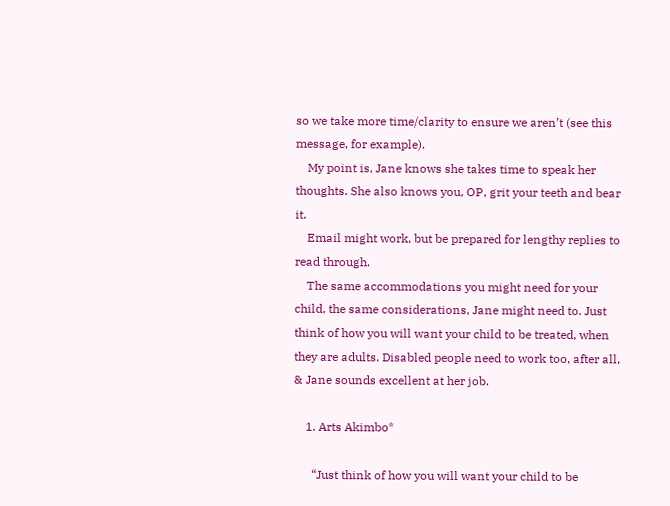so we take more time/clarity to ensure we aren’t (see this message, for example).
    My point is, Jane knows she takes time to speak her thoughts. She also knows you, OP, grit your teeth and bear it.
    Email might work, but be prepared for lengthy replies to read through.
    The same accommodations you might need for your child, the same considerations, Jane might need to. Just think of how you will want your child to be treated, when they are adults. Disabled people need to work too, after all, & Jane sounds excellent at her job.

    1. Arts Akimbo*

      “Just think of how you will want your child to be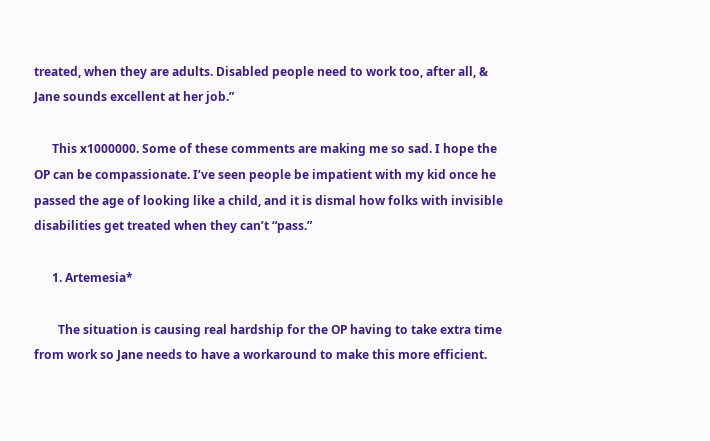treated, when they are adults. Disabled people need to work too, after all, & Jane sounds excellent at her job.”

      This x1000000. Some of these comments are making me so sad. I hope the OP can be compassionate. I’ve seen people be impatient with my kid once he passed the age of looking like a child, and it is dismal how folks with invisible disabilities get treated when they can’t “pass.”

      1. Artemesia*

        The situation is causing real hardship for the OP having to take extra time from work so Jane needs to have a workaround to make this more efficient.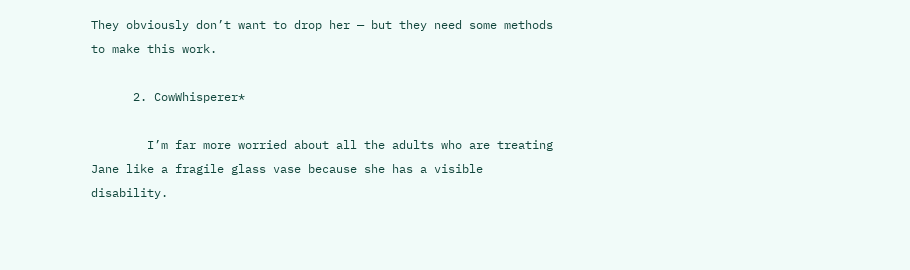They obviously don’t want to drop her — but they need some methods to make this work.

      2. CowWhisperer*

        I’m far more worried about all the adults who are treating Jane like a fragile glass vase because she has a visible disability.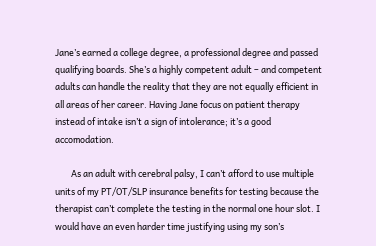Jane’s earned a college degree, a professional degree and passed qualifying boards. She’s a highly competent adult – and competent adults can handle the reality that they are not equally efficient in all areas of her career. Having Jane focus on patient therapy instead of intake isn’t a sign of intolerance; it’s a good accomodation.

        As an adult with cerebral palsy, I can’t afford to use multiple units of my PT/OT/SLP insurance benefits for testing because the therapist can’t complete the testing in the normal one hour slot. I would have an even harder time justifying using my son’s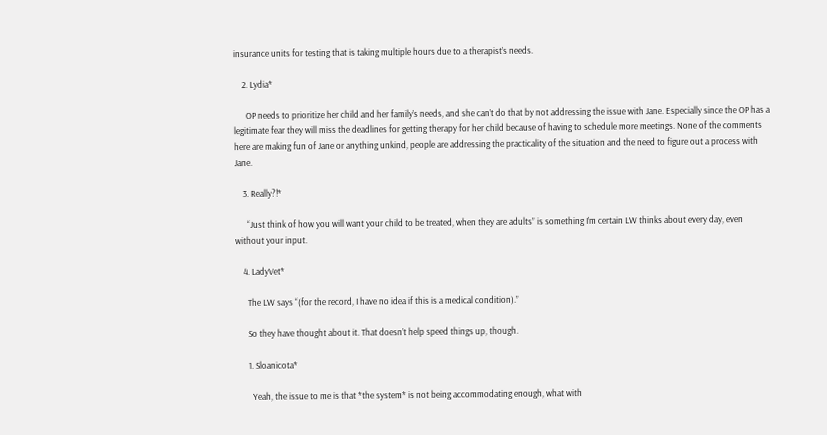insurance units for testing that is taking multiple hours due to a therapist’s needs.

    2. Lydia*

      OP needs to prioritize her child and her family’s needs, and she can’t do that by not addressing the issue with Jane. Especially since the OP has a legitimate fear they will miss the deadlines for getting therapy for her child because of having to schedule more meetings. None of the comments here are making fun of Jane or anything unkind, people are addressing the practicality of the situation and the need to figure out a process with Jane.

    3. Really?!*

      “Just think of how you will want your child to be treated, when they are adults” is something I’m certain LW thinks about every day, even without your input.

    4. LadyVet*

      The LW says “(for the record, I have no idea if this is a medical condition).”

      So they have thought about it. That doesn’t help speed things up, though.

      1. Sloanicota*

        Yeah, the issue to me is that *the system* is not being accommodating enough, what with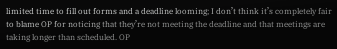limited time to fill out forms and a deadline looming; I don’t think it’s completely fair to blame OP for noticing that they’re not meeting the deadline and that meetings are taking longer than scheduled. OP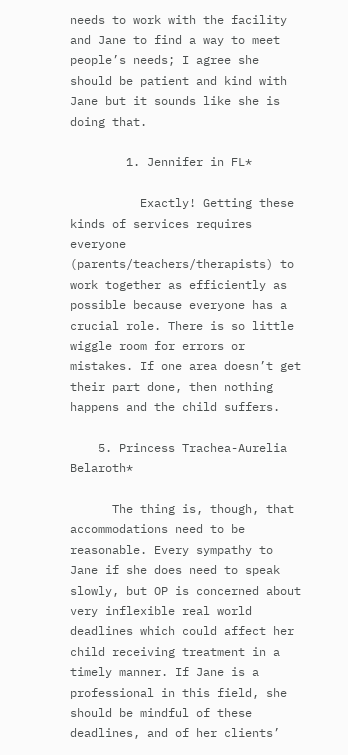needs to work with the facility and Jane to find a way to meet people’s needs; I agree she should be patient and kind with Jane but it sounds like she is doing that.

        1. Jennifer in FL*

          Exactly! Getting these kinds of services requires everyone (parents/teachers/therapists) to work together as efficiently as possible because everyone has a crucial role. There is so little wiggle room for errors or mistakes. If one area doesn’t get their part done, then nothing happens and the child suffers.

    5. Princess Trachea-Aurelia Belaroth*

      The thing is, though, that accommodations need to be reasonable. Every sympathy to Jane if she does need to speak slowly, but OP is concerned about very inflexible real world deadlines which could affect her child receiving treatment in a timely manner. If Jane is a professional in this field, she should be mindful of these deadlines, and of her clients’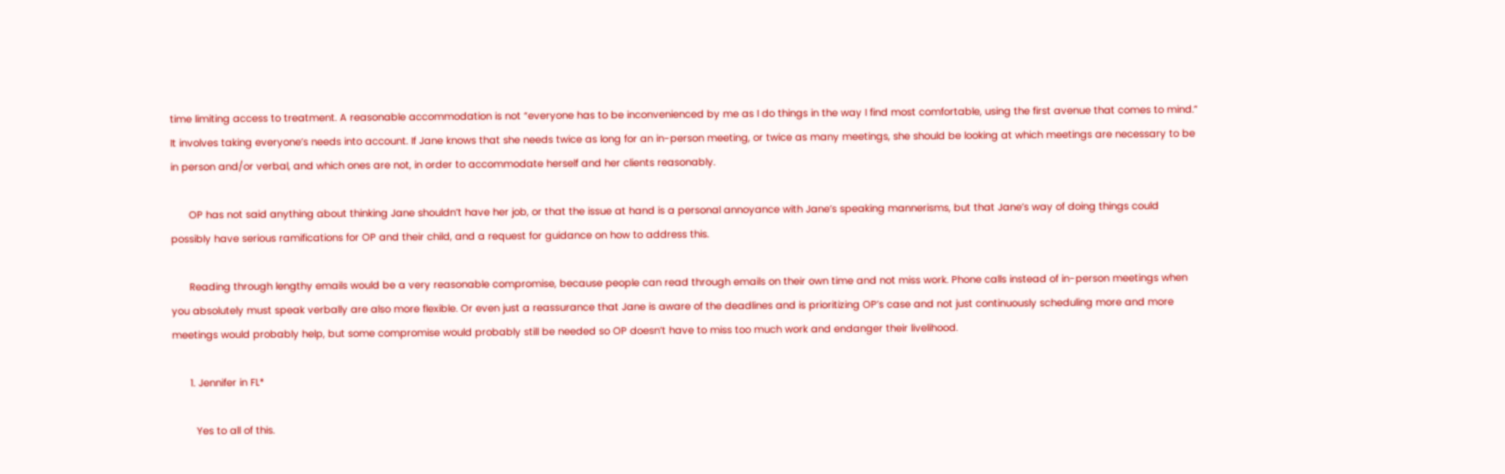time limiting access to treatment. A reasonable accommodation is not “everyone has to be inconvenienced by me as I do things in the way I find most comfortable, using the first avenue that comes to mind.” It involves taking everyone’s needs into account. If Jane knows that she needs twice as long for an in-person meeting, or twice as many meetings, she should be looking at which meetings are necessary to be in person and/or verbal, and which ones are not, in order to accommodate herself and her clients reasonably.

      OP has not said anything about thinking Jane shouldn’t have her job, or that the issue at hand is a personal annoyance with Jane’s speaking mannerisms, but that Jane’s way of doing things could possibly have serious ramifications for OP and their child, and a request for guidance on how to address this.

      Reading through lengthy emails would be a very reasonable compromise, because people can read through emails on their own time and not miss work. Phone calls instead of in-person meetings when you absolutely must speak verbally are also more flexible. Or even just a reassurance that Jane is aware of the deadlines and is prioritizing OP’s case and not just continuously scheduling more and more meetings would probably help, but some compromise would probably still be needed so OP doesn’t have to miss too much work and endanger their livelihood.

      1. Jennifer in FL*

        Yes to all of this.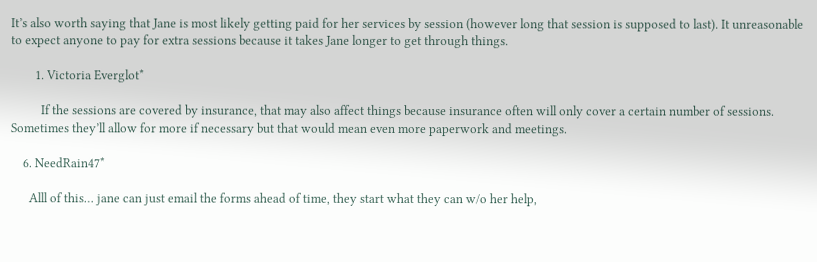It’s also worth saying that Jane is most likely getting paid for her services by session (however long that session is supposed to last). It unreasonable to expect anyone to pay for extra sessions because it takes Jane longer to get through things.

        1. Victoria Everglot*

          If the sessions are covered by insurance, that may also affect things because insurance often will only cover a certain number of sessions. Sometimes they’ll allow for more if necessary but that would mean even more paperwork and meetings.

    6. NeedRain47*

      Alll of this… jane can just email the forms ahead of time, they start what they can w/o her help,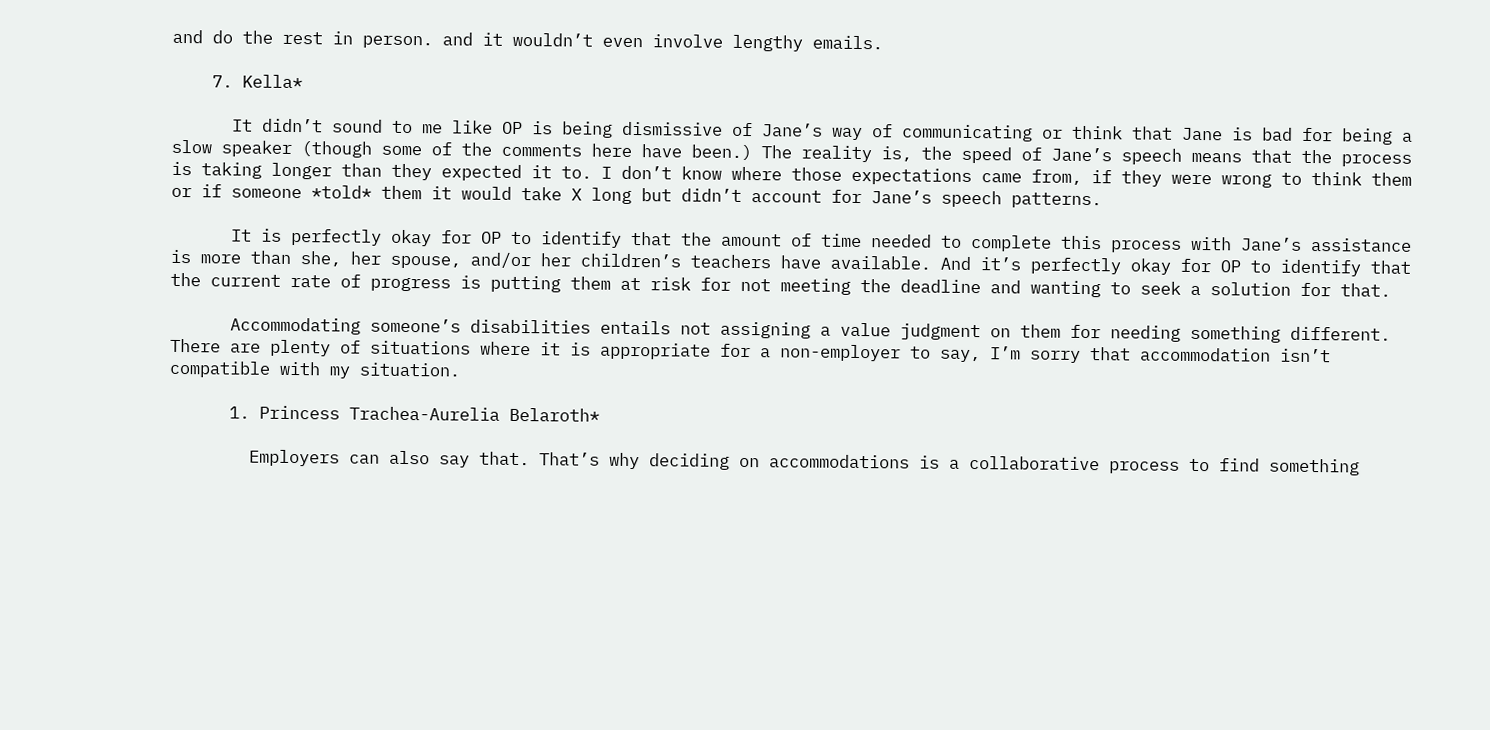and do the rest in person. and it wouldn’t even involve lengthy emails.

    7. Kella*

      It didn’t sound to me like OP is being dismissive of Jane’s way of communicating or think that Jane is bad for being a slow speaker (though some of the comments here have been.) The reality is, the speed of Jane’s speech means that the process is taking longer than they expected it to. I don’t know where those expectations came from, if they were wrong to think them or if someone *told* them it would take X long but didn’t account for Jane’s speech patterns.

      It is perfectly okay for OP to identify that the amount of time needed to complete this process with Jane’s assistance is more than she, her spouse, and/or her children’s teachers have available. And it’s perfectly okay for OP to identify that the current rate of progress is putting them at risk for not meeting the deadline and wanting to seek a solution for that.

      Accommodating someone’s disabilities entails not assigning a value judgment on them for needing something different. There are plenty of situations where it is appropriate for a non-employer to say, I’m sorry that accommodation isn’t compatible with my situation.

      1. Princess Trachea-Aurelia Belaroth*

        Employers can also say that. That’s why deciding on accommodations is a collaborative process to find something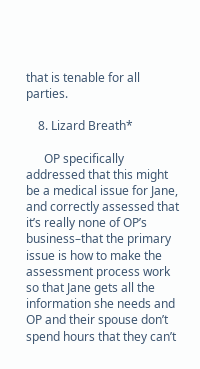that is tenable for all parties.

    8. Lizard Breath*

      OP specifically addressed that this might be a medical issue for Jane, and correctly assessed that it’s really none of OP’s business–that the primary issue is how to make the assessment process work so that Jane gets all the information she needs and OP and their spouse don’t spend hours that they can’t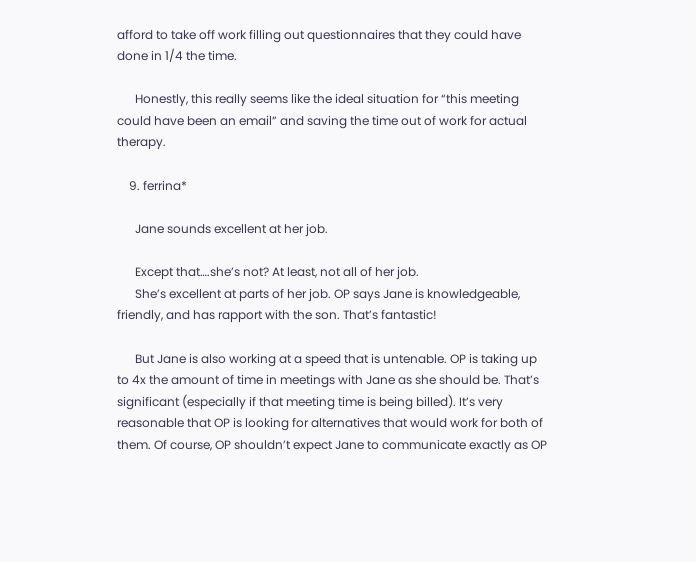afford to take off work filling out questionnaires that they could have done in 1/4 the time.

      Honestly, this really seems like the ideal situation for “this meeting could have been an email” and saving the time out of work for actual therapy.

    9. ferrina*

      Jane sounds excellent at her job.

      Except that….she’s not? At least, not all of her job.
      She’s excellent at parts of her job. OP says Jane is knowledgeable, friendly, and has rapport with the son. That’s fantastic!

      But Jane is also working at a speed that is untenable. OP is taking up to 4x the amount of time in meetings with Jane as she should be. That’s significant (especially if that meeting time is being billed). It’s very reasonable that OP is looking for alternatives that would work for both of them. Of course, OP shouldn’t expect Jane to communicate exactly as OP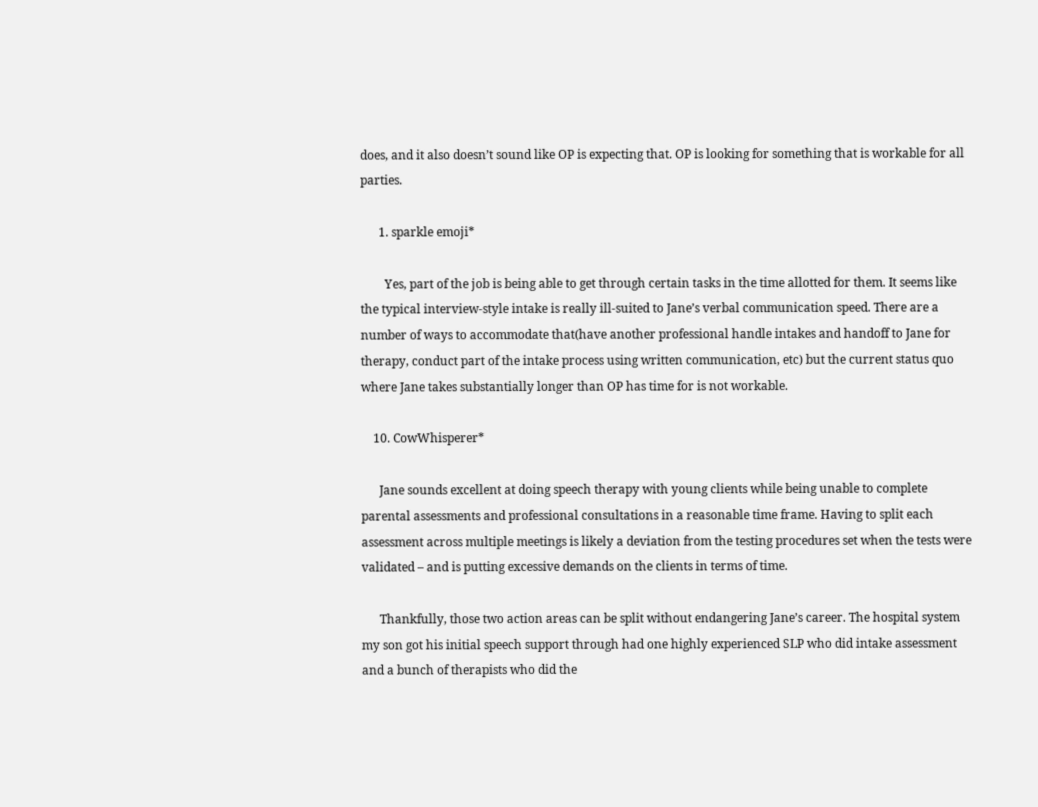does, and it also doesn’t sound like OP is expecting that. OP is looking for something that is workable for all parties.

      1. sparkle emoji*

        Yes, part of the job is being able to get through certain tasks in the time allotted for them. It seems like the typical interview-style intake is really ill-suited to Jane’s verbal communication speed. There are a number of ways to accommodate that(have another professional handle intakes and handoff to Jane for therapy, conduct part of the intake process using written communication, etc) but the current status quo where Jane takes substantially longer than OP has time for is not workable.

    10. CowWhisperer*

      Jane sounds excellent at doing speech therapy with young clients while being unable to complete parental assessments and professional consultations in a reasonable time frame. Having to split each assessment across multiple meetings is likely a deviation from the testing procedures set when the tests were validated – and is putting excessive demands on the clients in terms of time.

      Thankfully, those two action areas can be split without endangering Jane’s career. The hospital system my son got his initial speech support through had one highly experienced SLP who did intake assessment and a bunch of therapists who did the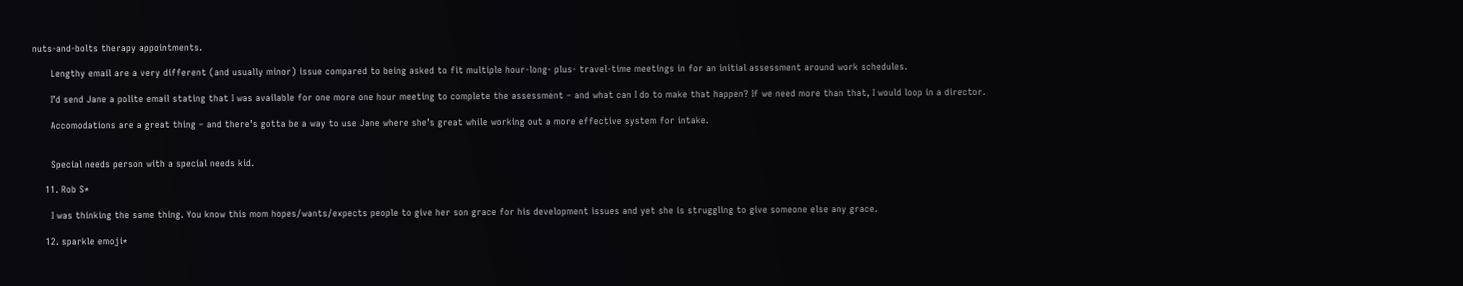nuts-and-bolts therapy appointments.

      Lengthy email are a very different (and usually minor) issue compared to being asked to fit multiple hour-long- plus- travel-time meetings in for an initial assessment around work schedules.

      I’d send Jane a polite email stating that I was available for one more one hour meeting to complete the assessment – and what can I do to make that happen? If we need more than that, I would loop in a director.

      Accomodations are a great thing – and there’s gotta be a way to use Jane where she’s great while working out a more effective system for intake.


      Special needs person with a special needs kid.

    11. Rob S*

      I was thinking the same thing. You know this mom hopes/wants/expects people to give her son grace for his development issues and yet she is struggling to give someone else any grace.

    12. sparkle emoji*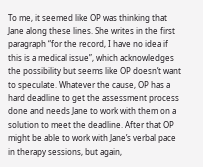To me, it seemed like OP was thinking that Jane along these lines. She writes in the first paragraph “for the record, I have no idea if this is a medical issue”, which acknowledges the possibility but seems like OP doesn’t want to speculate. Whatever the cause, OP has a hard deadline to get the assessment process done and needs Jane to work with them on a solution to meet the deadline. After that OP might be able to work with Jane’s verbal pace in therapy sessions, but again,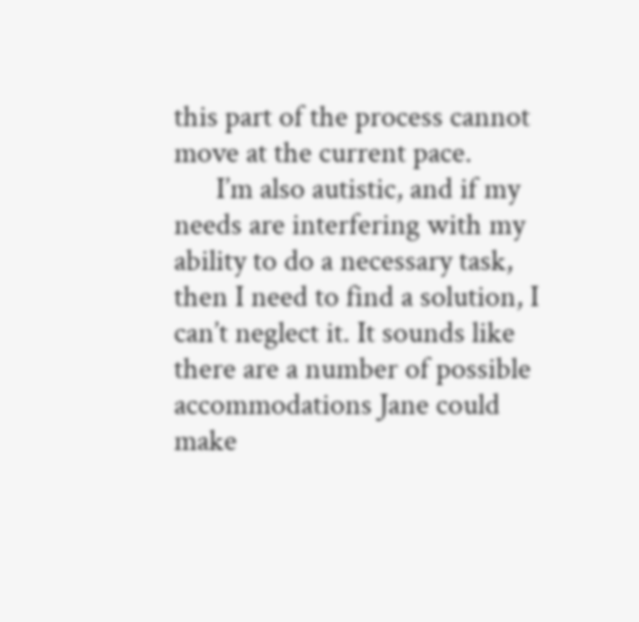this part of the process cannot move at the current pace.
      I’m also autistic, and if my needs are interfering with my ability to do a necessary task, then I need to find a solution, I can’t neglect it. It sounds like there are a number of possible accommodations Jane could make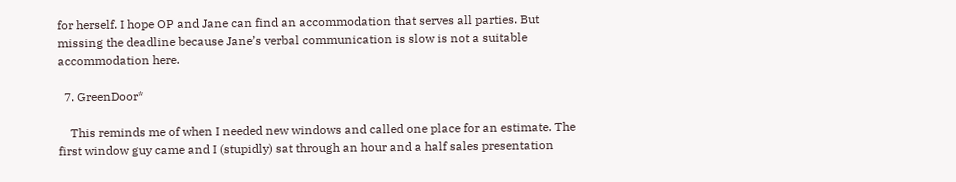for herself. I hope OP and Jane can find an accommodation that serves all parties. But missing the deadline because Jane’s verbal communication is slow is not a suitable accommodation here.

  7. GreenDoor*

    This reminds me of when I needed new windows and called one place for an estimate. The first window guy came and I (stupidly) sat through an hour and a half sales presentation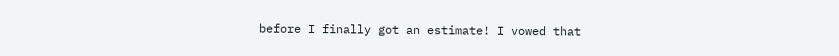before I finally got an estimate! I vowed that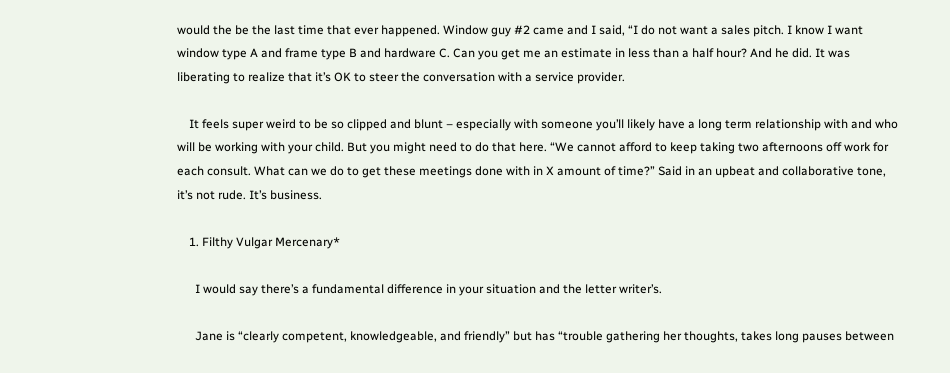would the be the last time that ever happened. Window guy #2 came and I said, “I do not want a sales pitch. I know I want window type A and frame type B and hardware C. Can you get me an estimate in less than a half hour? And he did. It was liberating to realize that it’s OK to steer the conversation with a service provider.

    It feels super weird to be so clipped and blunt – especially with someone you’ll likely have a long term relationship with and who will be working with your child. But you might need to do that here. “We cannot afford to keep taking two afternoons off work for each consult. What can we do to get these meetings done with in X amount of time?” Said in an upbeat and collaborative tone, it’s not rude. It’s business.

    1. Filthy Vulgar Mercenary*

      I would say there’s a fundamental difference in your situation and the letter writer’s.

      Jane is “clearly competent, knowledgeable, and friendly” but has “trouble gathering her thoughts, takes long pauses between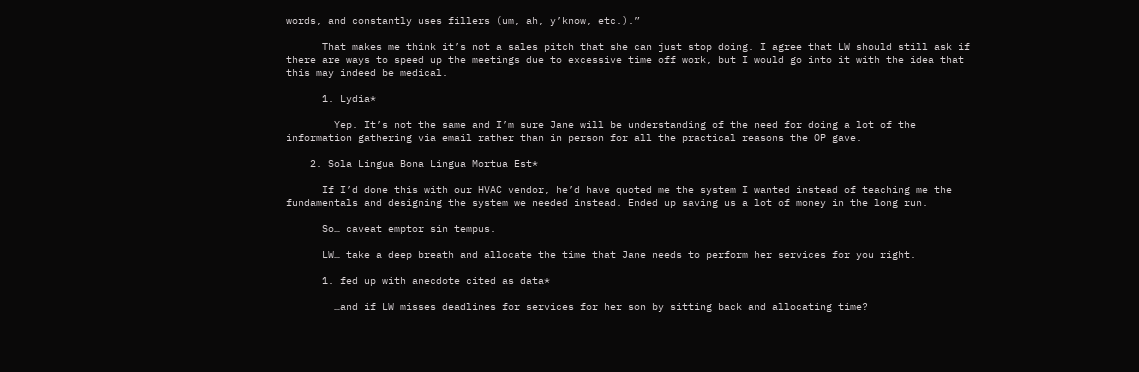words, and constantly uses fillers (um, ah, y’know, etc.).”

      That makes me think it’s not a sales pitch that she can just stop doing. I agree that LW should still ask if there are ways to speed up the meetings due to excessive time off work, but I would go into it with the idea that this may indeed be medical.

      1. Lydia*

        Yep. It’s not the same and I’m sure Jane will be understanding of the need for doing a lot of the information gathering via email rather than in person for all the practical reasons the OP gave.

    2. Sola Lingua Bona Lingua Mortua Est*

      If I’d done this with our HVAC vendor, he’d have quoted me the system I wanted instead of teaching me the fundamentals and designing the system we needed instead. Ended up saving us a lot of money in the long run.

      So… caveat emptor sin tempus.

      LW… take a deep breath and allocate the time that Jane needs to perform her services for you right.

      1. fed up with anecdote cited as data*

        …and if LW misses deadlines for services for her son by sitting back and allocating time?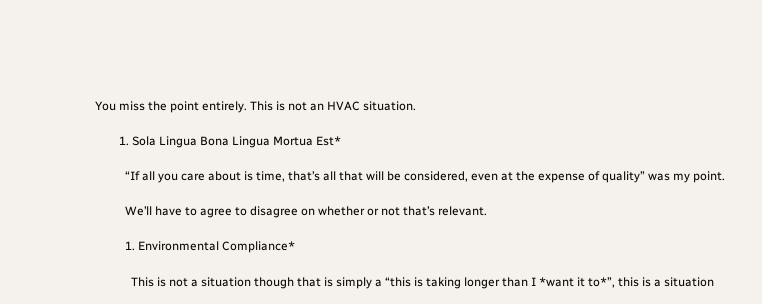You miss the point entirely. This is not an HVAC situation.

        1. Sola Lingua Bona Lingua Mortua Est*

          “If all you care about is time, that’s all that will be considered, even at the expense of quality” was my point.

          We’ll have to agree to disagree on whether or not that’s relevant.

          1. Environmental Compliance*

            This is not a situation though that is simply a “this is taking longer than I *want it to*”, this is a situation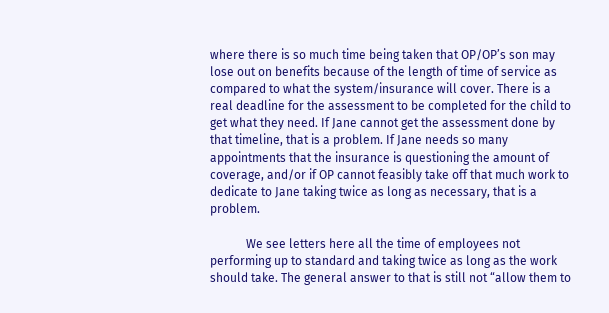where there is so much time being taken that OP/OP’s son may lose out on benefits because of the length of time of service as compared to what the system/insurance will cover. There is a real deadline for the assessment to be completed for the child to get what they need. If Jane cannot get the assessment done by that timeline, that is a problem. If Jane needs so many appointments that the insurance is questioning the amount of coverage, and/or if OP cannot feasibly take off that much work to dedicate to Jane taking twice as long as necessary, that is a problem.

            We see letters here all the time of employees not performing up to standard and taking twice as long as the work should take. The general answer to that is still not “allow them to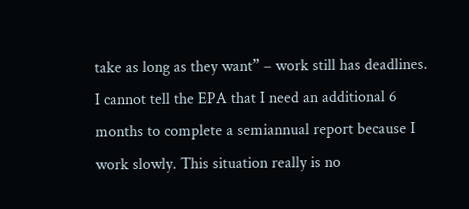take as long as they want” – work still has deadlines. I cannot tell the EPA that I need an additional 6 months to complete a semiannual report because I work slowly. This situation really is no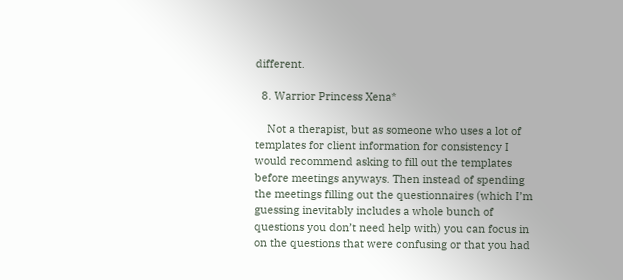different.

  8. Warrior Princess Xena*

    Not a therapist, but as someone who uses a lot of templates for client information for consistency I would recommend asking to fill out the templates before meetings anyways. Then instead of spending the meetings filling out the questionnaires (which I’m guessing inevitably includes a whole bunch of questions you don’t need help with) you can focus in on the questions that were confusing or that you had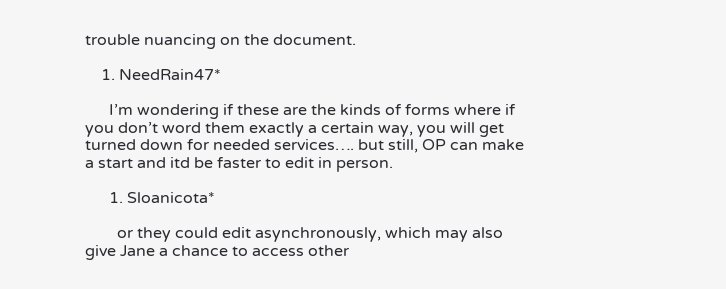trouble nuancing on the document.

    1. NeedRain47*

      I’m wondering if these are the kinds of forms where if you don’t word them exactly a certain way, you will get turned down for needed services…. but still, OP can make a start and itd be faster to edit in person.

      1. Sloanicota*

        or they could edit asynchronously, which may also give Jane a chance to access other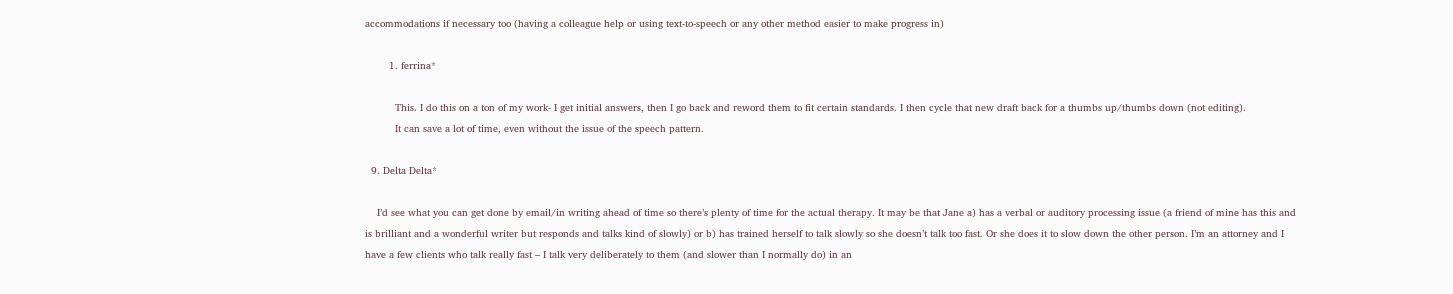accommodations if necessary too (having a colleague help or using text-to-speech or any other method easier to make progress in)

        1. ferrina*

          This. I do this on a ton of my work- I get initial answers, then I go back and reword them to fit certain standards. I then cycle that new draft back for a thumbs up/thumbs down (not editing).
          It can save a lot of time, even without the issue of the speech pattern.

  9. Delta Delta*

    I’d see what you can get done by email/in writing ahead of time so there’s plenty of time for the actual therapy. It may be that Jane a) has a verbal or auditory processing issue (a friend of mine has this and is brilliant and a wonderful writer but responds and talks kind of slowly) or b) has trained herself to talk slowly so she doesn’t talk too fast. Or she does it to slow down the other person. I’m an attorney and I have a few clients who talk really fast – I talk very deliberately to them (and slower than I normally do) in an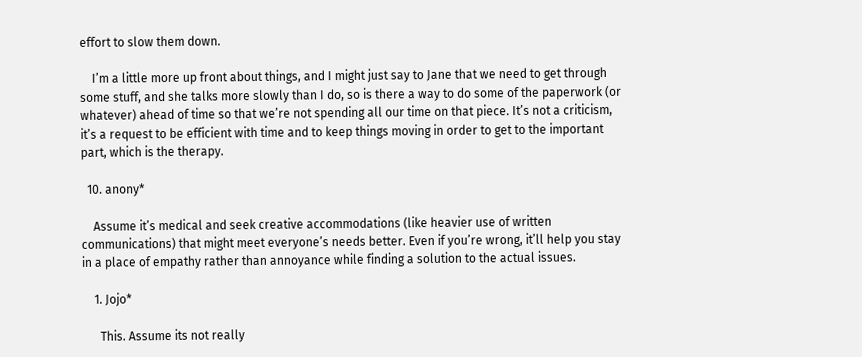effort to slow them down.

    I’m a little more up front about things, and I might just say to Jane that we need to get through some stuff, and she talks more slowly than I do, so is there a way to do some of the paperwork (or whatever) ahead of time so that we’re not spending all our time on that piece. It’s not a criticism, it’s a request to be efficient with time and to keep things moving in order to get to the important part, which is the therapy.

  10. anony*

    Assume it’s medical and seek creative accommodations (like heavier use of written communications) that might meet everyone’s needs better. Even if you’re wrong, it’ll help you stay in a place of empathy rather than annoyance while finding a solution to the actual issues.

    1. Jojo*

      This. Assume its not really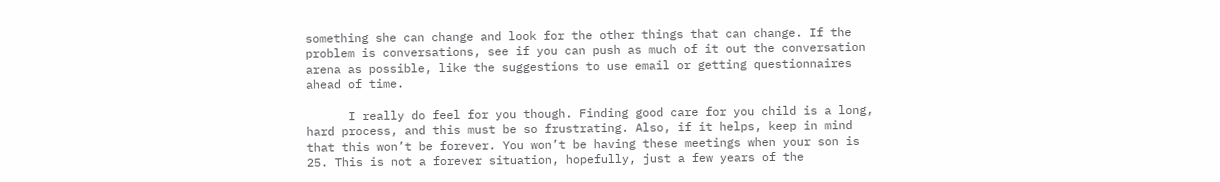something she can change and look for the other things that can change. If the problem is conversations, see if you can push as much of it out the conversation arena as possible, like the suggestions to use email or getting questionnaires ahead of time.

      I really do feel for you though. Finding good care for you child is a long, hard process, and this must be so frustrating. Also, if it helps, keep in mind that this won’t be forever. You won’t be having these meetings when your son is 25. This is not a forever situation, hopefully, just a few years of the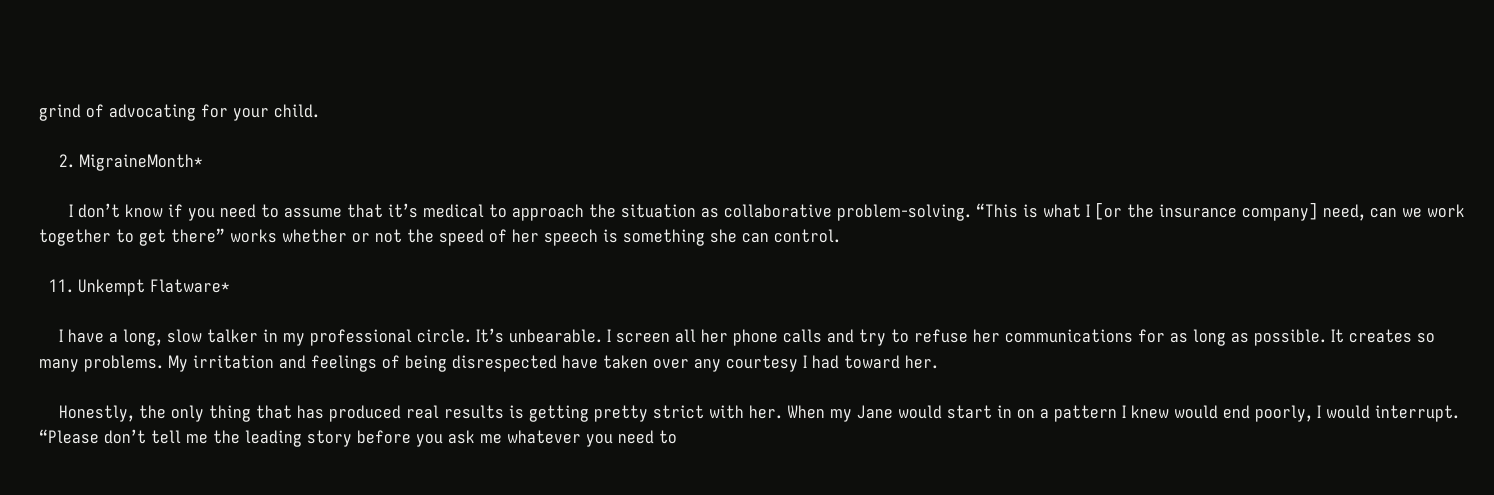grind of advocating for your child.

    2. MigraineMonth*

      I don’t know if you need to assume that it’s medical to approach the situation as collaborative problem-solving. “This is what I [or the insurance company] need, can we work together to get there” works whether or not the speed of her speech is something she can control.

  11. Unkempt Flatware*

    I have a long, slow talker in my professional circle. It’s unbearable. I screen all her phone calls and try to refuse her communications for as long as possible. It creates so many problems. My irritation and feelings of being disrespected have taken over any courtesy I had toward her.

    Honestly, the only thing that has produced real results is getting pretty strict with her. When my Jane would start in on a pattern I knew would end poorly, I would interrupt. “Please don’t tell me the leading story before you ask me whatever you need to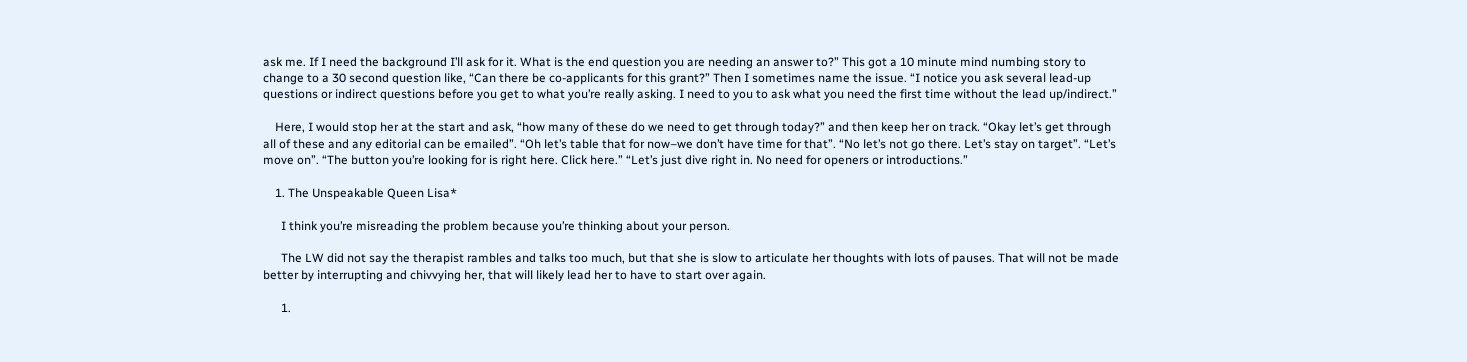ask me. If I need the background I’ll ask for it. What is the end question you are needing an answer to?” This got a 10 minute mind numbing story to change to a 30 second question like, “Can there be co-applicants for this grant?” Then I sometimes name the issue. “I notice you ask several lead-up questions or indirect questions before you get to what you’re really asking. I need to you to ask what you need the first time without the lead up/indirect.”

    Here, I would stop her at the start and ask, “how many of these do we need to get through today?” and then keep her on track. “Okay let’s get through all of these and any editorial can be emailed”. “Oh let’s table that for now–we don’t have time for that”. “No let’s not go there. Let’s stay on target”. “Let’s move on”. “The button you’re looking for is right here. Click here.” “Let’s just dive right in. No need for openers or introductions.”

    1. The Unspeakable Queen Lisa*

      I think you’re misreading the problem because you’re thinking about your person.

      The LW did not say the therapist rambles and talks too much, but that she is slow to articulate her thoughts with lots of pauses. That will not be made better by interrupting and chivvying her, that will likely lead her to have to start over again.

      1.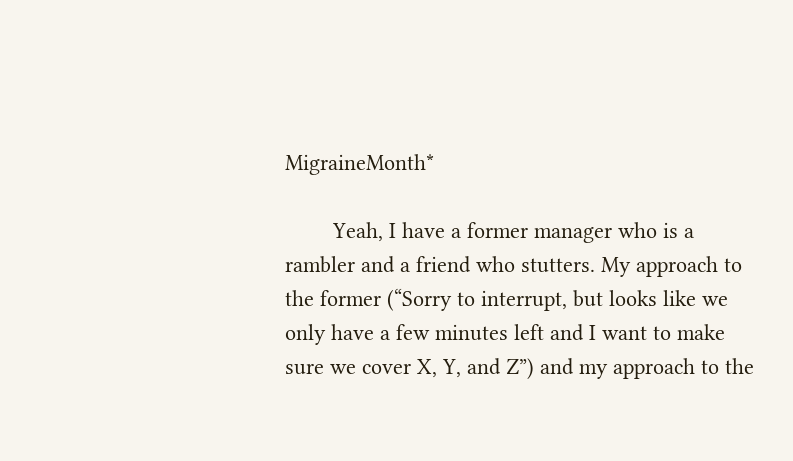MigraineMonth*

        Yeah, I have a former manager who is a rambler and a friend who stutters. My approach to the former (“Sorry to interrupt, but looks like we only have a few minutes left and I want to make sure we cover X, Y, and Z”) and my approach to the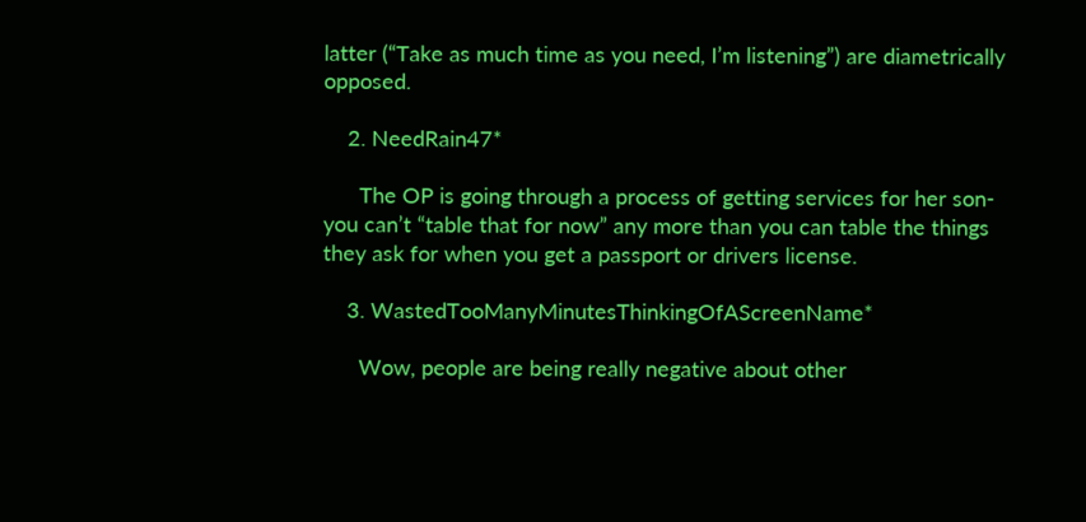latter (“Take as much time as you need, I’m listening”) are diametrically opposed.

    2. NeedRain47*

      The OP is going through a process of getting services for her son- you can’t “table that for now” any more than you can table the things they ask for when you get a passport or drivers license.

    3. WastedTooManyMinutesThinkingOfAScreenName*

      Wow, people are being really negative about other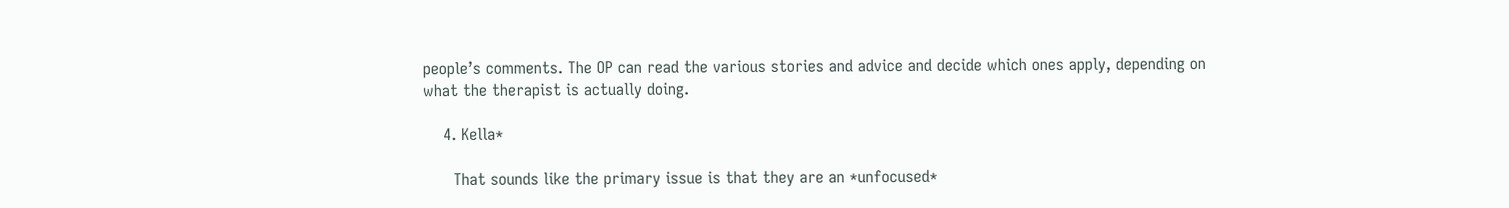people’s comments. The OP can read the various stories and advice and decide which ones apply, depending on what the therapist is actually doing.

    4. Kella*

      That sounds like the primary issue is that they are an *unfocused*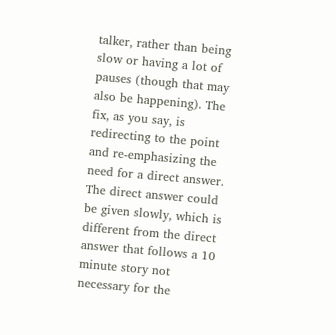talker, rather than being slow or having a lot of pauses (though that may also be happening). The fix, as you say, is redirecting to the point and re-emphasizing the need for a direct answer. The direct answer could be given slowly, which is different from the direct answer that follows a 10 minute story not necessary for the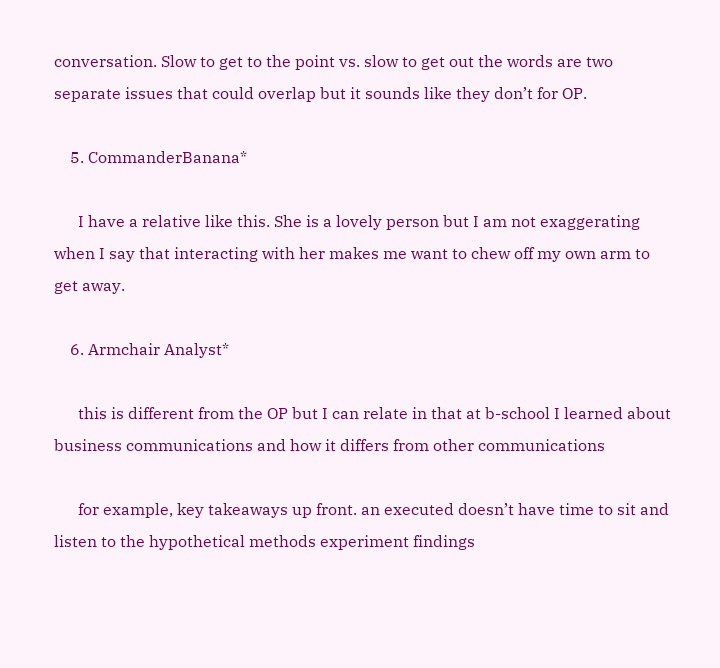conversation. Slow to get to the point vs. slow to get out the words are two separate issues that could overlap but it sounds like they don’t for OP.

    5. CommanderBanana*

      I have a relative like this. She is a lovely person but I am not exaggerating when I say that interacting with her makes me want to chew off my own arm to get away.

    6. Armchair Analyst*

      this is different from the OP but I can relate in that at b-school I learned about business communications and how it differs from other communications

      for example, key takeaways up front. an executed doesn’t have time to sit and listen to the hypothetical methods experiment findings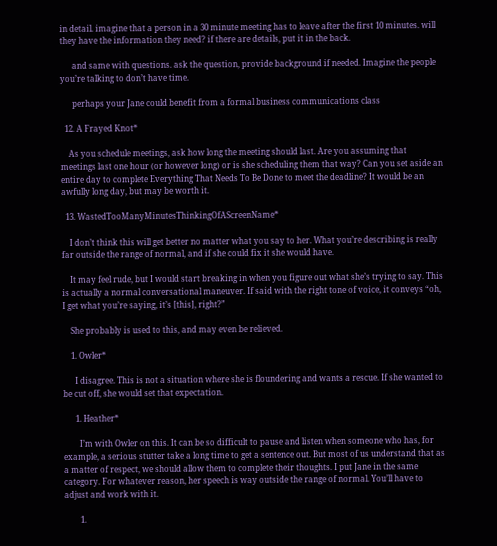in detail. imagine that a person in a 30 minute meeting has to leave after the first 10 minutes. will they have the information they need? if there are details, put it in the back.

      and same with questions. ask the question, provide background if needed. Imagine the people you’re talking to don’t have time.

      perhaps your Jane could benefit from a formal business communications class

  12. A Frayed Knot*

    As you schedule meetings, ask how long the meeting should last. Are you assuming that meetings last one hour (or however long) or is she scheduling them that way? Can you set aside an entire day to complete Everything That Needs To Be Done to meet the deadline? It would be an awfully long day, but may be worth it.

  13. WastedTooManyMinutesThinkingOfAScreenName*

    I don’t think this will get better no matter what you say to her. What you’re describing is really far outside the range of normal, and if she could fix it she would have.

    It may feel rude, but I would start breaking in when you figure out what she’s trying to say. This is actually a normal conversational maneuver. If said with the right tone of voice, it conveys “oh, I get what you’re saying, it’s [this], right?”

    She probably is used to this, and may even be relieved.

    1. Owler*

      I disagree. This is not a situation where she is floundering and wants a rescue. If she wanted to be cut off, she would set that expectation.

      1. Heather*

        I’m with Owler on this. It can be so difficult to pause and listen when someone who has, for example, a serious stutter take a long time to get a sentence out. But most of us understand that as a matter of respect, we should allow them to complete their thoughts. I put Jane in the same category. For whatever reason, her speech is way outside the range of normal. You’ll have to adjust and work with it.

        1.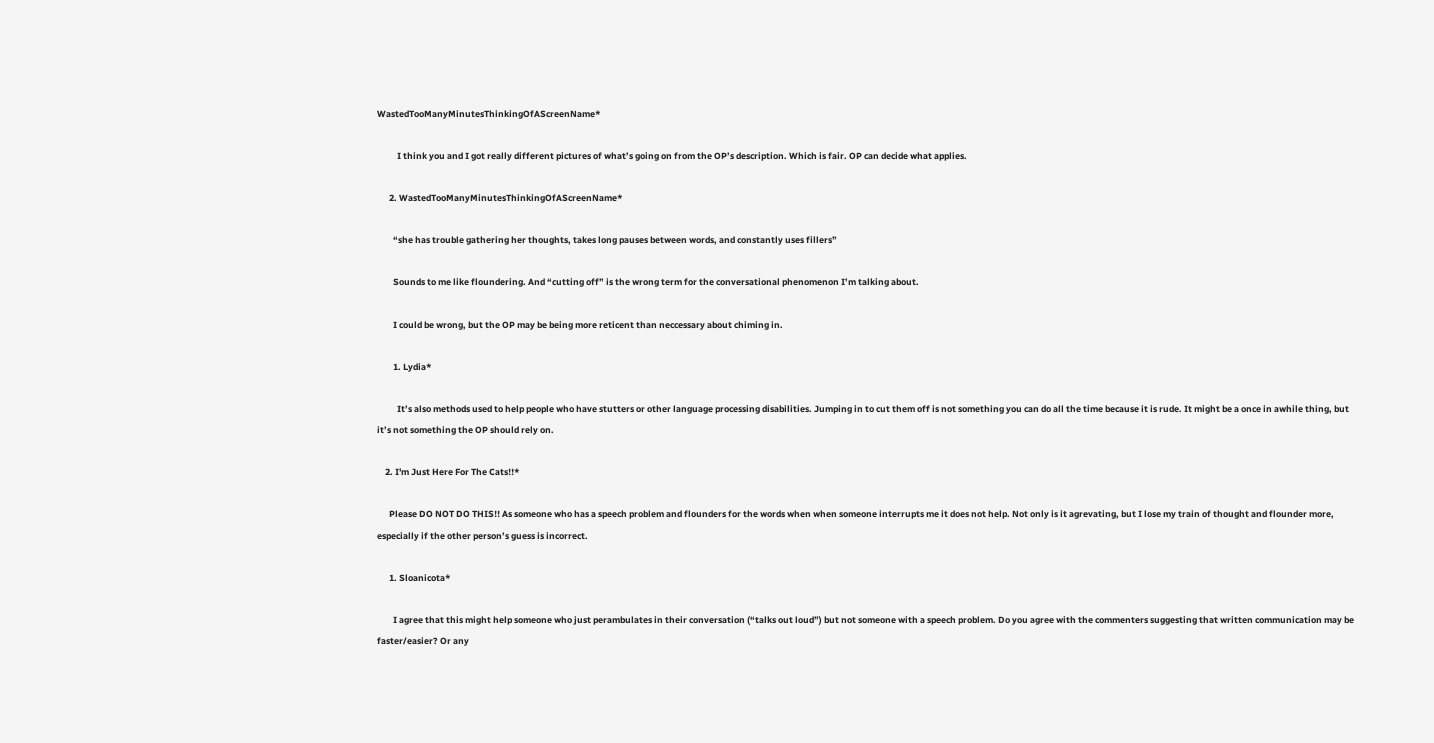WastedTooManyMinutesThinkingOfAScreenName*

          I think you and I got really different pictures of what’s going on from the OP’s description. Which is fair. OP can decide what applies.

      2. WastedTooManyMinutesThinkingOfAScreenName*

        “she has trouble gathering her thoughts, takes long pauses between words, and constantly uses fillers”

        Sounds to me like floundering. And “cutting off” is the wrong term for the conversational phenomenon I’m talking about.

        I could be wrong, but the OP may be being more reticent than neccessary about chiming in.

        1. Lydia*

          It’s also methods used to help people who have stutters or other language processing disabilities. Jumping in to cut them off is not something you can do all the time because it is rude. It might be a once in awhile thing, but it’s not something the OP should rely on.

    2. I'm Just Here For The Cats!!*

      Please DO NOT DO THIS!! As someone who has a speech problem and flounders for the words when when someone interrupts me it does not help. Not only is it agrevating, but I lose my train of thought and flounder more, especially if the other person’s guess is incorrect.

      1. Sloanicota*

        I agree that this might help someone who just perambulates in their conversation (“talks out loud”) but not someone with a speech problem. Do you agree with the commenters suggesting that written communication may be faster/easier? Or any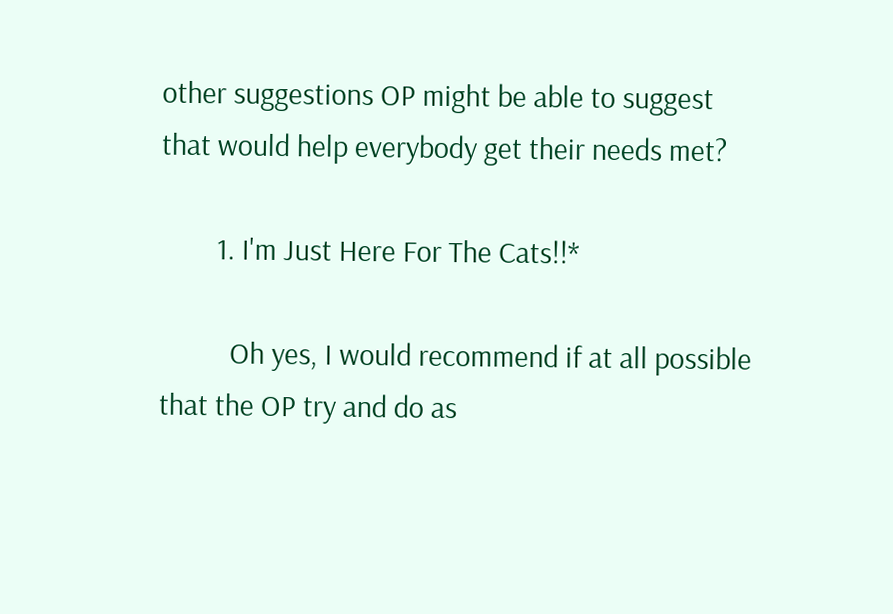other suggestions OP might be able to suggest that would help everybody get their needs met?

        1. I'm Just Here For The Cats!!*

          Oh yes, I would recommend if at all possible that the OP try and do as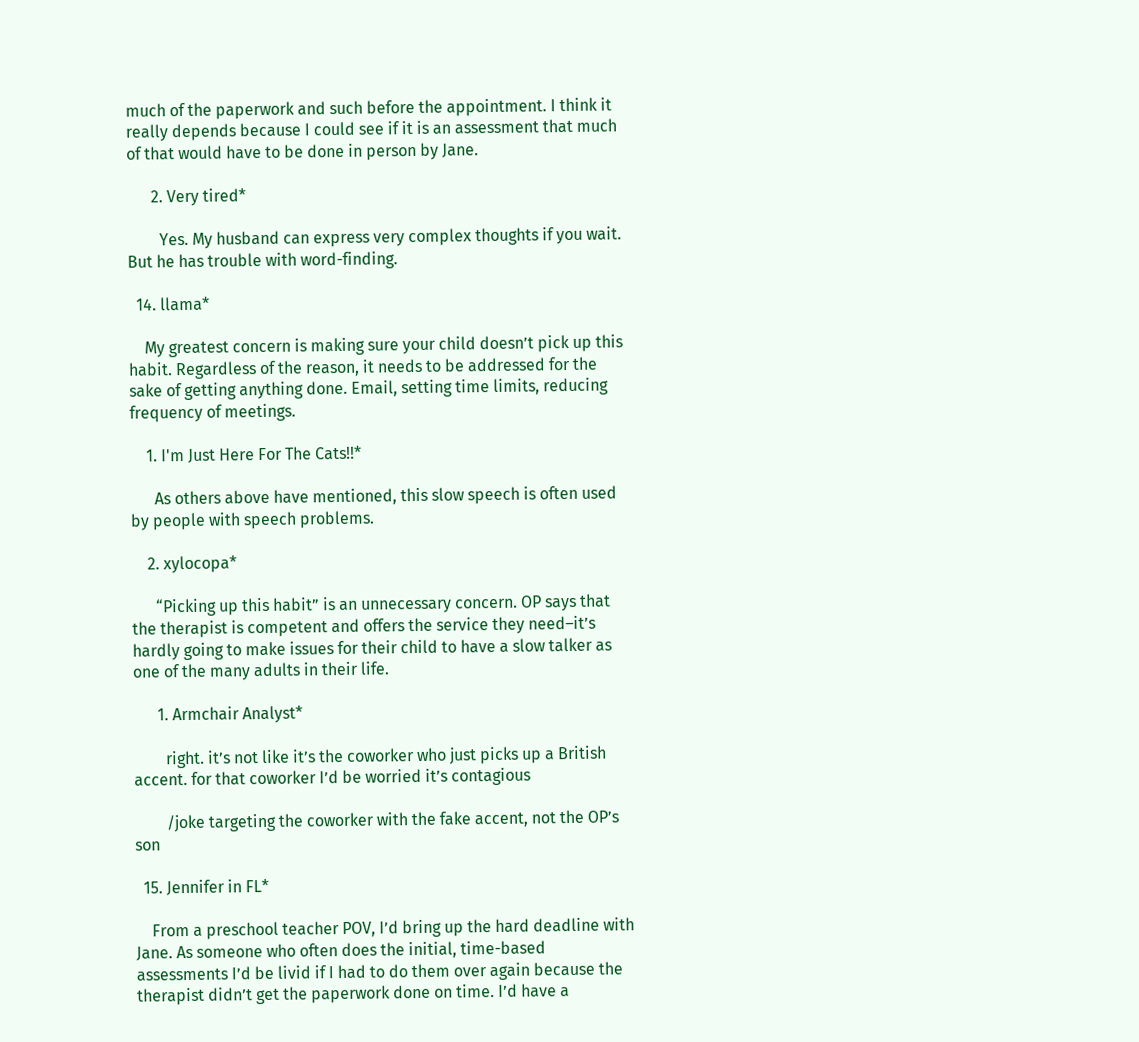much of the paperwork and such before the appointment. I think it really depends because I could see if it is an assessment that much of that would have to be done in person by Jane.

      2. Very tired*

        Yes. My husband can express very complex thoughts if you wait. But he has trouble with word-finding.

  14. llama*

    My greatest concern is making sure your child doesn’t pick up this habit. Regardless of the reason, it needs to be addressed for the sake of getting anything done. Email, setting time limits, reducing frequency of meetings.

    1. I'm Just Here For The Cats!!*

      As others above have mentioned, this slow speech is often used by people with speech problems.

    2. xylocopa*

      “Picking up this habit” is an unnecessary concern. OP says that the therapist is competent and offers the service they need–it’s hardly going to make issues for their child to have a slow talker as one of the many adults in their life.

      1. Armchair Analyst*

        right. it’s not like it’s the coworker who just picks up a British accent. for that coworker I’d be worried it’s contagious

        /joke targeting the coworker with the fake accent, not the OP’s son

  15. Jennifer in FL*

    From a preschool teacher POV, I’d bring up the hard deadline with Jane. As someone who often does the initial, time-based assessments I’d be livid if I had to do them over again because the therapist didn’t get the paperwork done on time. I’d have a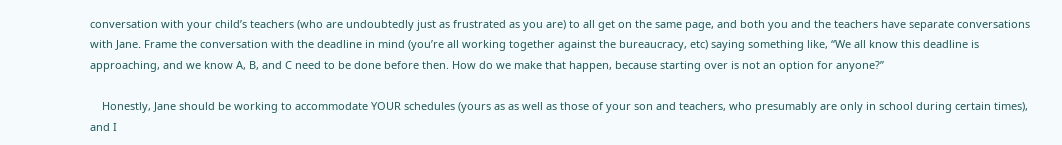conversation with your child’s teachers (who are undoubtedly just as frustrated as you are) to all get on the same page, and both you and the teachers have separate conversations with Jane. Frame the conversation with the deadline in mind (you’re all working together against the bureaucracy, etc) saying something like, “We all know this deadline is approaching, and we know A, B, and C need to be done before then. How do we make that happen, because starting over is not an option for anyone?”

    Honestly, Jane should be working to accommodate YOUR schedules (yours as as well as those of your son and teachers, who presumably are only in school during certain times), and I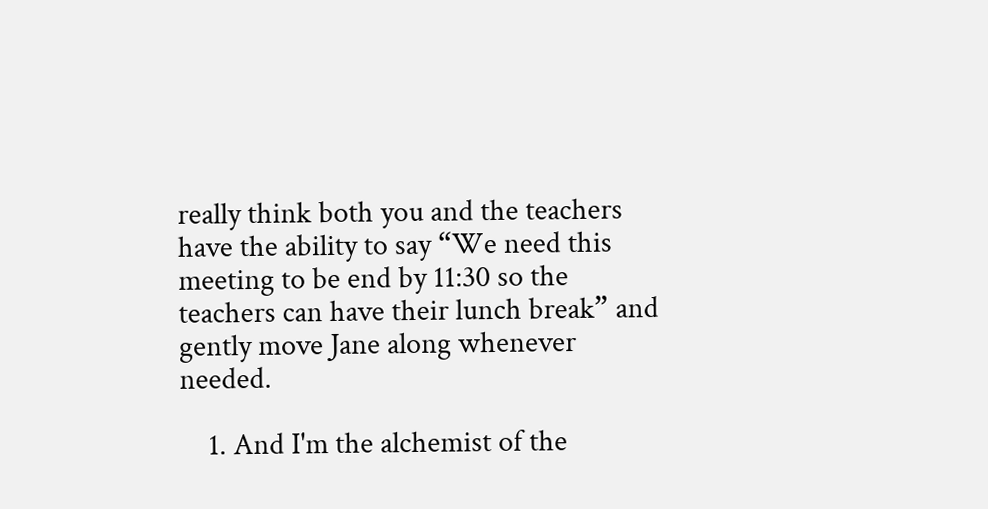really think both you and the teachers have the ability to say “We need this meeting to be end by 11:30 so the teachers can have their lunch break” and gently move Jane along whenever needed.

    1. And I'm the alchemist of the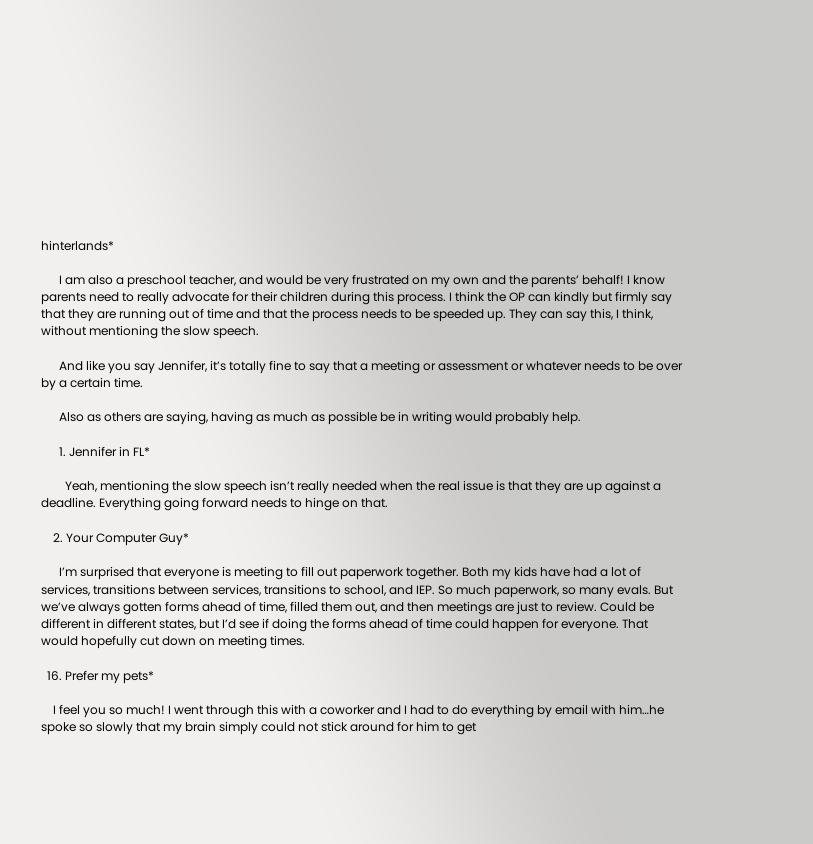hinterlands*

      I am also a preschool teacher, and would be very frustrated on my own and the parents’ behalf! I know parents need to really advocate for their children during this process. I think the OP can kindly but firmly say that they are running out of time and that the process needs to be speeded up. They can say this, I think, without mentioning the slow speech.

      And like you say Jennifer, it’s totally fine to say that a meeting or assessment or whatever needs to be over by a certain time.

      Also as others are saying, having as much as possible be in writing would probably help.

      1. Jennifer in FL*

        Yeah, mentioning the slow speech isn’t really needed when the real issue is that they are up against a deadline. Everything going forward needs to hinge on that.

    2. Your Computer Guy*

      I’m surprised that everyone is meeting to fill out paperwork together. Both my kids have had a lot of services, transitions between services, transitions to school, and IEP. So much paperwork, so many evals. But we’ve always gotten forms ahead of time, filled them out, and then meetings are just to review. Could be different in different states, but I’d see if doing the forms ahead of time could happen for everyone. That would hopefully cut down on meeting times.

  16. Prefer my pets*

    I feel you so much! I went through this with a coworker and I had to do everything by email with him…he spoke so slowly that my brain simply could not stick around for him to get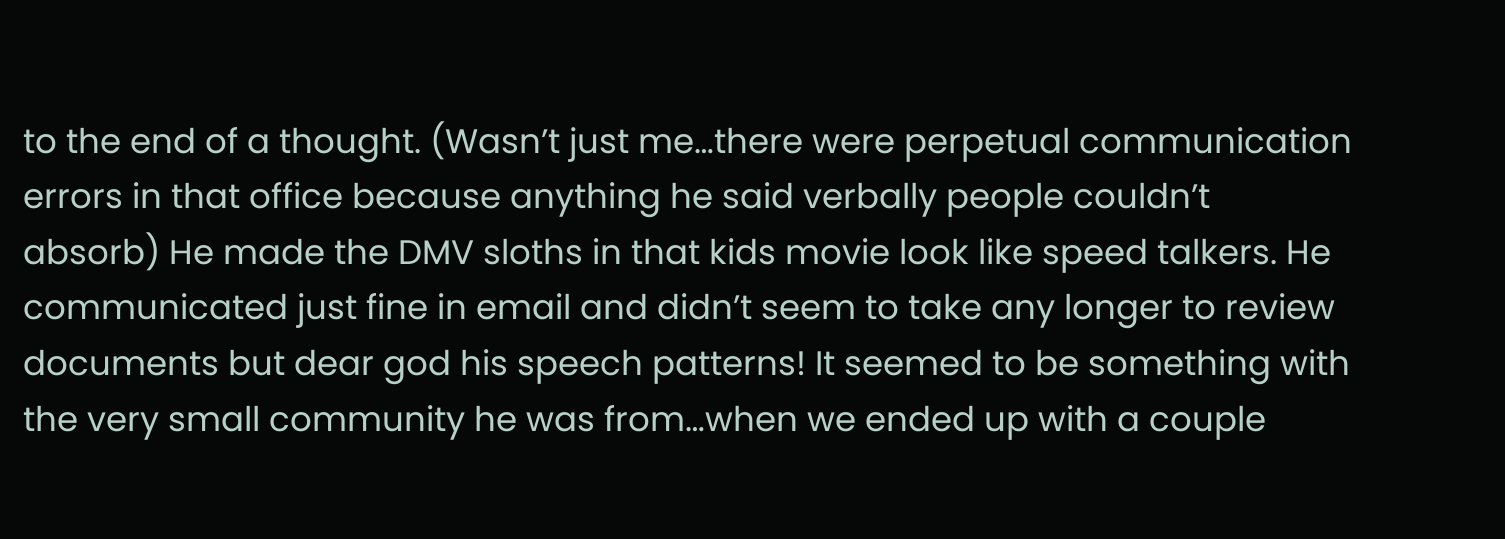to the end of a thought. (Wasn’t just me…there were perpetual communication errors in that office because anything he said verbally people couldn’t absorb) He made the DMV sloths in that kids movie look like speed talkers. He communicated just fine in email and didn’t seem to take any longer to review documents but dear god his speech patterns! It seemed to be something with the very small community he was from…when we ended up with a couple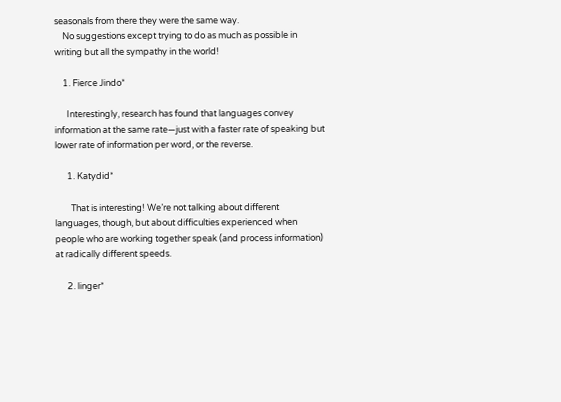seasonals from there they were the same way.
    No suggestions except trying to do as much as possible in writing but all the sympathy in the world!

    1. Fierce Jindo*

      Interestingly, research has found that languages convey information at the same rate—just with a faster rate of speaking but lower rate of information per word, or the reverse.

      1. Katydid*

        That is interesting! We’re not talking about different languages, though, but about difficulties experienced when people who are working together speak (and process information) at radically different speeds.

      2. linger*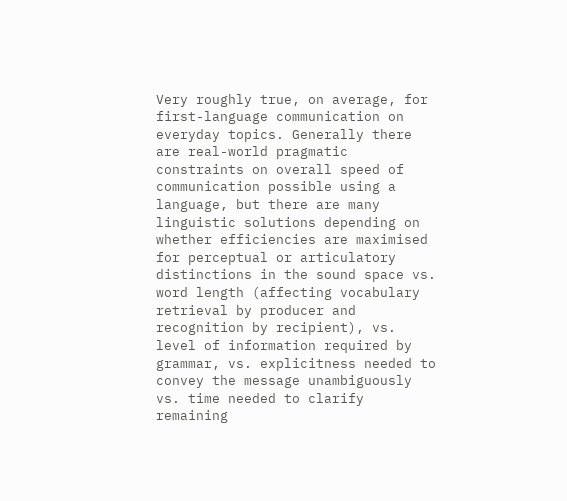Very roughly true, on average, for first-language communication on everyday topics. Generally there are real-world pragmatic constraints on overall speed of communication possible using a language, but there are many linguistic solutions depending on whether efficiencies are maximised for perceptual or articulatory distinctions in the sound space vs. word length (affecting vocabulary retrieval by producer and recognition by recipient), vs. level of information required by grammar, vs. explicitness needed to convey the message unambiguously vs. time needed to clarify remaining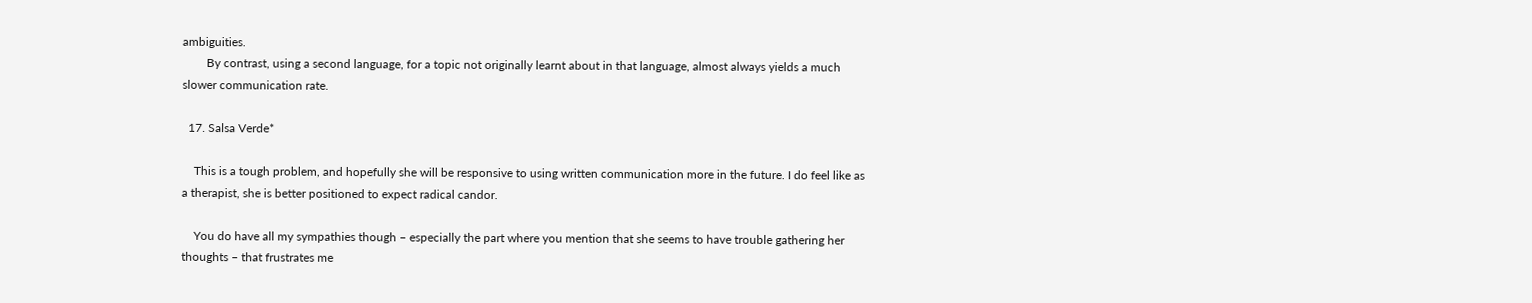ambiguities.
        By contrast, using a second language, for a topic not originally learnt about in that language, almost always yields a much slower communication rate.

  17. Salsa Verde*

    This is a tough problem, and hopefully she will be responsive to using written communication more in the future. I do feel like as a therapist, she is better positioned to expect radical candor.

    You do have all my sympathies though – especially the part where you mention that she seems to have trouble gathering her thoughts – that frustrates me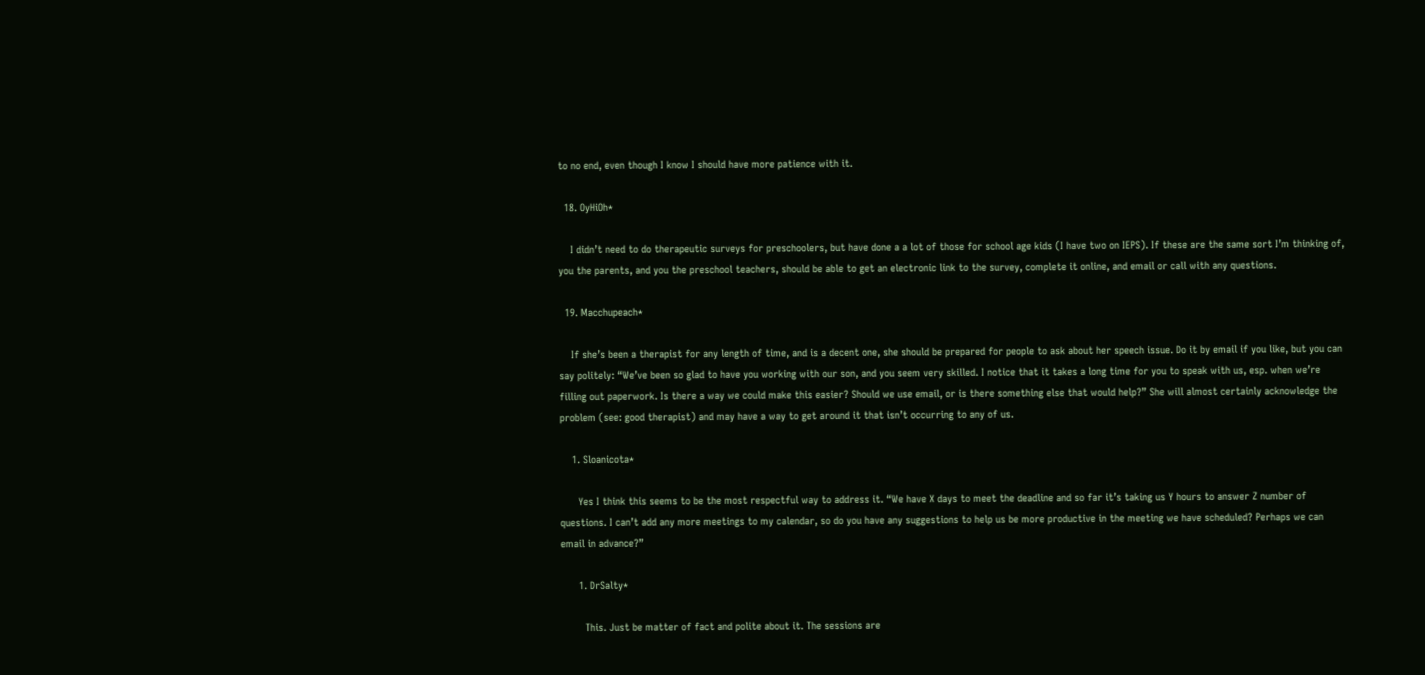to no end, even though I know I should have more patience with it.

  18. OyHiOh*

    I didn’t need to do therapeutic surveys for preschoolers, but have done a a lot of those for school age kids (I have two on IEPS). If these are the same sort I’m thinking of, you the parents, and you the preschool teachers, should be able to get an electronic link to the survey, complete it online, and email or call with any questions.

  19. Macchupeach*

    If she’s been a therapist for any length of time, and is a decent one, she should be prepared for people to ask about her speech issue. Do it by email if you like, but you can say politely: “We’ve been so glad to have you working with our son, and you seem very skilled. I notice that it takes a long time for you to speak with us, esp. when we’re filling out paperwork. Is there a way we could make this easier? Should we use email, or is there something else that would help?” She will almost certainly acknowledge the problem (see: good therapist) and may have a way to get around it that isn’t occurring to any of us.

    1. Sloanicota*

      Yes I think this seems to be the most respectful way to address it. “We have X days to meet the deadline and so far it’s taking us Y hours to answer Z number of questions. I can’t add any more meetings to my calendar, so do you have any suggestions to help us be more productive in the meeting we have scheduled? Perhaps we can email in advance?”

      1. DrSalty*

        This. Just be matter of fact and polite about it. The sessions are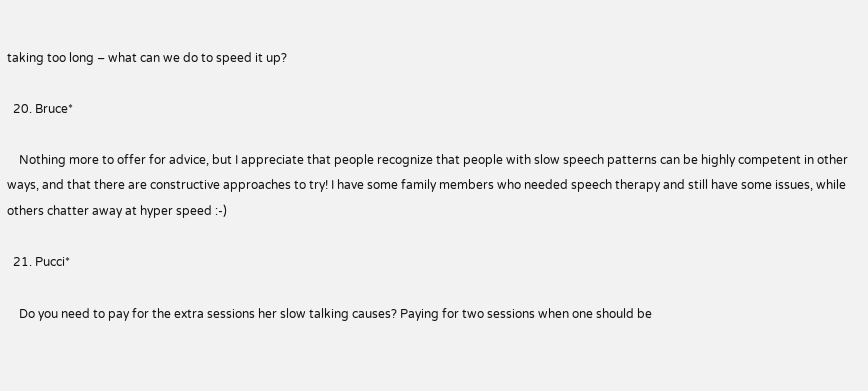taking too long – what can we do to speed it up?

  20. Bruce*

    Nothing more to offer for advice, but I appreciate that people recognize that people with slow speech patterns can be highly competent in other ways, and that there are constructive approaches to try! I have some family members who needed speech therapy and still have some issues, while others chatter away at hyper speed :-)

  21. Pucci*

    Do you need to pay for the extra sessions her slow talking causes? Paying for two sessions when one should be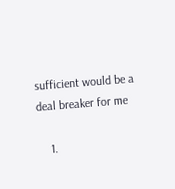sufficient would be a deal breaker for me

    1.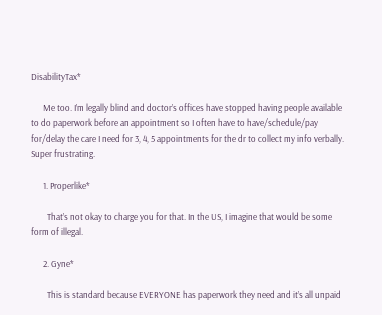DisabilityTax*

      Me too. I’m legally blind and doctor’s offices have stopped having people available to do paperwork before an appointment so I often have to have/schedule/pay for/delay the care I need for 3, 4, 5 appointments for the dr to collect my info verbally. Super frustrating.

      1. Properlike*

        That’s not okay to charge you for that. In the US, I imagine that would be some form of illegal.

      2. Gyne*

        This is standard because EVERYONE has paperwork they need and it’s all unpaid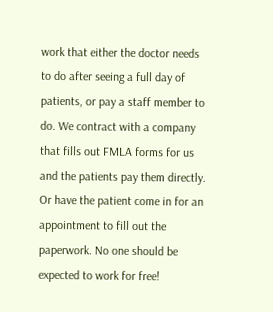work that either the doctor needs to do after seeing a full day of patients, or pay a staff member to do. We contract with a company that fills out FMLA forms for us and the patients pay them directly. Or have the patient come in for an appointment to fill out the paperwork. No one should be expected to work for free!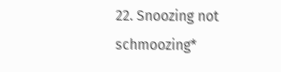22. Snoozing not schmoozing*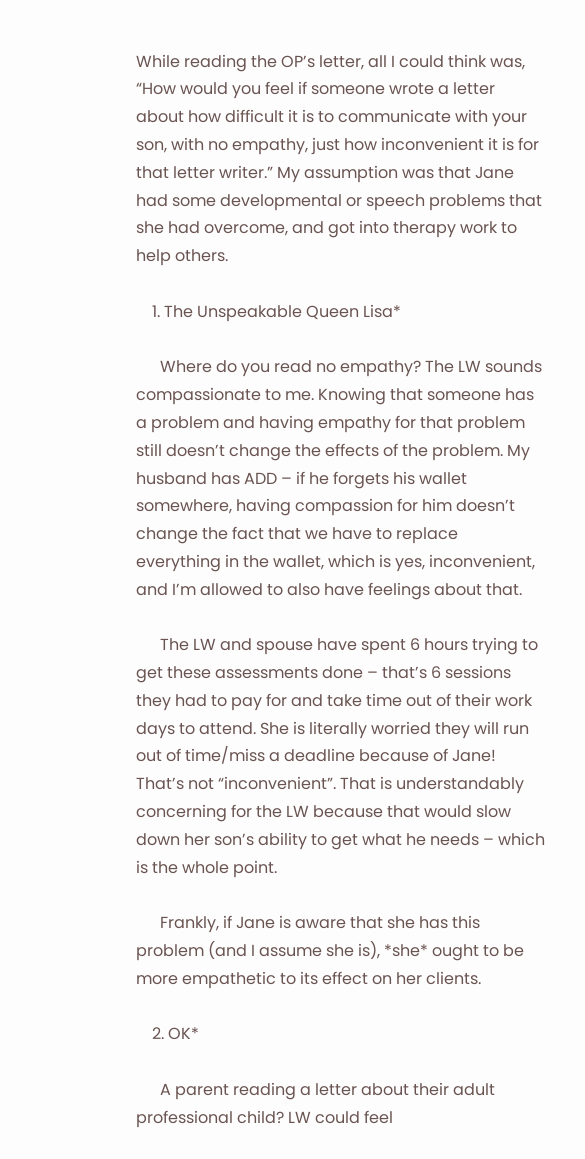While reading the OP’s letter, all I could think was, “How would you feel if someone wrote a letter about how difficult it is to communicate with your son, with no empathy, just how inconvenient it is for that letter writer.” My assumption was that Jane had some developmental or speech problems that she had overcome, and got into therapy work to help others.

    1. The Unspeakable Queen Lisa*

      Where do you read no empathy? The LW sounds compassionate to me. Knowing that someone has a problem and having empathy for that problem still doesn’t change the effects of the problem. My husband has ADD – if he forgets his wallet somewhere, having compassion for him doesn’t change the fact that we have to replace everything in the wallet, which is yes, inconvenient, and I’m allowed to also have feelings about that.

      The LW and spouse have spent 6 hours trying to get these assessments done – that’s 6 sessions they had to pay for and take time out of their work days to attend. She is literally worried they will run out of time/miss a deadline because of Jane! That’s not “inconvenient”. That is understandably concerning for the LW because that would slow down her son’s ability to get what he needs – which is the whole point.

      Frankly, if Jane is aware that she has this problem (and I assume she is), *she* ought to be more empathetic to its effect on her clients.

    2. OK*

      A parent reading a letter about their adult professional child? LW could feel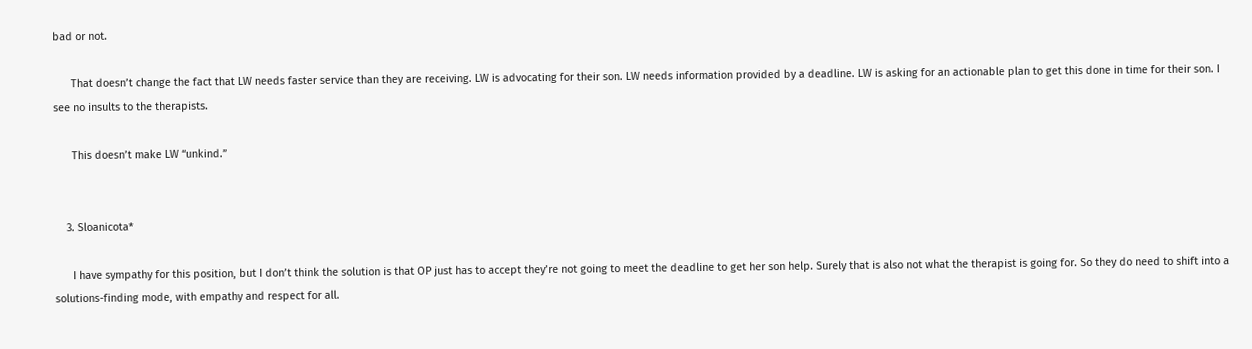bad or not.

      That doesn’t change the fact that LW needs faster service than they are receiving. LW is advocating for their son. LW needs information provided by a deadline. LW is asking for an actionable plan to get this done in time for their son. I see no insults to the therapists.

      This doesn’t make LW “unkind.”


    3. Sloanicota*

      I have sympathy for this position, but I don’t think the solution is that OP just has to accept they’re not going to meet the deadline to get her son help. Surely that is also not what the therapist is going for. So they do need to shift into a solutions-finding mode, with empathy and respect for all.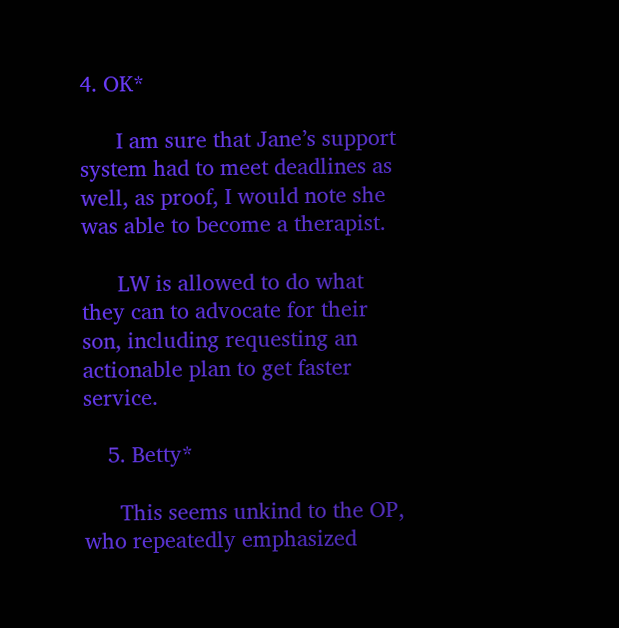4. OK*

      I am sure that Jane’s support system had to meet deadlines as well, as proof, I would note she was able to become a therapist.

      LW is allowed to do what they can to advocate for their son, including requesting an actionable plan to get faster service.

    5. Betty*

      This seems unkind to the OP, who repeatedly emphasized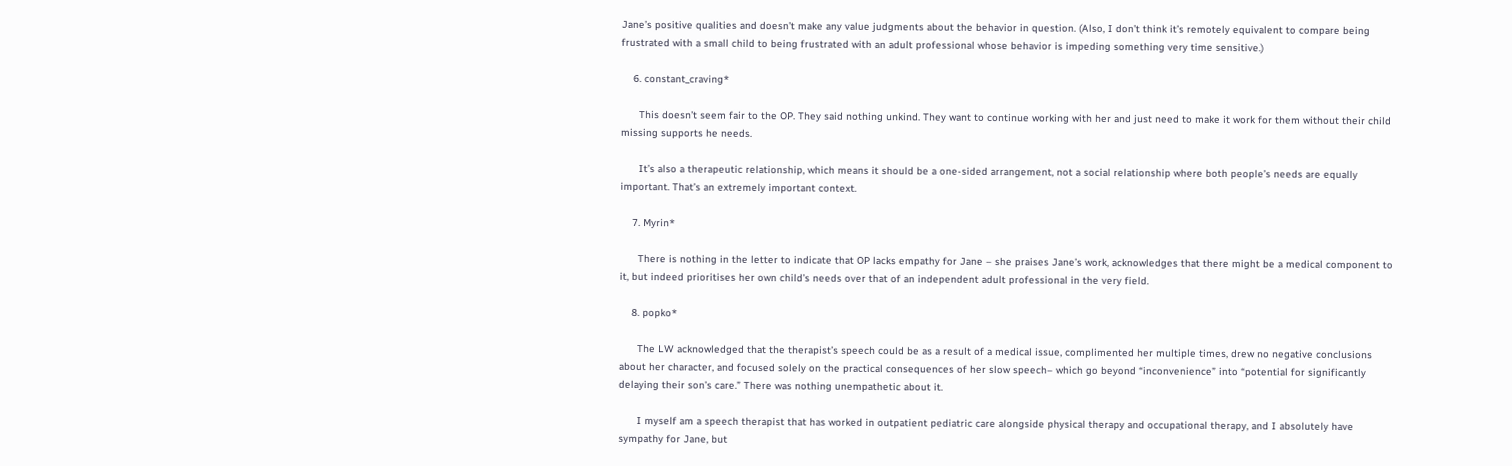Jane’s positive qualities and doesn’t make any value judgments about the behavior in question. (Also, I don’t think it’s remotely equivalent to compare being frustrated with a small child to being frustrated with an adult professional whose behavior is impeding something very time sensitive.)

    6. constant_craving*

      This doesn’t seem fair to the OP. They said nothing unkind. They want to continue working with her and just need to make it work for them without their child missing supports he needs.

      It’s also a therapeutic relationship, which means it should be a one-sided arrangement, not a social relationship where both people’s needs are equally important. That’s an extremely important context.

    7. Myrin*

      There is nothing in the letter to indicate that OP lacks empathy for Jane – she praises Jane’s work, acknowledges that there might be a medical component to it, but indeed prioritises her own child’s needs over that of an independent adult professional in the very field.

    8. popko*

      The LW acknowledged that the therapist’s speech could be as a result of a medical issue, complimented her multiple times, drew no negative conclusions about her character, and focused solely on the practical consequences of her slow speech– which go beyond “inconvenience” into “potential for significantly delaying their son’s care.” There was nothing unempathetic about it.

      I myself am a speech therapist that has worked in outpatient pediatric care alongside physical therapy and occupational therapy, and I absolutely have sympathy for Jane, but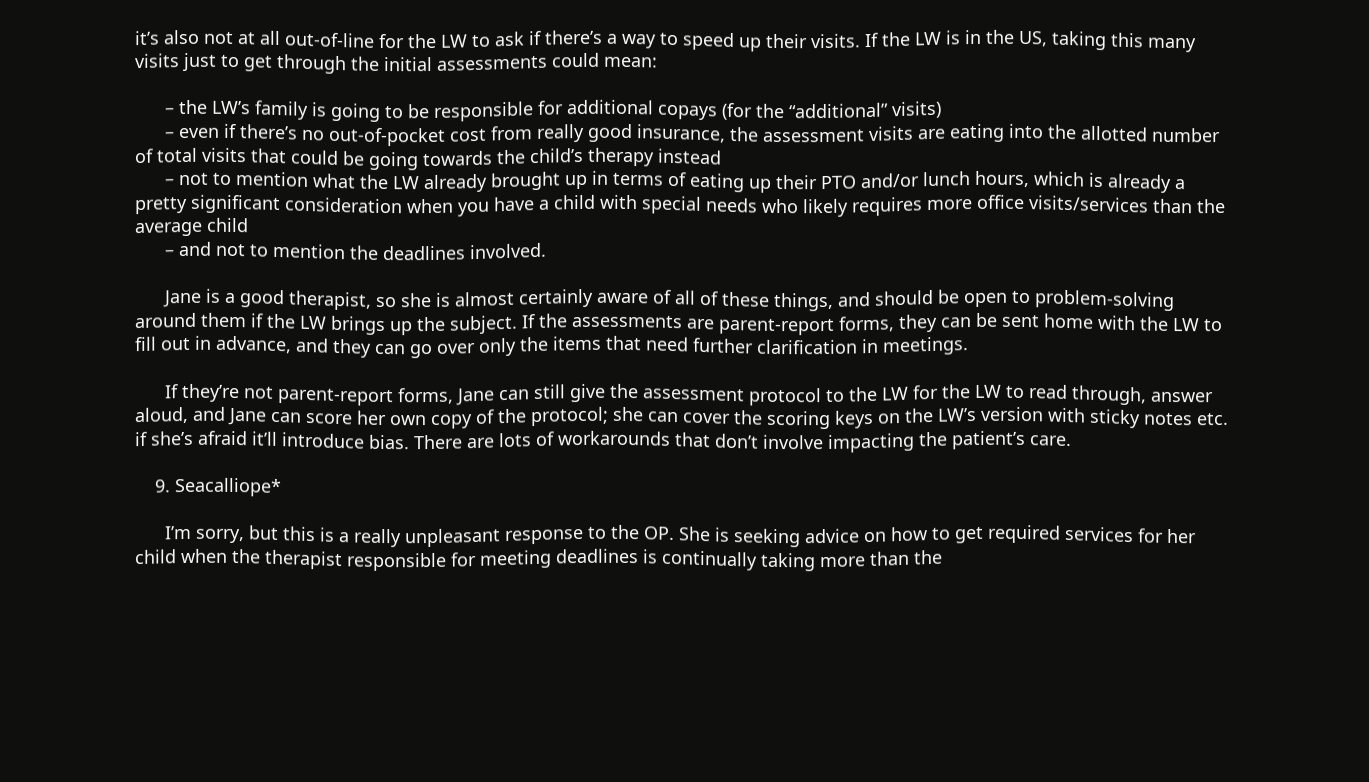it’s also not at all out-of-line for the LW to ask if there’s a way to speed up their visits. If the LW is in the US, taking this many visits just to get through the initial assessments could mean:

      – the LW’s family is going to be responsible for additional copays (for the “additional” visits)
      – even if there’s no out-of-pocket cost from really good insurance, the assessment visits are eating into the allotted number of total visits that could be going towards the child’s therapy instead
      – not to mention what the LW already brought up in terms of eating up their PTO and/or lunch hours, which is already a pretty significant consideration when you have a child with special needs who likely requires more office visits/services than the average child
      – and not to mention the deadlines involved.

      Jane is a good therapist, so she is almost certainly aware of all of these things, and should be open to problem-solving around them if the LW brings up the subject. If the assessments are parent-report forms, they can be sent home with the LW to fill out in advance, and they can go over only the items that need further clarification in meetings.

      If they’re not parent-report forms, Jane can still give the assessment protocol to the LW for the LW to read through, answer aloud, and Jane can score her own copy of the protocol; she can cover the scoring keys on the LW’s version with sticky notes etc. if she’s afraid it’ll introduce bias. There are lots of workarounds that don’t involve impacting the patient’s care.

    9. Seacalliope*

      I’m sorry, but this is a really unpleasant response to the OP. She is seeking advice on how to get required services for her child when the therapist responsible for meeting deadlines is continually taking more than the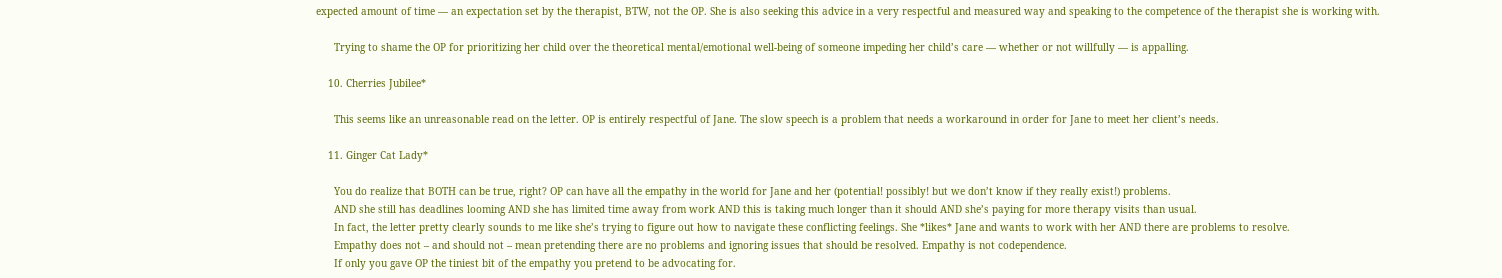expected amount of time — an expectation set by the therapist, BTW, not the OP. She is also seeking this advice in a very respectful and measured way and speaking to the competence of the therapist she is working with.

      Trying to shame the OP for prioritizing her child over the theoretical mental/emotional well-being of someone impeding her child’s care — whether or not willfully — is appalling.

    10. Cherries Jubilee*

      This seems like an unreasonable read on the letter. OP is entirely respectful of Jane. The slow speech is a problem that needs a workaround in order for Jane to meet her client’s needs.

    11. Ginger Cat Lady*

      You do realize that BOTH can be true, right? OP can have all the empathy in the world for Jane and her (potential! possibly! but we don’t know if they really exist!) problems.
      AND she still has deadlines looming AND she has limited time away from work AND this is taking much longer than it should AND she’s paying for more therapy visits than usual.
      In fact, the letter pretty clearly sounds to me like she’s trying to figure out how to navigate these conflicting feelings. She *likes* Jane and wants to work with her AND there are problems to resolve.
      Empathy does not – and should not – mean pretending there are no problems and ignoring issues that should be resolved. Empathy is not codependence.
      If only you gave OP the tiniest bit of the empathy you pretend to be advocating for.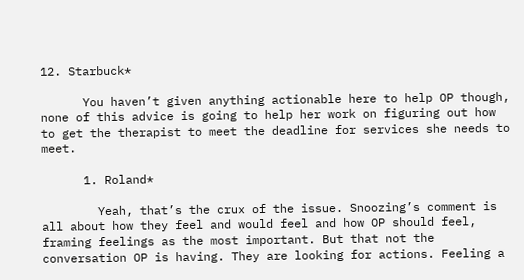12. Starbuck*

      You haven’t given anything actionable here to help OP though, none of this advice is going to help her work on figuring out how to get the therapist to meet the deadline for services she needs to meet.

      1. Roland*

        Yeah, that’s the crux of the issue. Snoozing’s comment is all about how they feel and would feel and how OP should feel, framing feelings as the most important. But that not the conversation OP is having. They are looking for actions. Feeling a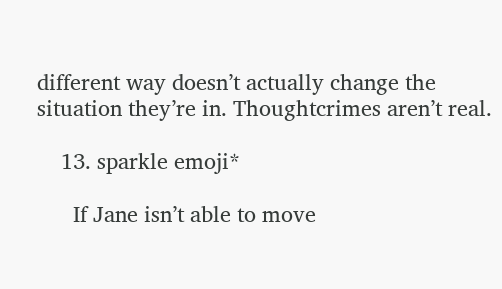different way doesn’t actually change the situation they’re in. Thoughtcrimes aren’t real.

    13. sparkle emoji*

      If Jane isn’t able to move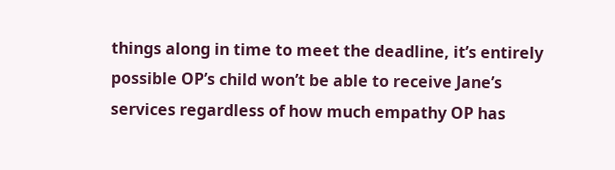things along in time to meet the deadline, it’s entirely possible OP’s child won’t be able to receive Jane’s services regardless of how much empathy OP has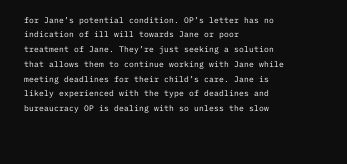for Jane’s potential condition. OP’s letter has no indication of ill will towards Jane or poor treatment of Jane. They’re just seeking a solution that allows them to continue working with Jane while meeting deadlines for their child’s care. Jane is likely experienced with the type of deadlines and bureaucracy OP is dealing with so unless the slow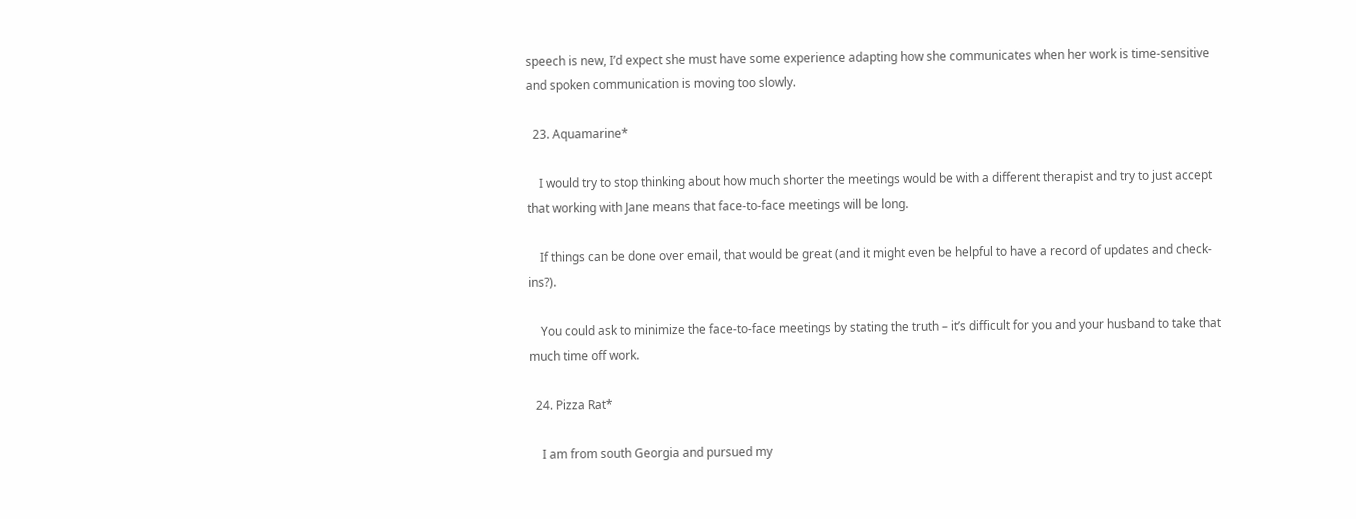speech is new, I’d expect she must have some experience adapting how she communicates when her work is time-sensitive and spoken communication is moving too slowly.

  23. Aquamarine*

    I would try to stop thinking about how much shorter the meetings would be with a different therapist and try to just accept that working with Jane means that face-to-face meetings will be long.

    If things can be done over email, that would be great (and it might even be helpful to have a record of updates and check-ins?).

    You could ask to minimize the face-to-face meetings by stating the truth – it’s difficult for you and your husband to take that much time off work.

  24. Pizza Rat*

    I am from south Georgia and pursued my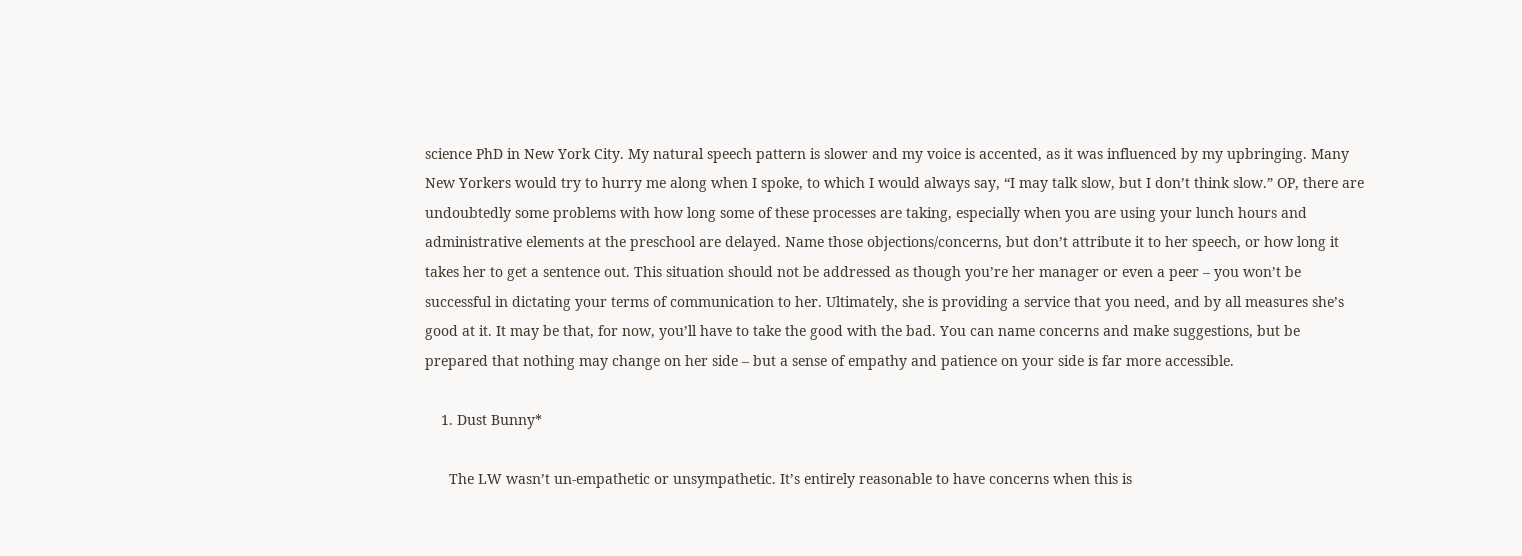science PhD in New York City. My natural speech pattern is slower and my voice is accented, as it was influenced by my upbringing. Many New Yorkers would try to hurry me along when I spoke, to which I would always say, “I may talk slow, but I don’t think slow.” OP, there are undoubtedly some problems with how long some of these processes are taking, especially when you are using your lunch hours and administrative elements at the preschool are delayed. Name those objections/concerns, but don’t attribute it to her speech, or how long it takes her to get a sentence out. This situation should not be addressed as though you’re her manager or even a peer – you won’t be successful in dictating your terms of communication to her. Ultimately, she is providing a service that you need, and by all measures she’s good at it. It may be that, for now, you’ll have to take the good with the bad. You can name concerns and make suggestions, but be prepared that nothing may change on her side – but a sense of empathy and patience on your side is far more accessible.

    1. Dust Bunny*

      The LW wasn’t un-empathetic or unsympathetic. It’s entirely reasonable to have concerns when this is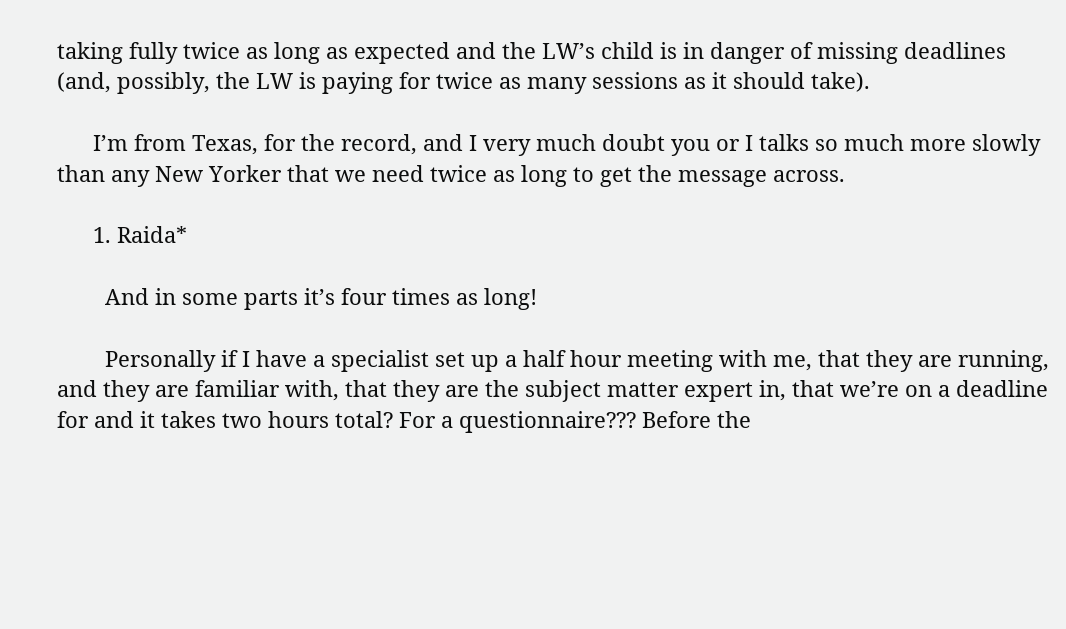taking fully twice as long as expected and the LW’s child is in danger of missing deadlines (and, possibly, the LW is paying for twice as many sessions as it should take).

      I’m from Texas, for the record, and I very much doubt you or I talks so much more slowly than any New Yorker that we need twice as long to get the message across.

      1. Raida*

        And in some parts it’s four times as long!

        Personally if I have a specialist set up a half hour meeting with me, that they are running, and they are familiar with, that they are the subject matter expert in, that we’re on a deadline for and it takes two hours total? For a questionnaire??? Before the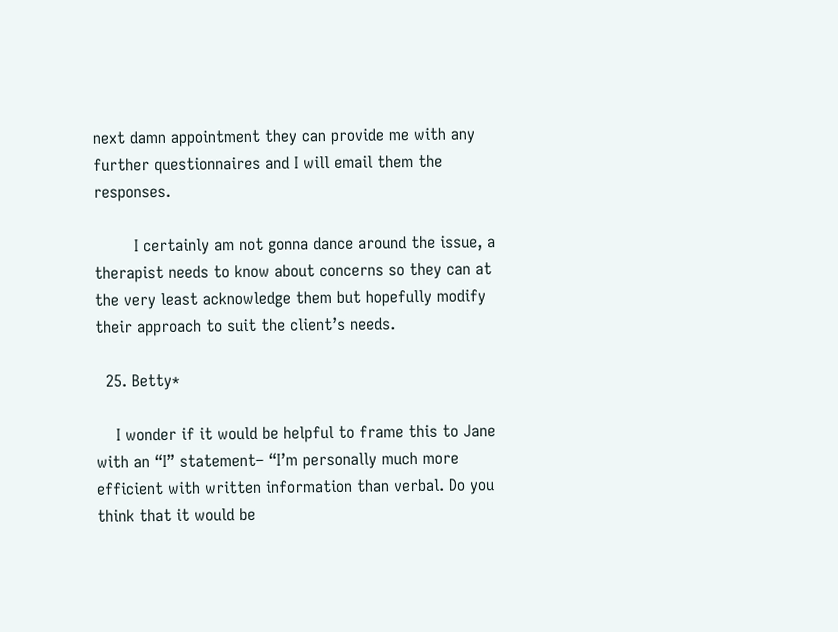next damn appointment they can provide me with any further questionnaires and I will email them the responses.

        I certainly am not gonna dance around the issue, a therapist needs to know about concerns so they can at the very least acknowledge them but hopefully modify their approach to suit the client’s needs.

  25. Betty*

    I wonder if it would be helpful to frame this to Jane with an “I” statement– “I’m personally much more efficient with written information than verbal. Do you think that it would be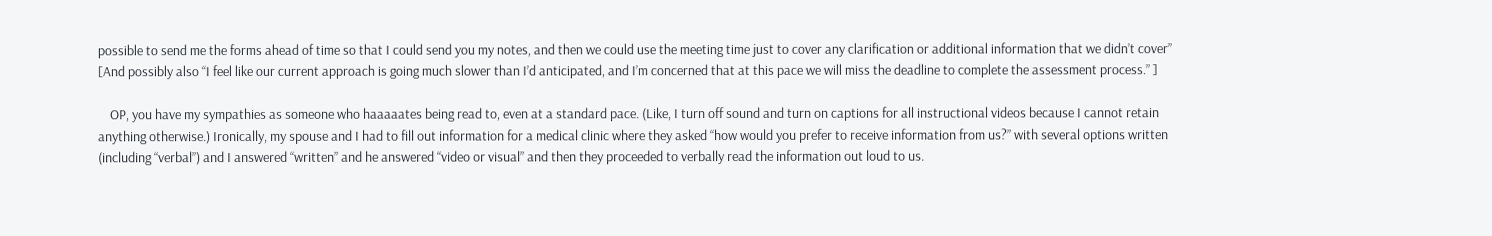possible to send me the forms ahead of time so that I could send you my notes, and then we could use the meeting time just to cover any clarification or additional information that we didn’t cover” [And possibly also “I feel like our current approach is going much slower than I’d anticipated, and I’m concerned that at this pace we will miss the deadline to complete the assessment process.” ]

    OP, you have my sympathies as someone who haaaaates being read to, even at a standard pace. (Like, I turn off sound and turn on captions for all instructional videos because I cannot retain anything otherwise.) Ironically, my spouse and I had to fill out information for a medical clinic where they asked “how would you prefer to receive information from us?” with several options written (including “verbal”) and I answered “written” and he answered “video or visual” and then they proceeded to verbally read the information out loud to us.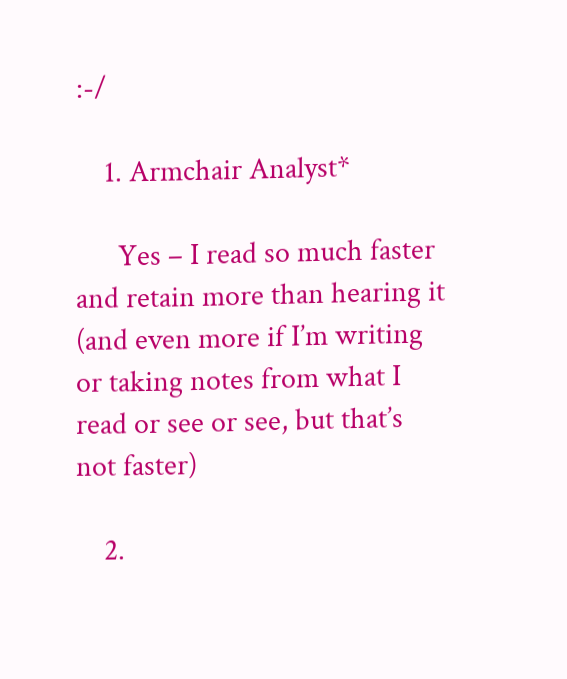:-/

    1. Armchair Analyst*

      Yes – I read so much faster and retain more than hearing it (and even more if I’m writing or taking notes from what I read or see or see, but that’s not faster)

    2.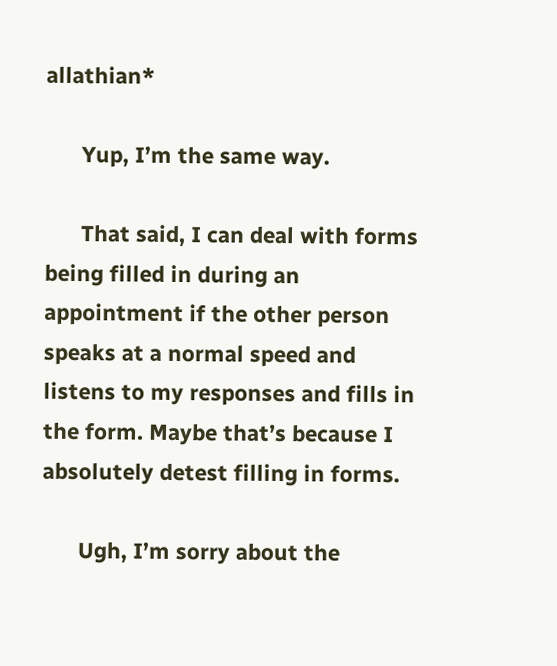allathian*

      Yup, I’m the same way.

      That said, I can deal with forms being filled in during an appointment if the other person speaks at a normal speed and listens to my responses and fills in the form. Maybe that’s because I absolutely detest filling in forms.

      Ugh, I’m sorry about the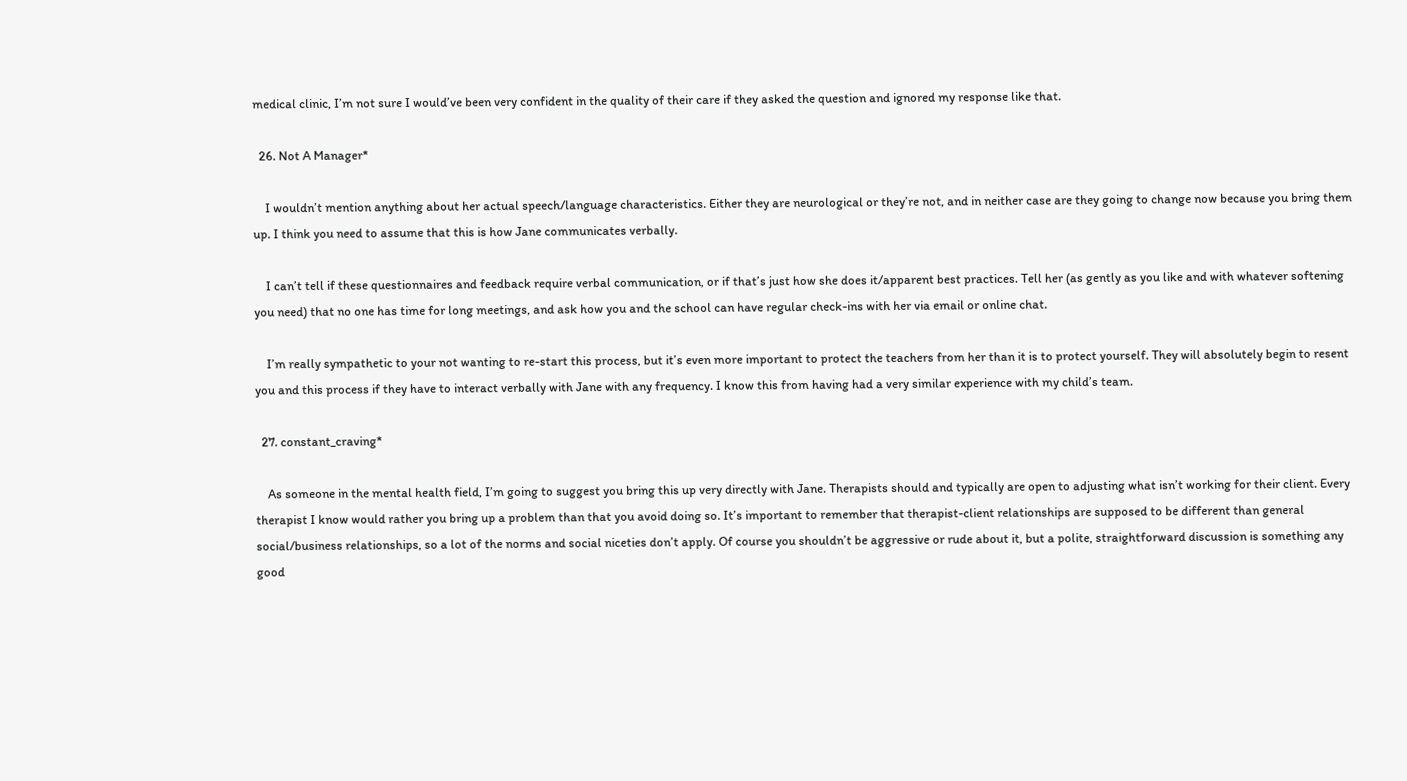medical clinic, I’m not sure I would’ve been very confident in the quality of their care if they asked the question and ignored my response like that.

  26. Not A Manager*

    I wouldn’t mention anything about her actual speech/language characteristics. Either they are neurological or they’re not, and in neither case are they going to change now because you bring them up. I think you need to assume that this is how Jane communicates verbally.

    I can’t tell if these questionnaires and feedback require verbal communication, or if that’s just how she does it/apparent best practices. Tell her (as gently as you like and with whatever softening you need) that no one has time for long meetings, and ask how you and the school can have regular check-ins with her via email or online chat.

    I’m really sympathetic to your not wanting to re-start this process, but it’s even more important to protect the teachers from her than it is to protect yourself. They will absolutely begin to resent you and this process if they have to interact verbally with Jane with any frequency. I know this from having had a very similar experience with my child’s team.

  27. constant_craving*

    As someone in the mental health field, I’m going to suggest you bring this up very directly with Jane. Therapists should and typically are open to adjusting what isn’t working for their client. Every therapist I know would rather you bring up a problem than that you avoid doing so. It’s important to remember that therapist-client relationships are supposed to be different than general social/business relationships, so a lot of the norms and social niceties don’t apply. Of course you shouldn’t be aggressive or rude about it, but a polite, straightforward discussion is something any good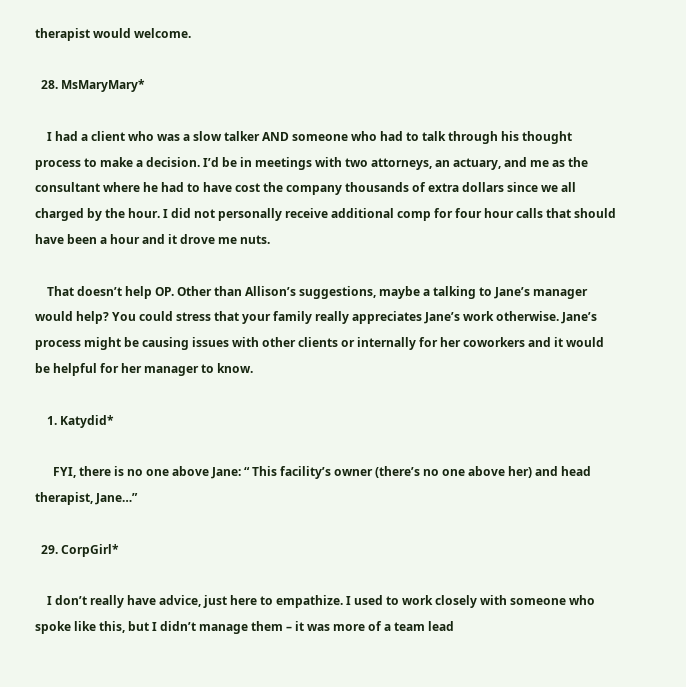therapist would welcome.

  28. MsMaryMary*

    I had a client who was a slow talker AND someone who had to talk through his thought process to make a decision. I’d be in meetings with two attorneys, an actuary, and me as the consultant where he had to have cost the company thousands of extra dollars since we all charged by the hour. I did not personally receive additional comp for four hour calls that should have been a hour and it drove me nuts.

    That doesn’t help OP. Other than Allison’s suggestions, maybe a talking to Jane’s manager would help? You could stress that your family really appreciates Jane’s work otherwise. Jane’s process might be causing issues with other clients or internally for her coworkers and it would be helpful for her manager to know.

    1. Katydid*

      FYI, there is no one above Jane: “ This facility’s owner (there’s no one above her) and head therapist, Jane…”

  29. CorpGirl*

    I don’t really have advice, just here to empathize. I used to work closely with someone who spoke like this, but I didn’t manage them – it was more of a team lead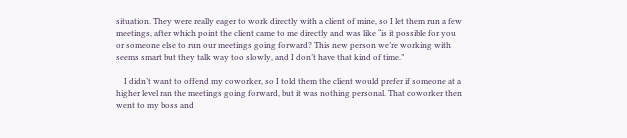situation. They were really eager to work directly with a client of mine, so I let them run a few meetings, after which point the client came to me directly and was like “is it possible for you or someone else to run our meetings going forward? This new person we’re working with seems smart but they talk way too slowly, and I don’t have that kind of time.”

    I didn’t want to offend my coworker, so I told them the client would prefer if someone at a higher level ran the meetings going forward, but it was nothing personal. That coworker then went to my boss and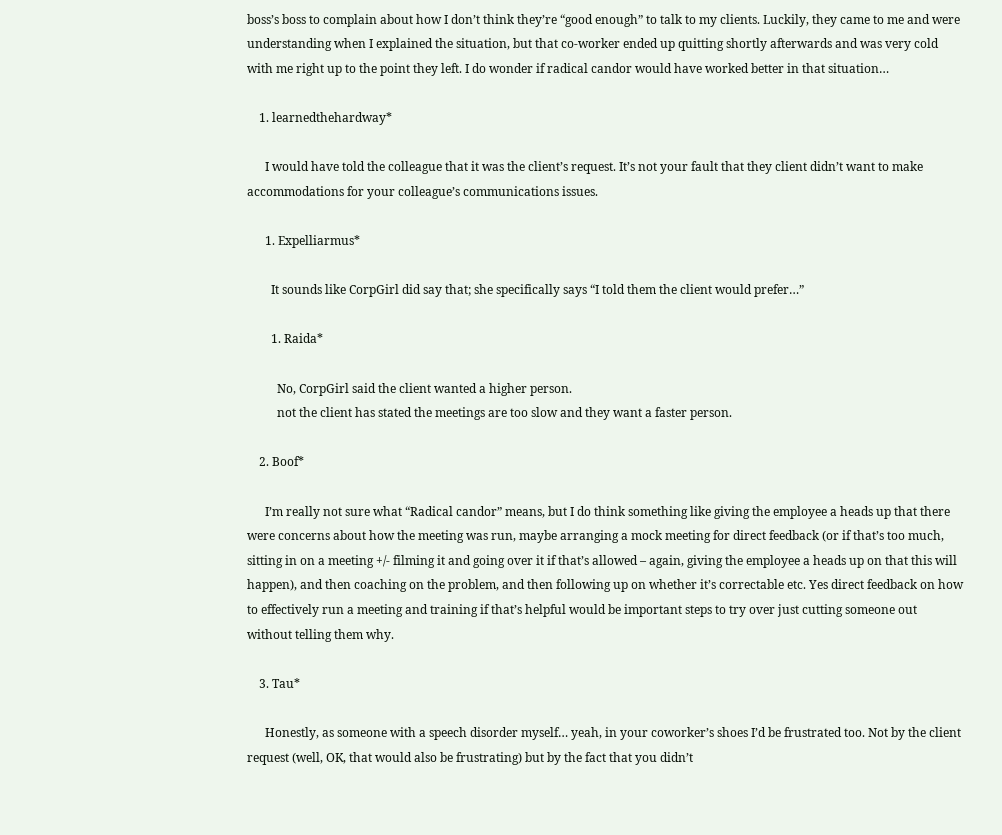boss’s boss to complain about how I don’t think they’re “good enough” to talk to my clients. Luckily, they came to me and were understanding when I explained the situation, but that co-worker ended up quitting shortly afterwards and was very cold with me right up to the point they left. I do wonder if radical candor would have worked better in that situation…

    1. learnedthehardway*

      I would have told the colleague that it was the client’s request. It’s not your fault that they client didn’t want to make accommodations for your colleague’s communications issues.

      1. Expelliarmus*

        It sounds like CorpGirl did say that; she specifically says “I told them the client would prefer…”

        1. Raida*

          No, CorpGirl said the client wanted a higher person.
          not the client has stated the meetings are too slow and they want a faster person.

    2. Boof*

      I’m really not sure what “Radical candor” means, but I do think something like giving the employee a heads up that there were concerns about how the meeting was run, maybe arranging a mock meeting for direct feedback (or if that’s too much, sitting in on a meeting +/- filming it and going over it if that’s allowed – again, giving the employee a heads up on that this will happen), and then coaching on the problem, and then following up on whether it’s correctable etc. Yes direct feedback on how to effectively run a meeting and training if that’s helpful would be important steps to try over just cutting someone out without telling them why.

    3. Tau*

      Honestly, as someone with a speech disorder myself… yeah, in your coworker’s shoes I’d be frustrated too. Not by the client request (well, OK, that would also be frustrating) but by the fact that you didn’t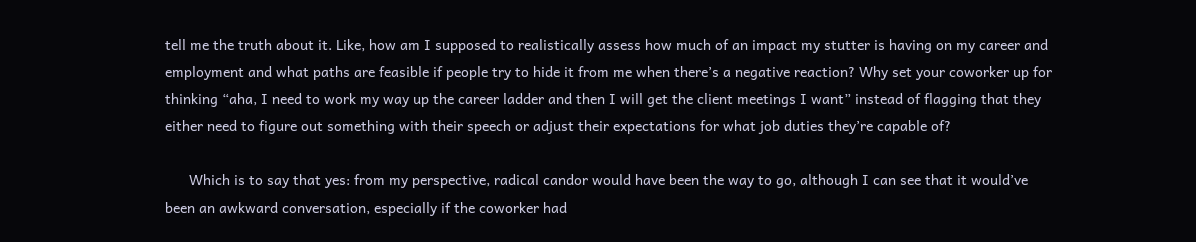tell me the truth about it. Like, how am I supposed to realistically assess how much of an impact my stutter is having on my career and employment and what paths are feasible if people try to hide it from me when there’s a negative reaction? Why set your coworker up for thinking “aha, I need to work my way up the career ladder and then I will get the client meetings I want” instead of flagging that they either need to figure out something with their speech or adjust their expectations for what job duties they’re capable of?

      Which is to say that yes: from my perspective, radical candor would have been the way to go, although I can see that it would’ve been an awkward conversation, especially if the coworker had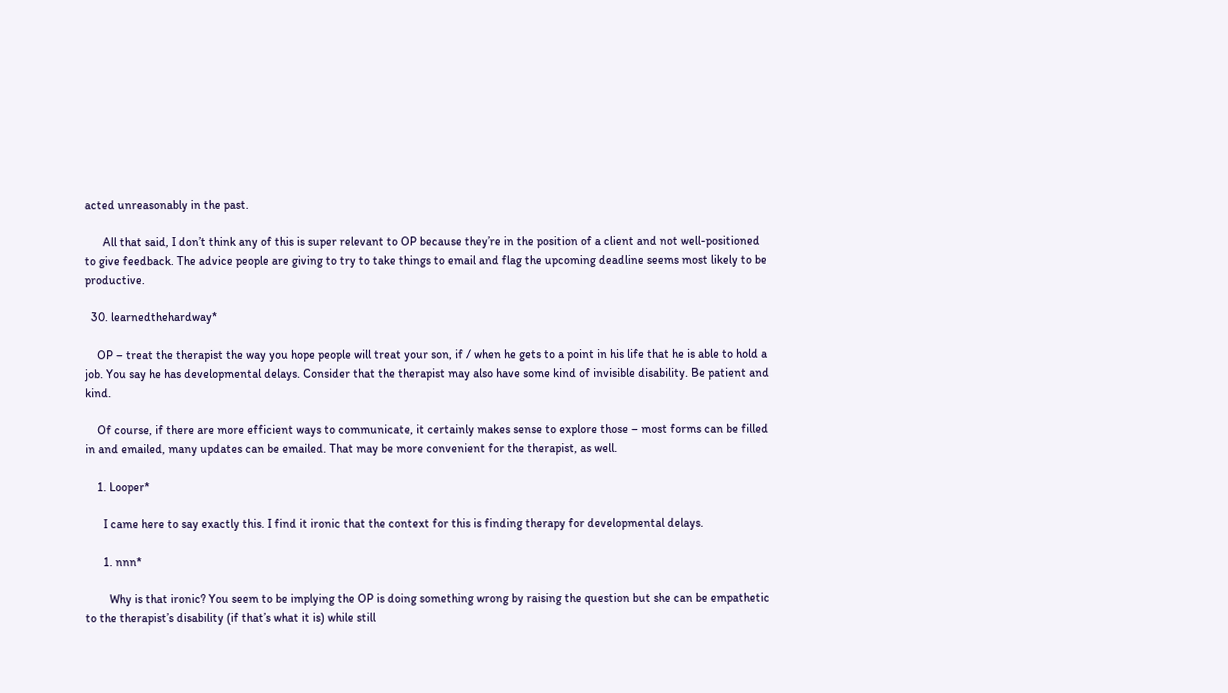acted unreasonably in the past.

      All that said, I don’t think any of this is super relevant to OP because they’re in the position of a client and not well-positioned to give feedback. The advice people are giving to try to take things to email and flag the upcoming deadline seems most likely to be productive.

  30. learnedthehardway*

    OP – treat the therapist the way you hope people will treat your son, if / when he gets to a point in his life that he is able to hold a job. You say he has developmental delays. Consider that the therapist may also have some kind of invisible disability. Be patient and kind.

    Of course, if there are more efficient ways to communicate, it certainly makes sense to explore those – most forms can be filled in and emailed, many updates can be emailed. That may be more convenient for the therapist, as well.

    1. Looper*

      I came here to say exactly this. I find it ironic that the context for this is finding therapy for developmental delays.

      1. nnn*

        Why is that ironic? You seem to be implying the OP is doing something wrong by raising the question but she can be empathetic to the therapist’s disability (if that’s what it is) while still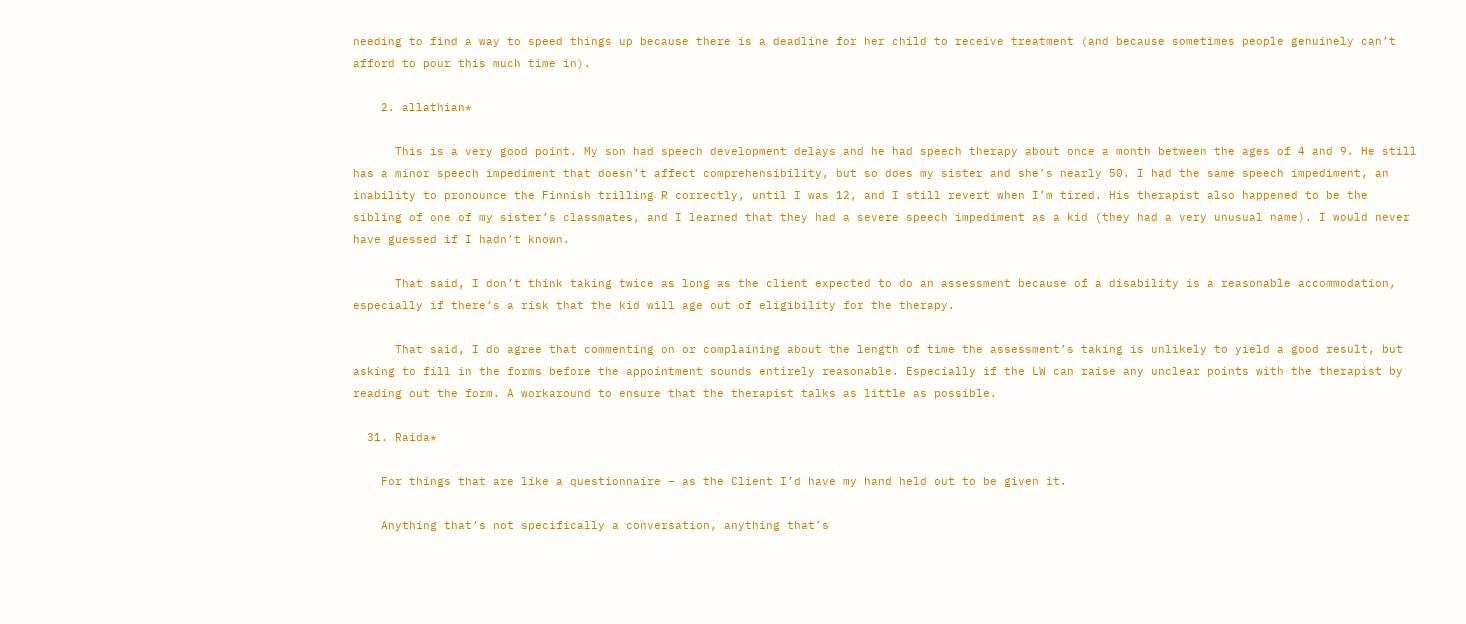needing to find a way to speed things up because there is a deadline for her child to receive treatment (and because sometimes people genuinely can’t afford to pour this much time in).

    2. allathian*

      This is a very good point. My son had speech development delays and he had speech therapy about once a month between the ages of 4 and 9. He still has a minor speech impediment that doesn’t affect comprehensibility, but so does my sister and she’s nearly 50. I had the same speech impediment, an inability to pronounce the Finnish trilling R correctly, until I was 12, and I still revert when I’m tired. His therapist also happened to be the sibling of one of my sister’s classmates, and I learned that they had a severe speech impediment as a kid (they had a very unusual name). I would never have guessed if I hadn’t known.

      That said, I don’t think taking twice as long as the client expected to do an assessment because of a disability is a reasonable accommodation, especially if there’s a risk that the kid will age out of eligibility for the therapy.

      That said, I do agree that commenting on or complaining about the length of time the assessment’s taking is unlikely to yield a good result, but asking to fill in the forms before the appointment sounds entirely reasonable. Especially if the LW can raise any unclear points with the therapist by reading out the form. A workaround to ensure that the therapist talks as little as possible.

  31. Raida*

    For things that are like a questionnaire – as the Client I’d have my hand held out to be given it.

    Anything that’s not specifically a conversation, anything that’s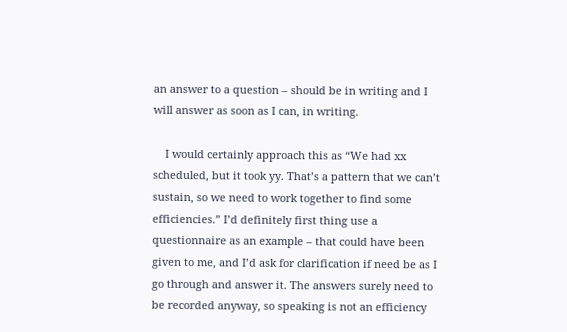an answer to a question – should be in writing and I will answer as soon as I can, in writing.

    I would certainly approach this as “We had xx scheduled, but it took yy. That’s a pattern that we can’t sustain, so we need to work together to find some efficiencies.” I’d definitely first thing use a questionnaire as an example – that could have been given to me, and I’d ask for clarification if need be as I go through and answer it. The answers surely need to be recorded anyway, so speaking is not an efficiency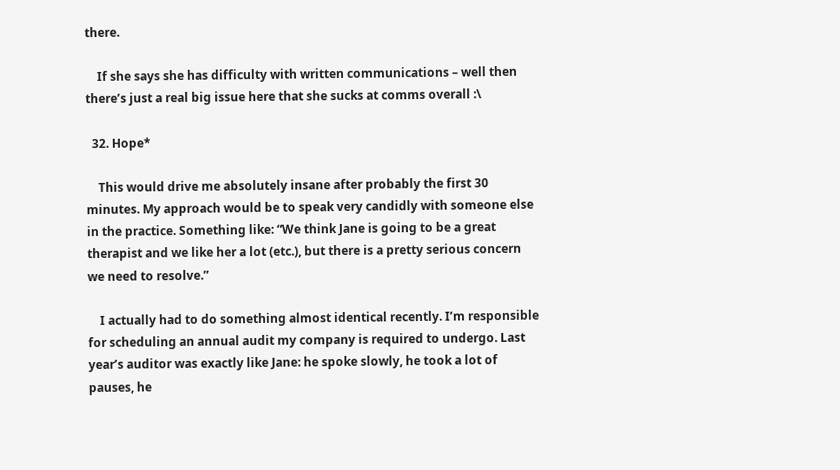there.

    If she says she has difficulty with written communications – well then there’s just a real big issue here that she sucks at comms overall :\

  32. Hope*

    This would drive me absolutely insane after probably the first 30 minutes. My approach would be to speak very candidly with someone else in the practice. Something like: “We think Jane is going to be a great therapist and we like her a lot (etc.), but there is a pretty serious concern we need to resolve.”

    I actually had to do something almost identical recently. I’m responsible for scheduling an annual audit my company is required to undergo. Last year’s auditor was exactly like Jane: he spoke slowly, he took a lot of pauses, he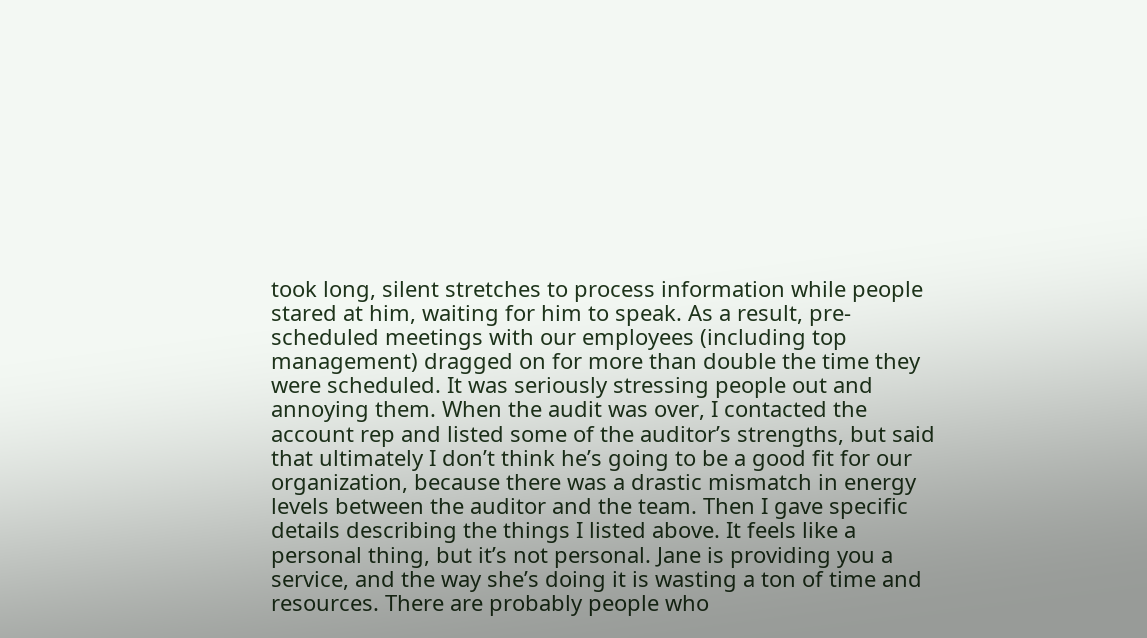took long, silent stretches to process information while people stared at him, waiting for him to speak. As a result, pre-scheduled meetings with our employees (including top management) dragged on for more than double the time they were scheduled. It was seriously stressing people out and annoying them. When the audit was over, I contacted the account rep and listed some of the auditor’s strengths, but said that ultimately I don’t think he’s going to be a good fit for our organization, because there was a drastic mismatch in energy levels between the auditor and the team. Then I gave specific details describing the things I listed above. It feels like a personal thing, but it’s not personal. Jane is providing you a service, and the way she’s doing it is wasting a ton of time and resources. There are probably people who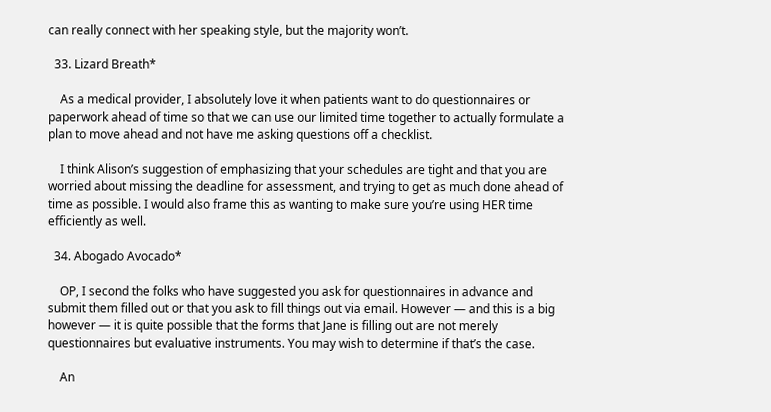can really connect with her speaking style, but the majority won’t.

  33. Lizard Breath*

    As a medical provider, I absolutely love it when patients want to do questionnaires or paperwork ahead of time so that we can use our limited time together to actually formulate a plan to move ahead and not have me asking questions off a checklist.

    I think Alison’s suggestion of emphasizing that your schedules are tight and that you are worried about missing the deadline for assessment, and trying to get as much done ahead of time as possible. I would also frame this as wanting to make sure you’re using HER time efficiently as well.

  34. Abogado Avocado*

    OP, I second the folks who have suggested you ask for questionnaires in advance and submit them filled out or that you ask to fill things out via email. However — and this is a big however — it is quite possible that the forms that Jane is filling out are not merely questionnaires but evaluative instruments. You may wish to determine if that’s the case.

    An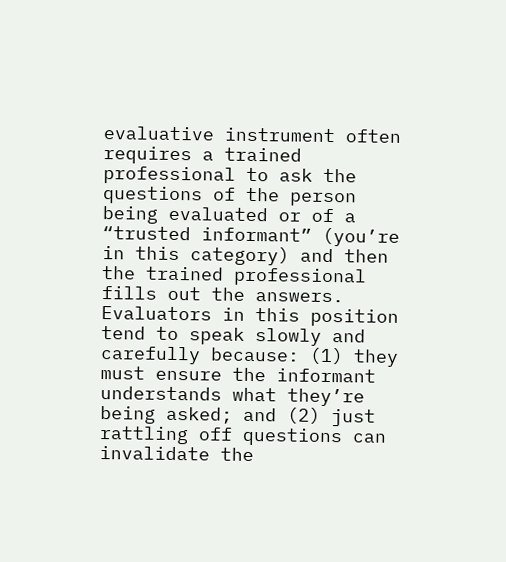evaluative instrument often requires a trained professional to ask the questions of the person being evaluated or of a “trusted informant” (you’re in this category) and then the trained professional fills out the answers. Evaluators in this position tend to speak slowly and carefully because: (1) they must ensure the informant understands what they’re being asked; and (2) just rattling off questions can invalidate the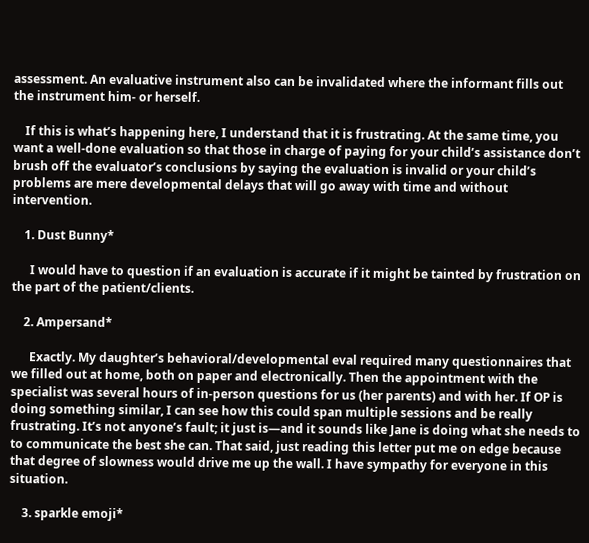assessment. An evaluative instrument also can be invalidated where the informant fills out the instrument him- or herself.

    If this is what’s happening here, I understand that it is frustrating. At the same time, you want a well-done evaluation so that those in charge of paying for your child’s assistance don’t brush off the evaluator’s conclusions by saying the evaluation is invalid or your child’s problems are mere developmental delays that will go away with time and without intervention.

    1. Dust Bunny*

      I would have to question if an evaluation is accurate if it might be tainted by frustration on the part of the patient/clients.

    2. Ampersand*

      Exactly. My daughter’s behavioral/developmental eval required many questionnaires that we filled out at home, both on paper and electronically. Then the appointment with the specialist was several hours of in-person questions for us (her parents) and with her. If OP is doing something similar, I can see how this could span multiple sessions and be really frustrating. It’s not anyone’s fault; it just is—and it sounds like Jane is doing what she needs to to communicate the best she can. That said, just reading this letter put me on edge because that degree of slowness would drive me up the wall. I have sympathy for everyone in this situation.

    3. sparkle emoji*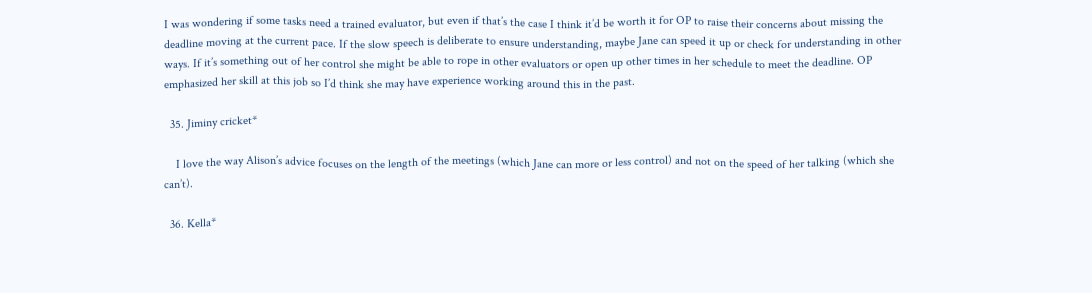I was wondering if some tasks need a trained evaluator, but even if that’s the case I think it’d be worth it for OP to raise their concerns about missing the deadline moving at the current pace. If the slow speech is deliberate to ensure understanding, maybe Jane can speed it up or check for understanding in other ways. If it’s something out of her control she might be able to rope in other evaluators or open up other times in her schedule to meet the deadline. OP emphasized her skill at this job so I’d think she may have experience working around this in the past.

  35. Jiminy cricket*

    I love the way Alison’s advice focuses on the length of the meetings (which Jane can more or less control) and not on the speed of her talking (which she can’t).

  36. Kella*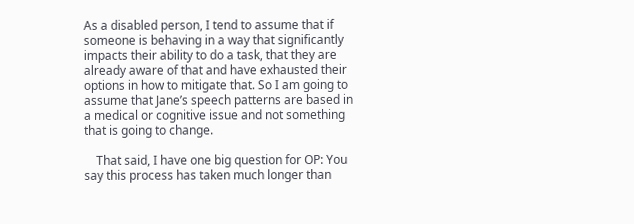As a disabled person, I tend to assume that if someone is behaving in a way that significantly impacts their ability to do a task, that they are already aware of that and have exhausted their options in how to mitigate that. So I am going to assume that Jane’s speech patterns are based in a medical or cognitive issue and not something that is going to change.

    That said, I have one big question for OP: You say this process has taken much longer than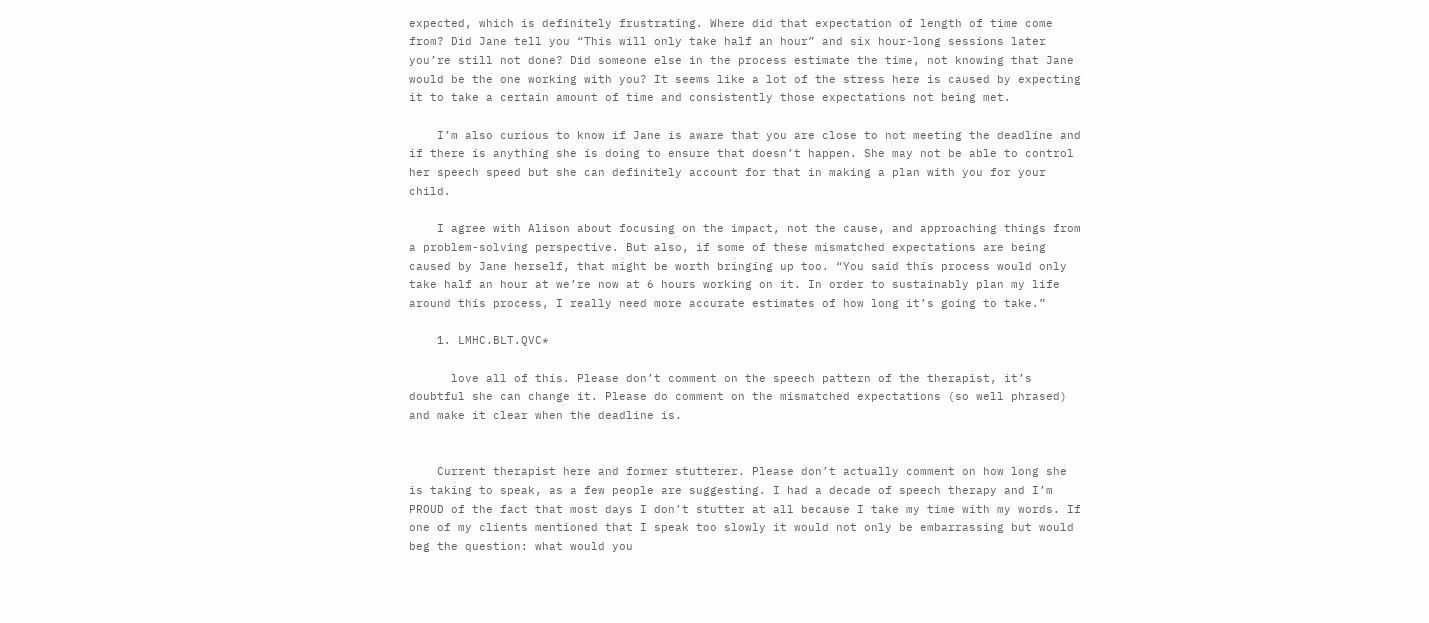expected, which is definitely frustrating. Where did that expectation of length of time come from? Did Jane tell you “This will only take half an hour” and six hour-long sessions later you’re still not done? Did someone else in the process estimate the time, not knowing that Jane would be the one working with you? It seems like a lot of the stress here is caused by expecting it to take a certain amount of time and consistently those expectations not being met.

    I’m also curious to know if Jane is aware that you are close to not meeting the deadline and if there is anything she is doing to ensure that doesn’t happen. She may not be able to control her speech speed but she can definitely account for that in making a plan with you for your child.

    I agree with Alison about focusing on the impact, not the cause, and approaching things from a problem-solving perspective. But also, if some of these mismatched expectations are being caused by Jane herself, that might be worth bringing up too. “You said this process would only take half an hour at we’re now at 6 hours working on it. In order to sustainably plan my life around this process, I really need more accurate estimates of how long it’s going to take.”

    1. LMHC.BLT.QVC*

      love all of this. Please don’t comment on the speech pattern of the therapist, it’s doubtful she can change it. Please do comment on the mismatched expectations (so well phrased) and make it clear when the deadline is.


    Current therapist here and former stutterer. Please don’t actually comment on how long she is taking to speak, as a few people are suggesting. I had a decade of speech therapy and I’m PROUD of the fact that most days I don’t stutter at all because I take my time with my words. If one of my clients mentioned that I speak too slowly it would not only be embarrassing but would beg the question: what would you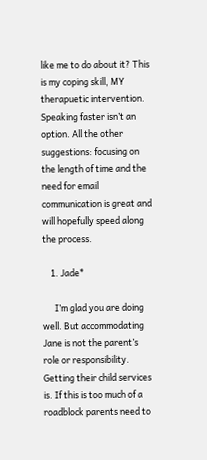like me to do about it? This is my coping skill, MY therapuetic intervention. Speaking faster isn’t an option. All the other suggestions: focusing on the length of time and the need for email communication is great and will hopefully speed along the process.

    1. Jade*

      I’m glad you are doing well. But accommodating Jane is not the parent’s role or responsibility. Getting their child services is. If this is too much of a roadblock parents need to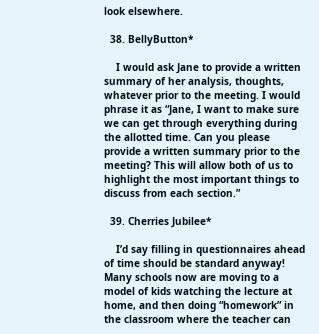look elsewhere.

  38. BellyButton*

    I would ask Jane to provide a written summary of her analysis, thoughts, whatever prior to the meeting. I would phrase it as “Jane, I want to make sure we can get through everything during the allotted time. Can you please provide a written summary prior to the meeting? This will allow both of us to highlight the most important things to discuss from each section.”

  39. Cherries Jubilee*

    I’d say filling in questionnaires ahead of time should be standard anyway! Many schools now are moving to a model of kids watching the lecture at home, and then doing “homework” in the classroom where the teacher can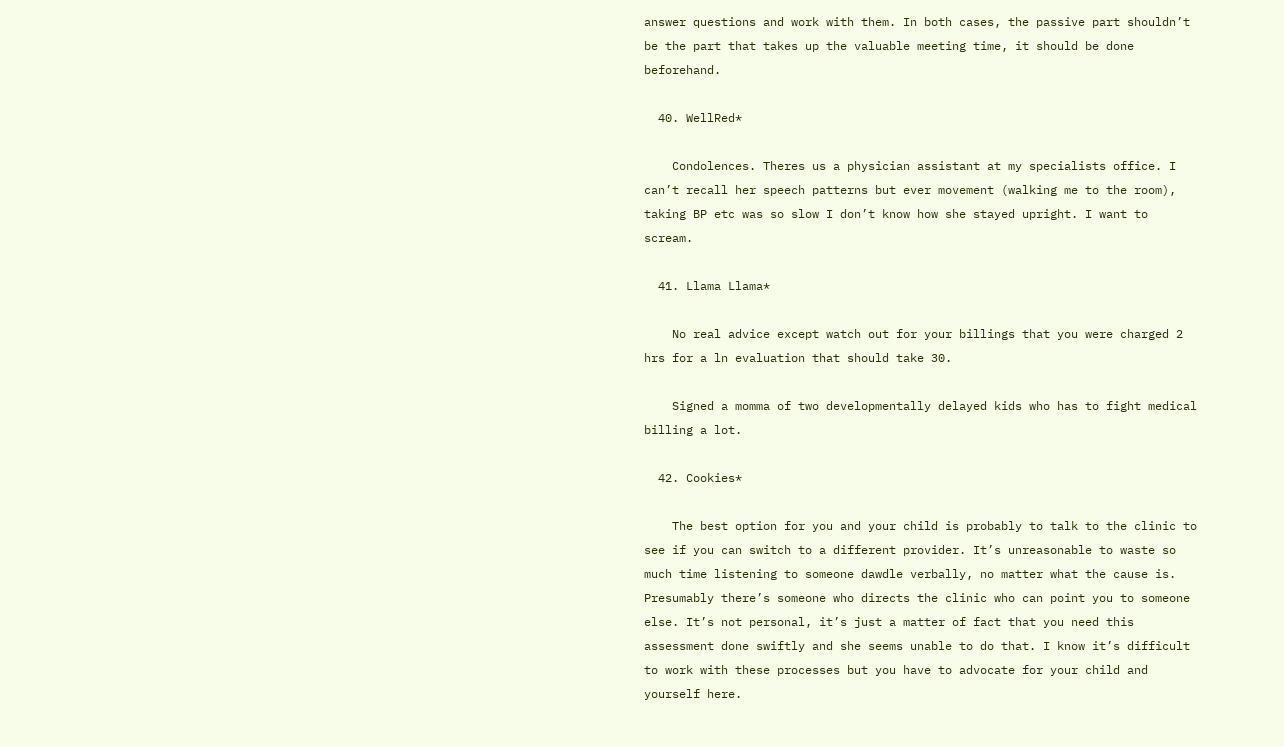answer questions and work with them. In both cases, the passive part shouldn’t be the part that takes up the valuable meeting time, it should be done beforehand.

  40. WellRed*

    Condolences. Theres us a physician assistant at my specialists office. I can’t recall her speech patterns but ever movement (walking me to the room), taking BP etc was so slow I don’t know how she stayed upright. I want to scream.

  41. Llama Llama*

    No real advice except watch out for your billings that you were charged 2 hrs for a ln evaluation that should take 30.

    Signed a momma of two developmentally delayed kids who has to fight medical billing a lot.

  42. Cookies*

    The best option for you and your child is probably to talk to the clinic to see if you can switch to a different provider. It’s unreasonable to waste so much time listening to someone dawdle verbally, no matter what the cause is. Presumably there’s someone who directs the clinic who can point you to someone else. It’s not personal, it’s just a matter of fact that you need this assessment done swiftly and she seems unable to do that. I know it’s difficult to work with these processes but you have to advocate for your child and yourself here.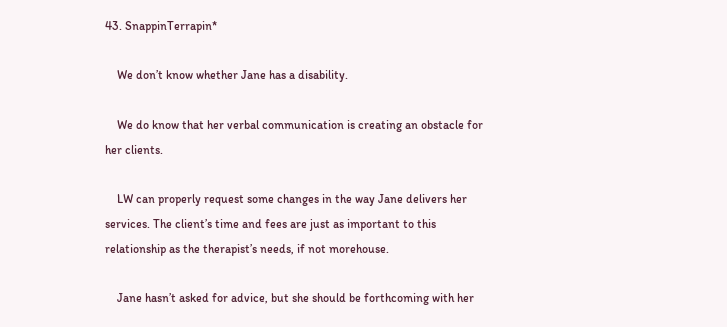43. SnappinTerrapin*

    We don’t know whether Jane has a disability.

    We do know that her verbal communication is creating an obstacle for her clients.

    LW can properly request some changes in the way Jane delivers her services. The client’s time and fees are just as important to this relationship as the therapist’s needs, if not morehouse.

    Jane hasn’t asked for advice, but she should be forthcoming with her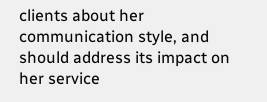clients about her communication style, and should address its impact on her service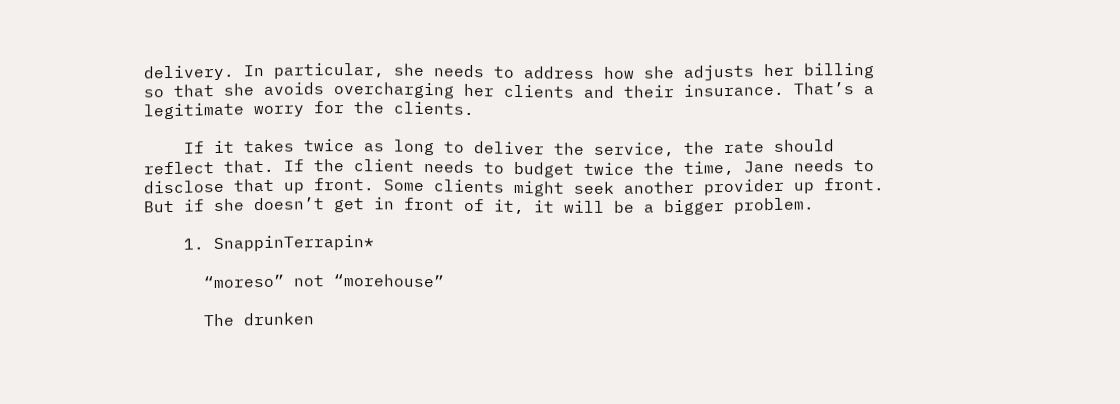delivery. In particular, she needs to address how she adjusts her billing so that she avoids overcharging her clients and their insurance. That’s a legitimate worry for the clients.

    If it takes twice as long to deliver the service, the rate should reflect that. If the client needs to budget twice the time, Jane needs to disclose that up front. Some clients might seek another provider up front. But if she doesn’t get in front of it, it will be a bigger problem.

    1. SnappinTerrapin*

      “moreso” not “morehouse”

      The drunken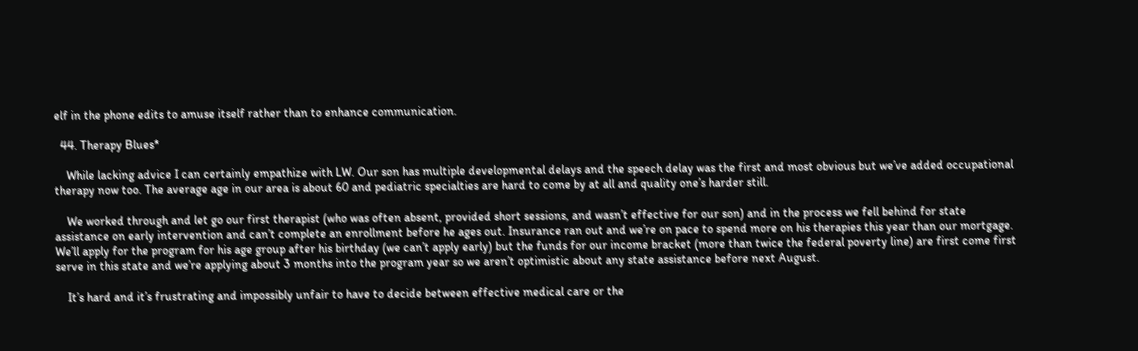elf in the phone edits to amuse itself rather than to enhance communication.

  44. Therapy Blues*

    While lacking advice I can certainly empathize with LW. Our son has multiple developmental delays and the speech delay was the first and most obvious but we’ve added occupational therapy now too. The average age in our area is about 60 and pediatric specialties are hard to come by at all and quality one’s harder still.

    We worked through and let go our first therapist (who was often absent, provided short sessions, and wasn’t effective for our son) and in the process we fell behind for state assistance on early intervention and can’t complete an enrollment before he ages out. Insurance ran out and we’re on pace to spend more on his therapies this year than our mortgage. We’ll apply for the program for his age group after his birthday (we can’t apply early) but the funds for our income bracket (more than twice the federal poverty line) are first come first serve in this state and we’re applying about 3 months into the program year so we aren’t optimistic about any state assistance before next August.

    It’s hard and it’s frustrating and impossibly unfair to have to decide between effective medical care or the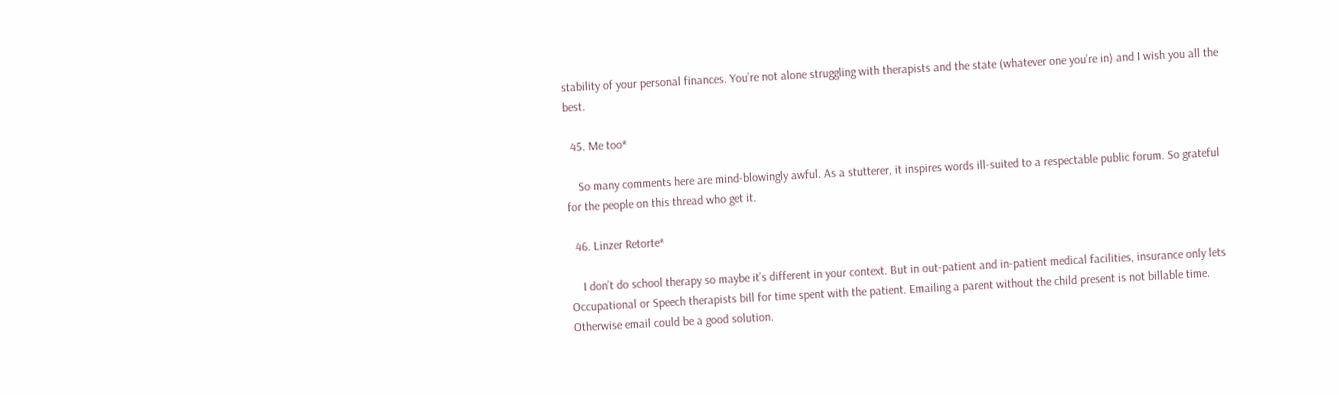stability of your personal finances. You’re not alone struggling with therapists and the state (whatever one you’re in) and I wish you all the best.

  45. Me too*

    So many comments here are mind-blowingly awful. As a stutterer, it inspires words ill-suited to a respectable public forum. So grateful for the people on this thread who get it.

  46. Linzer Retorte*

    I don’t do school therapy so maybe it’s different in your context. But in out-patient and in-patient medical facilities, insurance only lets Occupational or Speech therapists bill for time spent with the patient. Emailing a parent without the child present is not billable time. Otherwise email could be a good solution.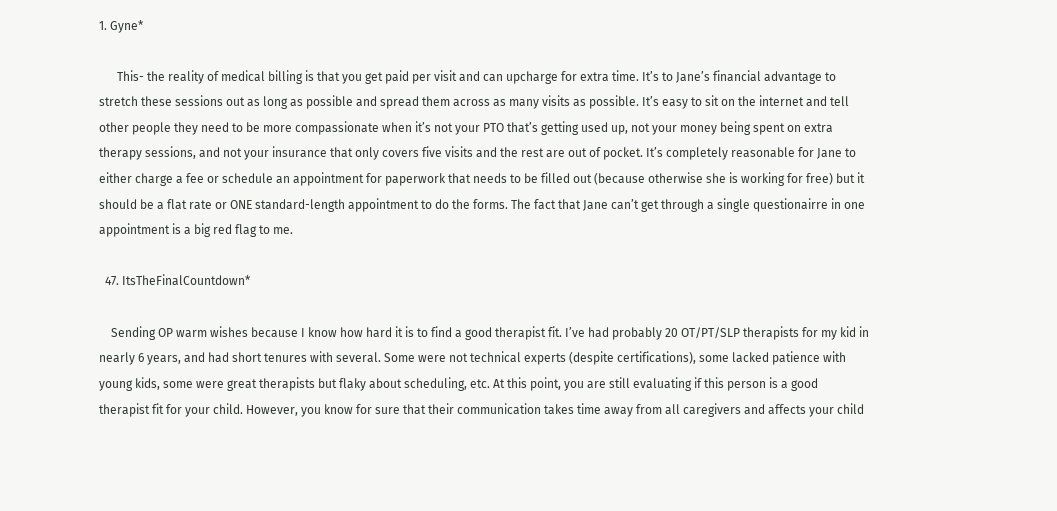1. Gyne*

      This- the reality of medical billing is that you get paid per visit and can upcharge for extra time. It’s to Jane’s financial advantage to stretch these sessions out as long as possible and spread them across as many visits as possible. It’s easy to sit on the internet and tell other people they need to be more compassionate when it’s not your PTO that’s getting used up, not your money being spent on extra therapy sessions, and not your insurance that only covers five visits and the rest are out of pocket. It’s completely reasonable for Jane to either charge a fee or schedule an appointment for paperwork that needs to be filled out (because otherwise she is working for free) but it should be a flat rate or ONE standard-length appointment to do the forms. The fact that Jane can’t get through a single questionairre in one appointment is a big red flag to me.

  47. ItsTheFinalCountdown*

    Sending OP warm wishes because I know how hard it is to find a good therapist fit. I’ve had probably 20 OT/PT/SLP therapists for my kid in nearly 6 years, and had short tenures with several. Some were not technical experts (despite certifications), some lacked patience with young kids, some were great therapists but flaky about scheduling, etc. At this point, you are still evaluating if this person is a good therapist fit for your child. However, you know for sure that their communication takes time away from all caregivers and affects your child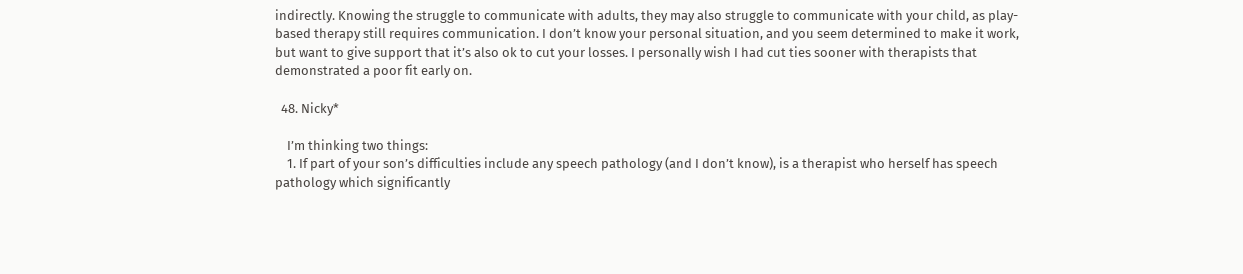indirectly. Knowing the struggle to communicate with adults, they may also struggle to communicate with your child, as play-based therapy still requires communication. I don’t know your personal situation, and you seem determined to make it work, but want to give support that it’s also ok to cut your losses. I personally wish I had cut ties sooner with therapists that demonstrated a poor fit early on.

  48. Nicky*

    I’m thinking two things:
    1. If part of your son’s difficulties include any speech pathology (and I don’t know), is a therapist who herself has speech pathology which significantly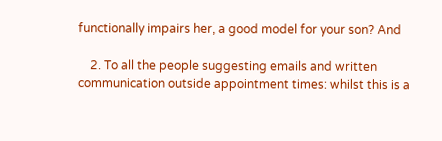functionally impairs her, a good model for your son? And

    2. To all the people suggesting emails and written communication outside appointment times: whilst this is a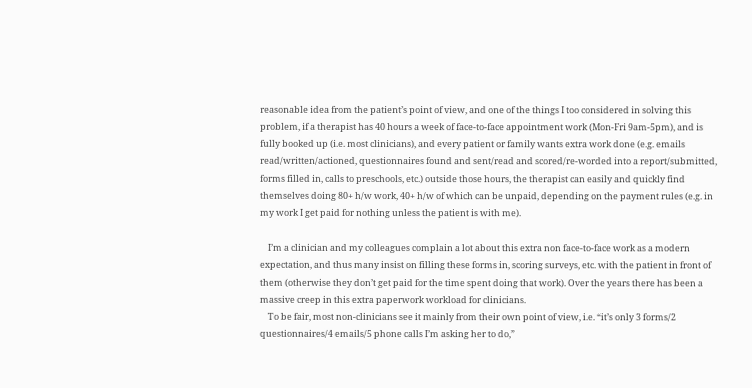reasonable idea from the patient’s point of view, and one of the things I too considered in solving this problem, if a therapist has 40 hours a week of face-to-face appointment work (Mon-Fri 9am-5pm), and is fully booked up (i.e. most clinicians), and every patient or family wants extra work done (e.g. emails read/written/actioned, questionnaires found and sent/read and scored/re-worded into a report/submitted, forms filled in, calls to preschools, etc.) outside those hours, the therapist can easily and quickly find themselves doing 80+ h/w work, 40+ h/w of which can be unpaid, depending on the payment rules (e.g. in my work I get paid for nothing unless the patient is with me).

    I’m a clinician and my colleagues complain a lot about this extra non face-to-face work as a modern expectation, and thus many insist on filling these forms in, scoring surveys, etc. with the patient in front of them (otherwise they don’t get paid for the time spent doing that work). Over the years there has been a massive creep in this extra paperwork workload for clinicians.
    To be fair, most non-clinicians see it mainly from their own point of view, i.e. “it’s only 3 forms/2 questionnaires/4 emails/5 phone calls I’m asking her to do,”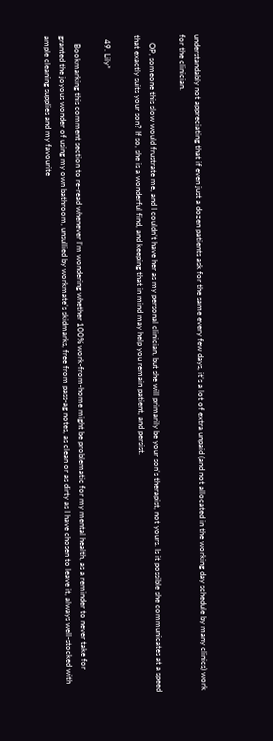understandably not appreciating that if even just a dozen patients ask for the same every few days, it’s a lot of extra unpaid (and not allocated in the working day schedule by many clinics) work for the clinician.

    OP, someone this slow would frustrate me, and I couldn’t have her as my personal clinician, but she will primarily be your son’s therapist, not yours. Is it possible she communicates at a speed that exactly suits your son? If so, she is a wonderful find, and keeping that in mind may help you remain patient, and persist.

  49. Lily*

    Bookmarking this comment section to re-read whenever I’m wondering whether 100% work-from-home might be problematic for my mental health, as a reminder to never take for granted the joyous wonder of using my own bathroom, unsullied by workmate’s skidmarks, free from pass-ag notes, as clean or as dirty as I have chosen to leave it, always well-stocked with ample cleaning supplies and my favourite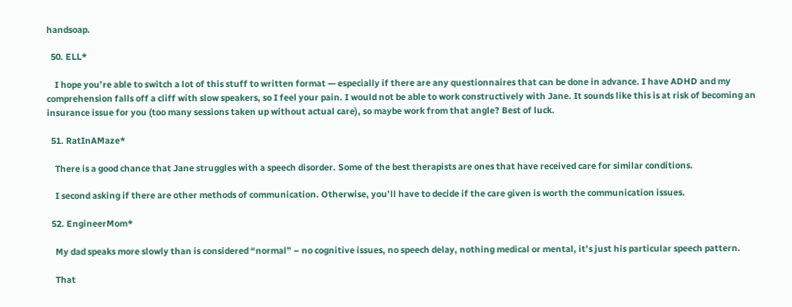handsoap.

  50. ELL*

    I hope you’re able to switch a lot of this stuff to written format — especially if there are any questionnaires that can be done in advance. I have ADHD and my comprehension falls off a cliff with slow speakers, so I feel your pain. I would not be able to work constructively with Jane. It sounds like this is at risk of becoming an insurance issue for you (too many sessions taken up without actual care), so maybe work from that angle? Best of luck.

  51. RatInAMaze*

    There is a good chance that Jane struggles with a speech disorder. Some of the best therapists are ones that have received care for similar conditions.

    I second asking if there are other methods of communication. Otherwise, you’ll have to decide if the care given is worth the communication issues.

  52. EngineerMom*

    My dad speaks more slowly than is considered “normal” – no cognitive issues, no speech delay, nothing medical or mental, it’s just his particular speech pattern.

    That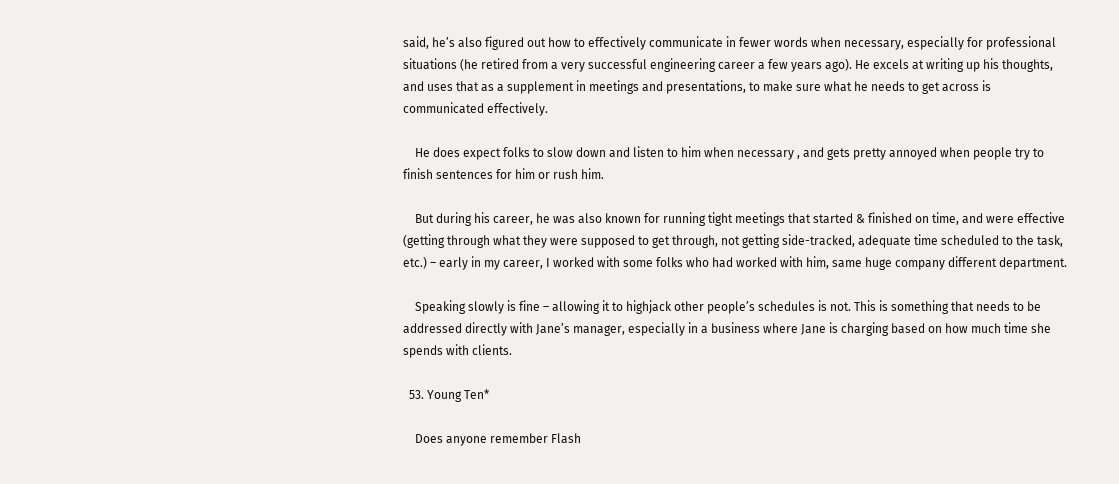said, he’s also figured out how to effectively communicate in fewer words when necessary, especially for professional situations (he retired from a very successful engineering career a few years ago). He excels at writing up his thoughts, and uses that as a supplement in meetings and presentations, to make sure what he needs to get across is communicated effectively.

    He does expect folks to slow down and listen to him when necessary , and gets pretty annoyed when people try to finish sentences for him or rush him.

    But during his career, he was also known for running tight meetings that started & finished on time, and were effective (getting through what they were supposed to get through, not getting side-tracked, adequate time scheduled to the task, etc.) – early in my career, I worked with some folks who had worked with him, same huge company different department.

    Speaking slowly is fine – allowing it to highjack other people’s schedules is not. This is something that needs to be addressed directly with Jane’s manager, especially in a business where Jane is charging based on how much time she spends with clients.

  53. Young Ten*

    Does anyone remember Flash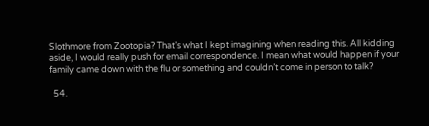Slothmore from Zootopia? That’s what I kept imagining when reading this. All kidding aside, I would really push for email correspondence. I mean what would happen if your family came down with the flu or something and couldn’t come in person to talk?

  54.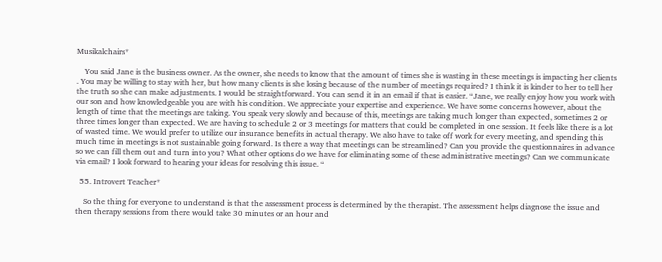Musikalchairs*

    You said Jane is the business owner. As the owner, she needs to know that the amount of times she is wasting in these meetings is impacting her clients . You may be willing to stay with her, but how many clients is she losing because of the number of meetings required? I think it is kinder to her to tell her the truth so she can make adjustments. I would be straightforward. You can send it in an email if that is easier. “Jane, we really enjoy how you work with our son and how knowledgeable you are with his condition. We appreciate your expertise and experience. We have some concerns however, about the length of time that the meetings are taking. You speak very slowly and because of this, meetings are taking much longer than expected, sometimes 2 or three times longer than expected. We are having to schedule 2 or 3 meetings for matters that could be completed in one session. It feels like there is a lot of wasted time. We would prefer to utilize our insurance benefits in actual therapy. We also have to take off work for every meeting, and spending this much time in meetings is not sustainable going forward. Is there a way that meetings can be streamlined? Can you provide the questionnaires in advance so we can fill them out and turn into you? What other options do we have for eliminating some of these administrative meetings? Can we communicate via email? I look forward to hearing your ideas for resolving this issue. “

  55. Introvert Teacher*

    So the thing for everyone to understand is that the assessment process is determined by the therapist. The assessment helps diagnose the issue and then therapy sessions from there would take 30 minutes or an hour and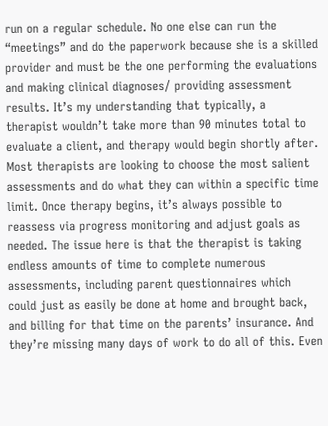run on a regular schedule. No one else can run the “meetings” and do the paperwork because she is a skilled provider and must be the one performing the evaluations and making clinical diagnoses/ providing assessment results. It’s my understanding that typically, a therapist wouldn’t take more than 90 minutes total to evaluate a client, and therapy would begin shortly after. Most therapists are looking to choose the most salient assessments and do what they can within a specific time limit. Once therapy begins, it’s always possible to reassess via progress monitoring and adjust goals as needed. The issue here is that the therapist is taking endless amounts of time to complete numerous assessments, including parent questionnaires which could just as easily be done at home and brought back, and billing for that time on the parents’ insurance. And they’re missing many days of work to do all of this. Even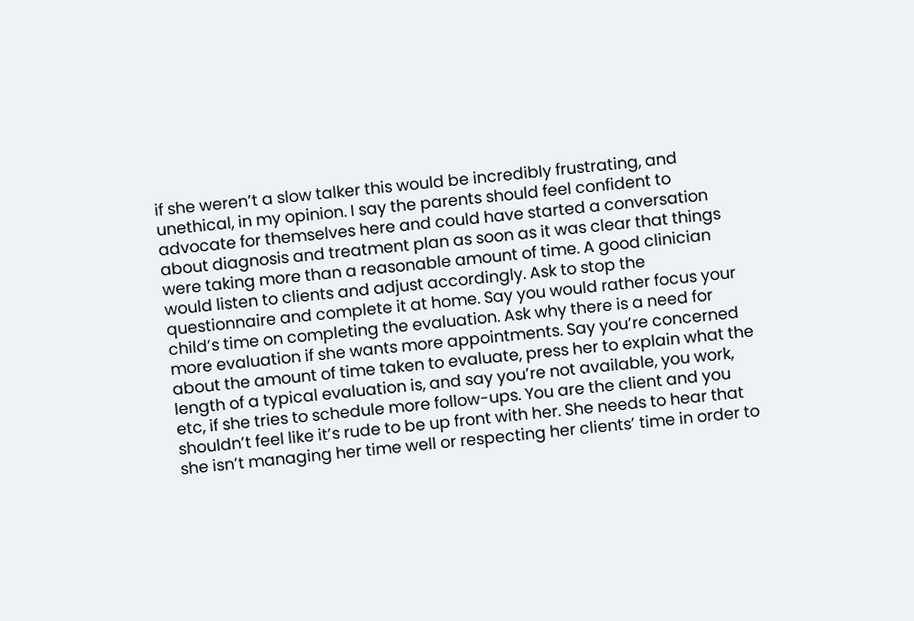if she weren’t a slow talker this would be incredibly frustrating, and unethical, in my opinion. I say the parents should feel confident to advocate for themselves here and could have started a conversation about diagnosis and treatment plan as soon as it was clear that things were taking more than a reasonable amount of time. A good clinician would listen to clients and adjust accordingly. Ask to stop the questionnaire and complete it at home. Say you would rather focus your child’s time on completing the evaluation. Ask why there is a need for more evaluation if she wants more appointments. Say you’re concerned about the amount of time taken to evaluate, press her to explain what the length of a typical evaluation is, and say you’re not available, you work, etc, if she tries to schedule more follow-ups. You are the client and you shouldn’t feel like it’s rude to be up front with her. She needs to hear that she isn’t managing her time well or respecting her clients’ time in order to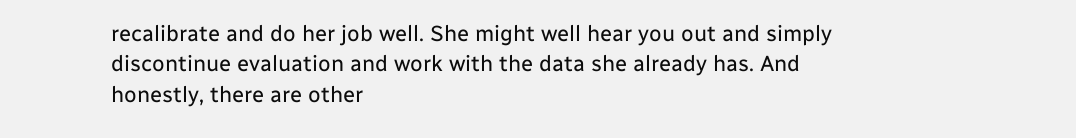recalibrate and do her job well. She might well hear you out and simply discontinue evaluation and work with the data she already has. And honestly, there are other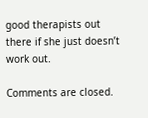good therapists out there if she just doesn’t work out.

Comments are closed.